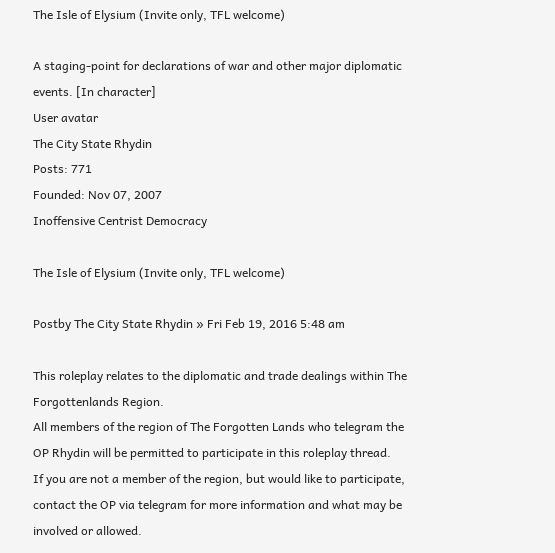The Isle of Elysium (Invite only, TFL welcome)

A staging-point for declarations of war and other major diplomatic events. [In character]
User avatar
The City State Rhydin
Posts: 771
Founded: Nov 07, 2007
Inoffensive Centrist Democracy

The Isle of Elysium (Invite only, TFL welcome)

Postby The City State Rhydin » Fri Feb 19, 2016 5:48 am

This roleplay relates to the diplomatic and trade dealings within The Forgottenlands Region.
All members of the region of The Forgotten Lands who telegram the OP Rhydin will be permitted to participate in this roleplay thread.
If you are not a member of the region, but would like to participate, contact the OP via telegram for more information and what may be involved or allowed.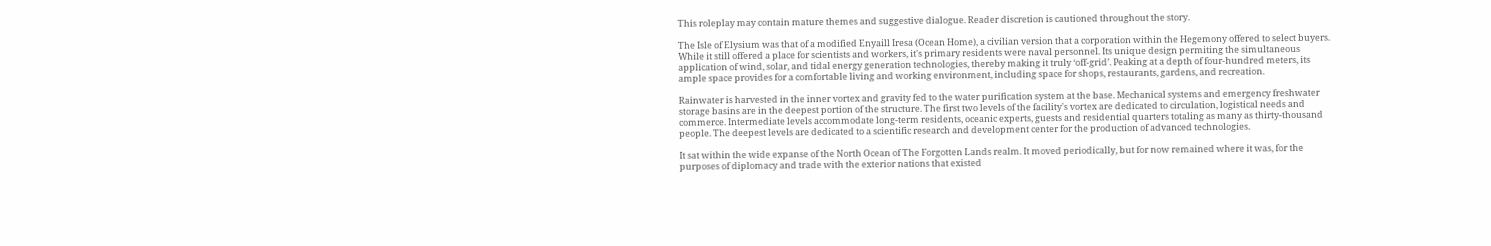This roleplay may contain mature themes and suggestive dialogue. Reader discretion is cautioned throughout the story.

The Isle of Elysium was that of a modified Enyaill Iresa (Ocean Home), a civilian version that a corporation within the Hegemony offered to select buyers. While it still offered a place for scientists and workers, it's primary residents were naval personnel. Its unique design permiting the simultaneous application of wind, solar, and tidal energy generation technologies, thereby making it truly ‘off-grid’. Peaking at a depth of four-hundred meters, its ample space provides for a comfortable living and working environment, including space for shops, restaurants, gardens, and recreation.

Rainwater is harvested in the inner vortex and gravity fed to the water purification system at the base. Mechanical systems and emergency freshwater storage basins are in the deepest portion of the structure. The first two levels of the facility's vortex are dedicated to circulation, logistical needs and commerce. Intermediate levels accommodate long-term residents, oceanic experts, guests and residential quarters totaling as many as thirty-thousand people. The deepest levels are dedicated to a scientific research and development center for the production of advanced technologies.

It sat within the wide expanse of the North Ocean of The Forgotten Lands realm. It moved periodically, but for now remained where it was, for the purposes of diplomacy and trade with the exterior nations that existed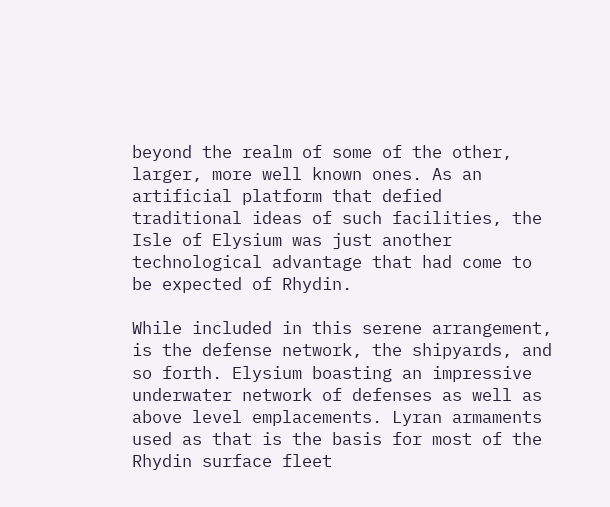beyond the realm of some of the other, larger, more well known ones. As an artificial platform that defied traditional ideas of such facilities, the Isle of Elysium was just another technological advantage that had come to be expected of Rhydin.

While included in this serene arrangement, is the defense network, the shipyards, and so forth. Elysium boasting an impressive underwater network of defenses as well as above level emplacements. Lyran armaments used as that is the basis for most of the Rhydin surface fleet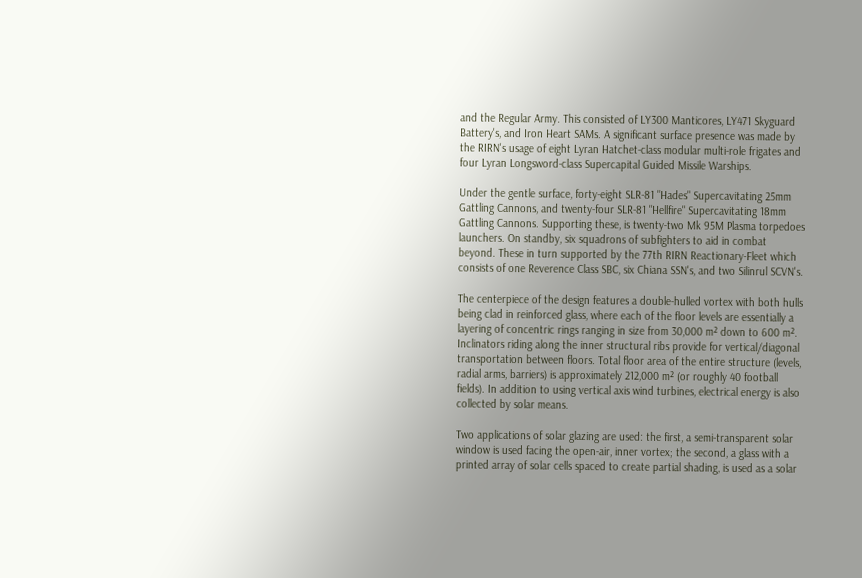and the Regular Army. This consisted of LY300 Manticores, LY471 Skyguard Battery's, and Iron Heart SAMs. A significant surface presence was made by the RIRN's usage of eight Lyran Hatchet-class modular multi-role frigates and four Lyran Longsword-class Supercapital Guided Missile Warships.

Under the gentle surface, forty-eight SLR-81 "Hades" Supercavitating 25mm Gattling Cannons, and twenty-four SLR-81 "Hellfire" Supercavitating 18mm Gattling Cannons. Supporting these, is twenty-two Mk 95M Plasma torpedoes launchers. On standby, six squadrons of subfighters to aid in combat beyond. These in turn supported by the 77th RIRN Reactionary-Fleet which consists of one Reverence Class SBC, six Chiana SSN's, and two Silinrul SCVN's.

The centerpiece of the design features a double-hulled vortex with both hulls being clad in reinforced glass, where each of the floor levels are essentially a layering of concentric rings ranging in size from 30,000 m² down to 600 m². Inclinators riding along the inner structural ribs provide for vertical/diagonal transportation between floors. Total floor area of the entire structure (levels, radial arms, barriers) is approximately 212,000 m² (or roughly 40 football fields). In addition to using vertical axis wind turbines, electrical energy is also collected by solar means.

Two applications of solar glazing are used: the first, a semi-transparent solar window is used facing the open-air, inner vortex; the second, a glass with a printed array of solar cells spaced to create partial shading, is used as a solar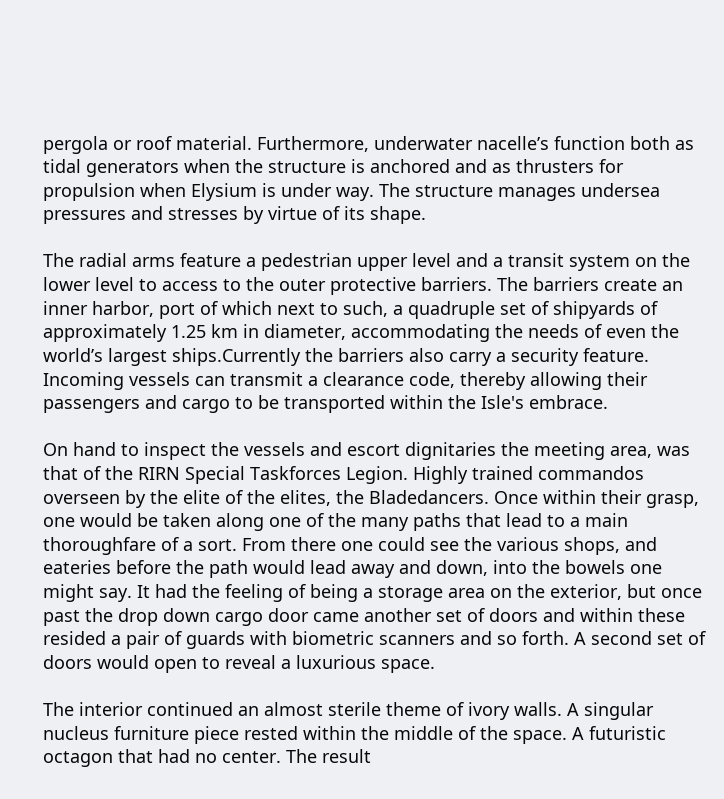pergola or roof material. Furthermore, underwater nacelle’s function both as tidal generators when the structure is anchored and as thrusters for propulsion when Elysium is under way. The structure manages undersea pressures and stresses by virtue of its shape.

The radial arms feature a pedestrian upper level and a transit system on the lower level to access to the outer protective barriers. The barriers create an inner harbor, port of which next to such, a quadruple set of shipyards of approximately 1.25 km in diameter, accommodating the needs of even the world’s largest ships.Currently the barriers also carry a security feature. Incoming vessels can transmit a clearance code, thereby allowing their passengers and cargo to be transported within the Isle's embrace.

On hand to inspect the vessels and escort dignitaries the meeting area, was that of the RIRN Special Taskforces Legion. Highly trained commandos overseen by the elite of the elites, the Bladedancers. Once within their grasp, one would be taken along one of the many paths that lead to a main thoroughfare of a sort. From there one could see the various shops, and eateries before the path would lead away and down, into the bowels one might say. It had the feeling of being a storage area on the exterior, but once past the drop down cargo door came another set of doors and within these resided a pair of guards with biometric scanners and so forth. A second set of doors would open to reveal a luxurious space.

The interior continued an almost sterile theme of ivory walls. A singular nucleus furniture piece rested within the middle of the space. A futuristic octagon that had no center. The result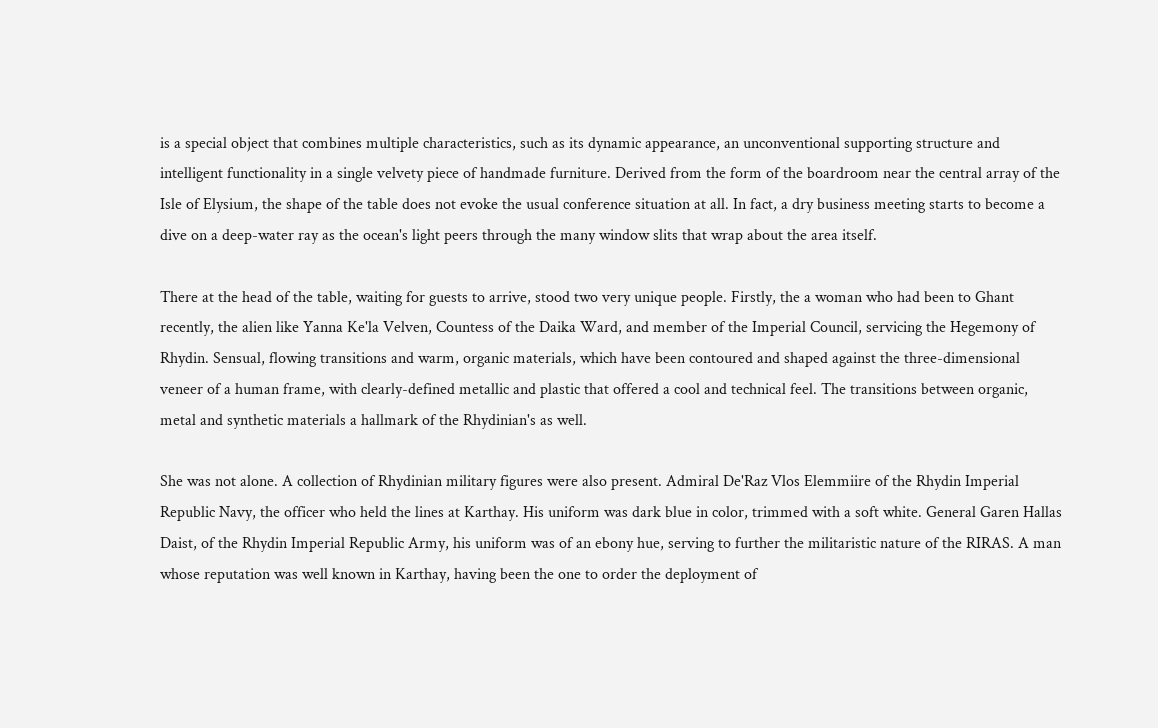is a special object that combines multiple characteristics, such as its dynamic appearance, an unconventional supporting structure and intelligent functionality in a single velvety piece of handmade furniture. Derived from the form of the boardroom near the central array of the Isle of Elysium, the shape of the table does not evoke the usual conference situation at all. In fact, a dry business meeting starts to become a dive on a deep-water ray as the ocean's light peers through the many window slits that wrap about the area itself.

There at the head of the table, waiting for guests to arrive, stood two very unique people. Firstly, the a woman who had been to Ghant recently, the alien like Yanna Ke'la Velven, Countess of the Daika Ward, and member of the Imperial Council, servicing the Hegemony of Rhydin. Sensual, flowing transitions and warm, organic materials, which have been contoured and shaped against the three-dimensional veneer of a human frame, with clearly-defined metallic and plastic that offered a cool and technical feel. The transitions between organic, metal and synthetic materials a hallmark of the Rhydinian's as well.

She was not alone. A collection of Rhydinian military figures were also present. Admiral De'Raz Vlos Elemmiire of the Rhydin Imperial Republic Navy, the officer who held the lines at Karthay. His uniform was dark blue in color, trimmed with a soft white. General Garen Hallas Daist, of the Rhydin Imperial Republic Army, his uniform was of an ebony hue, serving to further the militaristic nature of the RIRAS. A man whose reputation was well known in Karthay, having been the one to order the deployment of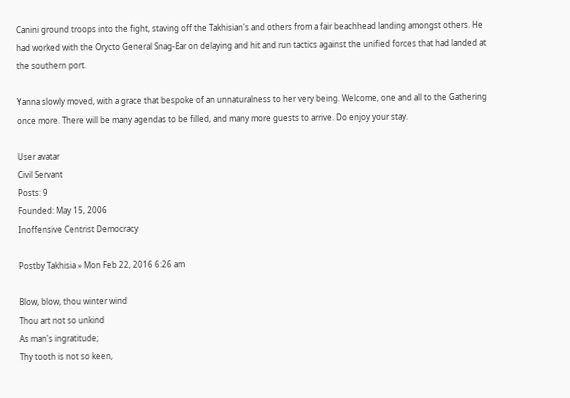Canini ground troops into the fight, staving off the Takhisian's and others from a fair beachhead landing amongst others. He had worked with the Orycto General Snag-Ear on delaying and hit and run tactics against the unified forces that had landed at the southern port.

Yanna slowly moved, with a grace that bespoke of an unnaturalness to her very being. Welcome, one and all to the Gathering once more. There will be many agendas to be filled, and many more guests to arrive. Do enjoy your stay.

User avatar
Civil Servant
Posts: 9
Founded: May 15, 2006
Inoffensive Centrist Democracy

Postby Takhisia » Mon Feb 22, 2016 6:26 am

Blow, blow, thou winter wind
Thou art not so unkind
As man's ingratitude;
Thy tooth is not so keen,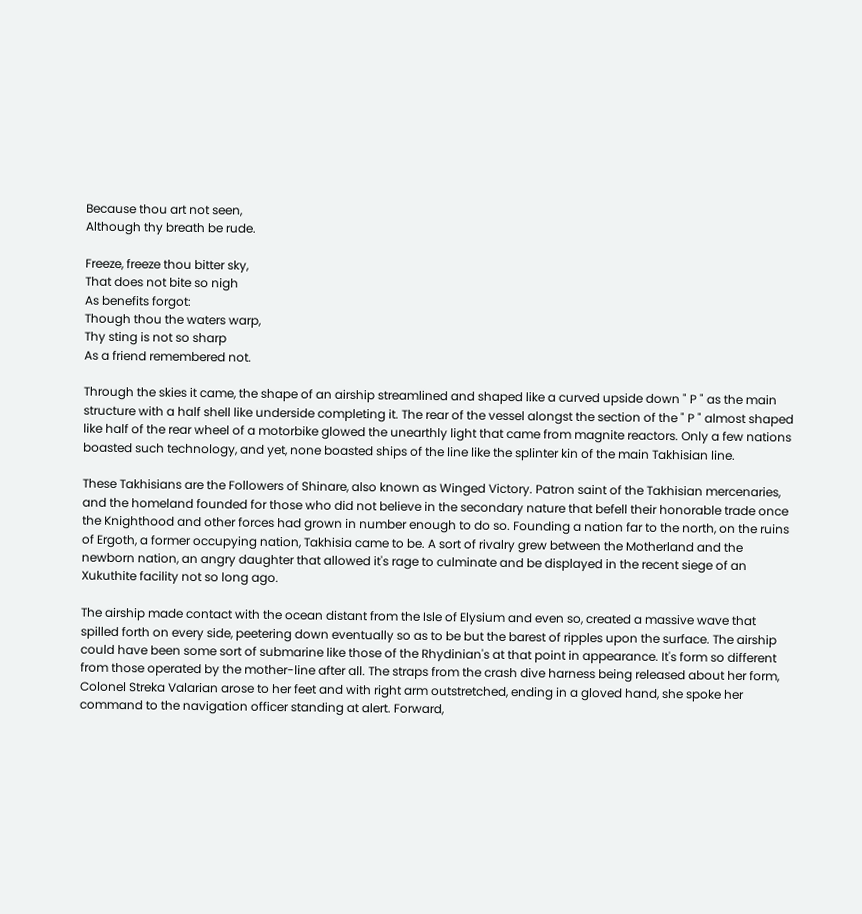Because thou art not seen,
Although thy breath be rude.

Freeze, freeze thou bitter sky,
That does not bite so nigh
As benefits forgot:
Though thou the waters warp,
Thy sting is not so sharp
As a friend remembered not.

Through the skies it came, the shape of an airship streamlined and shaped like a curved upside down " P " as the main structure with a half shell like underside completing it. The rear of the vessel alongst the section of the " P " almost shaped like half of the rear wheel of a motorbike glowed the unearthly light that came from magnite reactors. Only a few nations boasted such technology, and yet, none boasted ships of the line like the splinter kin of the main Takhisian line.

These Takhisians are the Followers of Shinare, also known as Winged Victory. Patron saint of the Takhisian mercenaries, and the homeland founded for those who did not believe in the secondary nature that befell their honorable trade once the Knighthood and other forces had grown in number enough to do so. Founding a nation far to the north, on the ruins of Ergoth, a former occupying nation, Takhisia came to be. A sort of rivalry grew between the Motherland and the newborn nation, an angry daughter that allowed it's rage to culminate and be displayed in the recent siege of an Xukuthite facility not so long ago.

The airship made contact with the ocean distant from the Isle of Elysium and even so, created a massive wave that spilled forth on every side, peetering down eventually so as to be but the barest of ripples upon the surface. The airship could have been some sort of submarine like those of the Rhydinian's at that point in appearance. It's form so different from those operated by the mother-line after all. The straps from the crash dive harness being released about her form, Colonel Streka Valarian arose to her feet and with right arm outstretched, ending in a gloved hand, she spoke her command to the navigation officer standing at alert. Forward,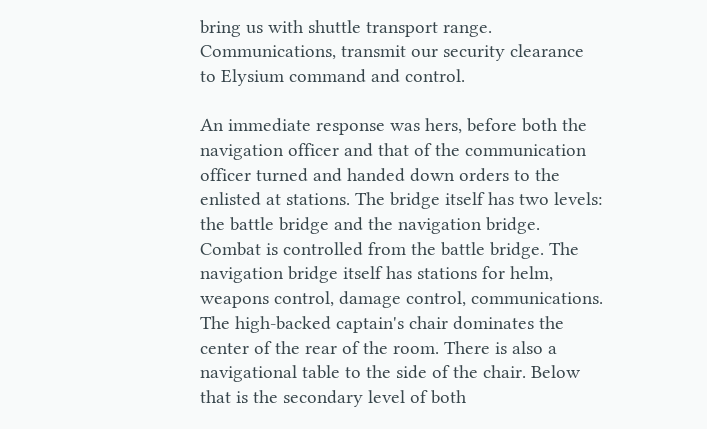bring us with shuttle transport range. Communications, transmit our security clearance to Elysium command and control.

An immediate response was hers, before both the navigation officer and that of the communication officer turned and handed down orders to the enlisted at stations. The bridge itself has two levels: the battle bridge and the navigation bridge. Combat is controlled from the battle bridge. The navigation bridge itself has stations for helm, weapons control, damage control, communications. The high-backed captain's chair dominates the center of the rear of the room. There is also a navigational table to the side of the chair. Below that is the secondary level of both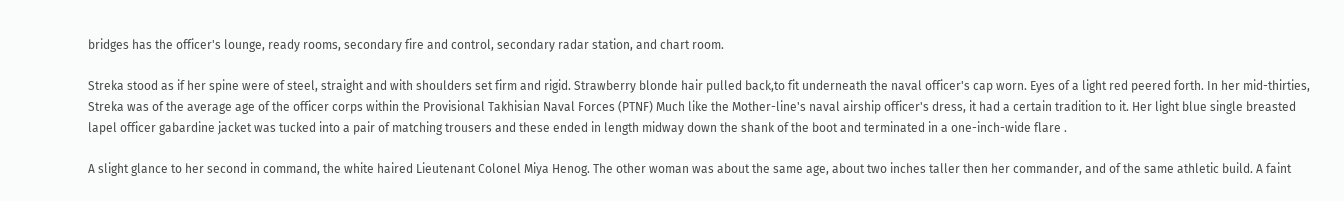bridges has the officer's lounge, ready rooms, secondary fire and control, secondary radar station, and chart room.

Streka stood as if her spine were of steel, straight and with shoulders set firm and rigid. Strawberry blonde hair pulled back,to fit underneath the naval officer's cap worn. Eyes of a light red peered forth. In her mid-thirties, Streka was of the average age of the officer corps within the Provisional Takhisian Naval Forces (PTNF) Much like the Mother-line's naval airship officer's dress, it had a certain tradition to it. Her light blue single breasted lapel officer gabardine jacket was tucked into a pair of matching trousers and these ended in length midway down the shank of the boot and terminated in a one-inch-wide flare .

A slight glance to her second in command, the white haired Lieutenant Colonel Miya Henog. The other woman was about the same age, about two inches taller then her commander, and of the same athletic build. A faint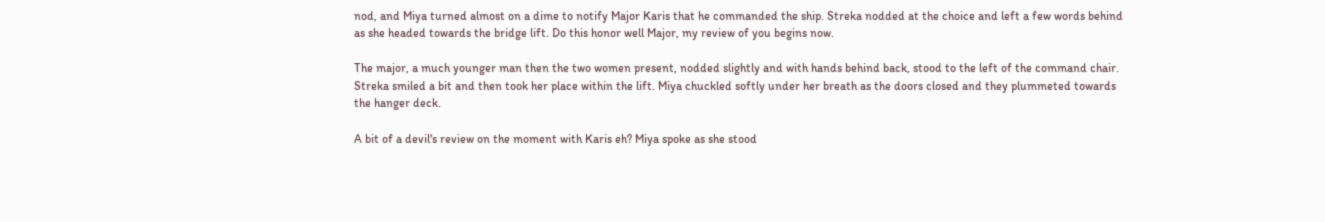nod, and Miya turned almost on a dime to notify Major Karis that he commanded the ship. Streka nodded at the choice and left a few words behind as she headed towards the bridge lift. Do this honor well Major, my review of you begins now.

The major, a much younger man then the two women present, nodded slightly and with hands behind back, stood to the left of the command chair. Streka smiled a bit and then took her place within the lift. Miya chuckled softly under her breath as the doors closed and they plummeted towards the hanger deck.

A bit of a devil's review on the moment with Karis eh? Miya spoke as she stood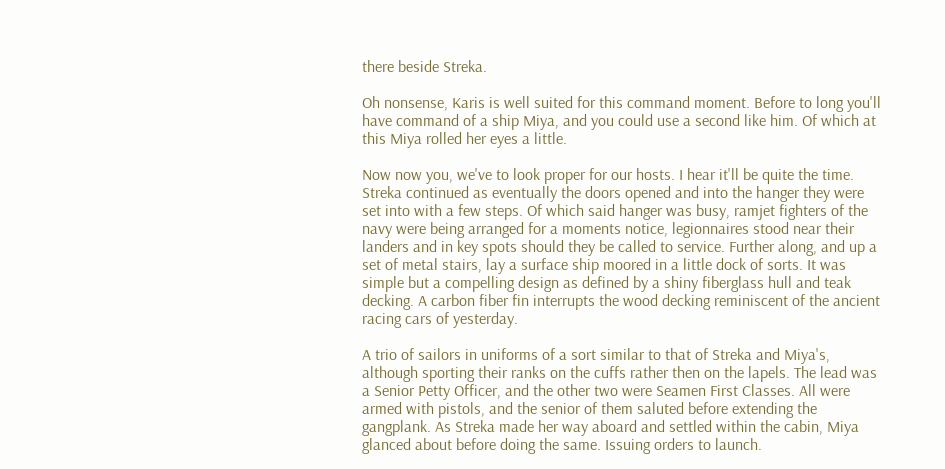there beside Streka.

Oh nonsense, Karis is well suited for this command moment. Before to long you'll have command of a ship Miya, and you could use a second like him. Of which at this Miya rolled her eyes a little.

Now now you, we've to look proper for our hosts. I hear it'll be quite the time. Streka continued as eventually the doors opened and into the hanger they were set into with a few steps. Of which said hanger was busy, ramjet fighters of the navy were being arranged for a moments notice, legionnaires stood near their landers and in key spots should they be called to service. Further along, and up a set of metal stairs, lay a surface ship moored in a little dock of sorts. It was simple but a compelling design as defined by a shiny fiberglass hull and teak decking. A carbon fiber fin interrupts the wood decking reminiscent of the ancient racing cars of yesterday.

A trio of sailors in uniforms of a sort similar to that of Streka and Miya's, although sporting their ranks on the cuffs rather then on the lapels. The lead was a Senior Petty Officer, and the other two were Seamen First Classes. All were armed with pistols, and the senior of them saluted before extending the gangplank. As Streka made her way aboard and settled within the cabin, Miya glanced about before doing the same. Issuing orders to launch.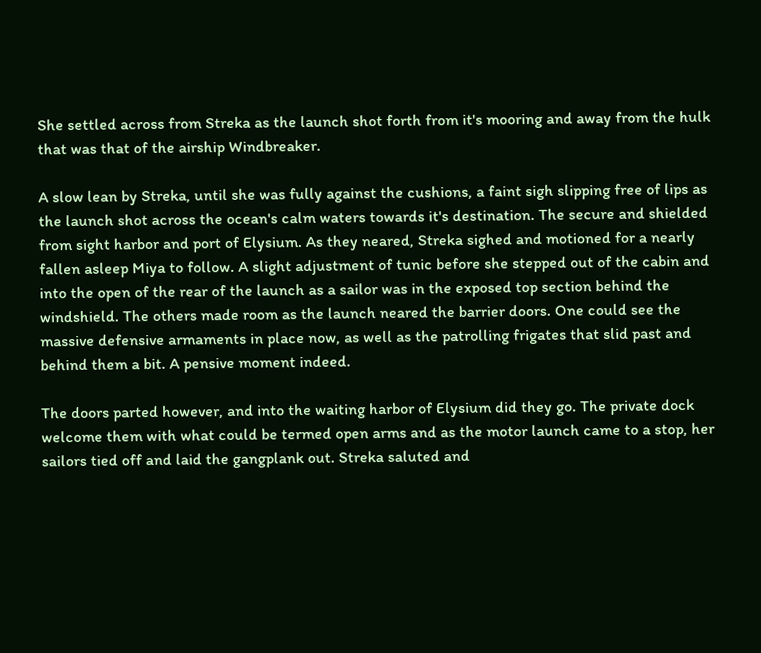She settled across from Streka as the launch shot forth from it's mooring and away from the hulk that was that of the airship Windbreaker.

A slow lean by Streka, until she was fully against the cushions, a faint sigh slipping free of lips as the launch shot across the ocean's calm waters towards it's destination. The secure and shielded from sight harbor and port of Elysium. As they neared, Streka sighed and motioned for a nearly fallen asleep Miya to follow. A slight adjustment of tunic before she stepped out of the cabin and into the open of the rear of the launch as a sailor was in the exposed top section behind the windshield. The others made room as the launch neared the barrier doors. One could see the massive defensive armaments in place now, as well as the patrolling frigates that slid past and behind them a bit. A pensive moment indeed.

The doors parted however, and into the waiting harbor of Elysium did they go. The private dock welcome them with what could be termed open arms and as the motor launch came to a stop, her sailors tied off and laid the gangplank out. Streka saluted and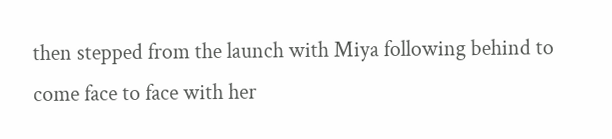then stepped from the launch with Miya following behind to come face to face with her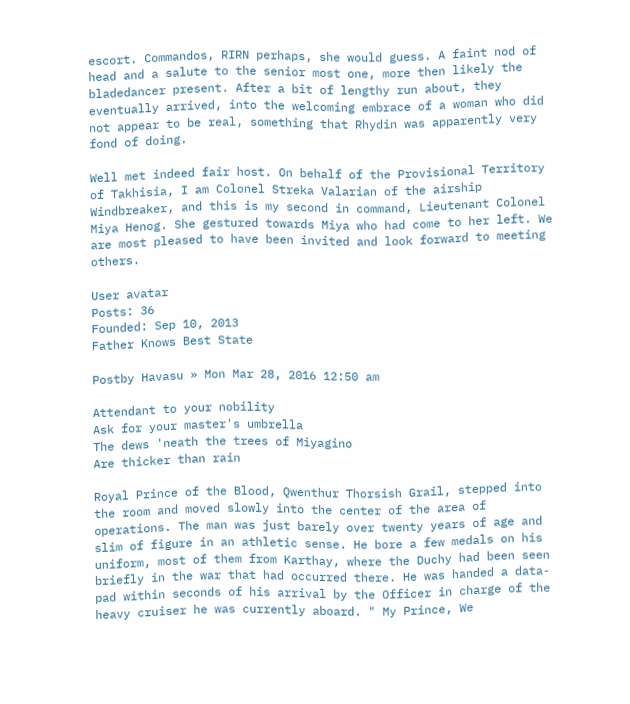escort. Commandos, RIRN perhaps, she would guess. A faint nod of head and a salute to the senior most one, more then likely the bladedancer present. After a bit of lengthy run about, they eventually arrived, into the welcoming embrace of a woman who did not appear to be real, something that Rhydin was apparently very fond of doing.

Well met indeed fair host. On behalf of the Provisional Territory of Takhisia, I am Colonel Streka Valarian of the airship Windbreaker, and this is my second in command, Lieutenant Colonel Miya Henog. She gestured towards Miya who had come to her left. We are most pleased to have been invited and look forward to meeting others.

User avatar
Posts: 36
Founded: Sep 10, 2013
Father Knows Best State

Postby Havasu » Mon Mar 28, 2016 12:50 am

Attendant to your nobility
Ask for your master's umbrella
The dews 'neath the trees of Miyagino
Are thicker than rain

Royal Prince of the Blood, Qwenthur Thorsish Grail, stepped into the room and moved slowly into the center of the area of operations. The man was just barely over twenty years of age and slim of figure in an athletic sense. He bore a few medals on his uniform, most of them from Karthay, where the Duchy had been seen briefly in the war that had occurred there. He was handed a data-pad within seconds of his arrival by the Officer in charge of the heavy cruiser he was currently aboard. " My Prince, We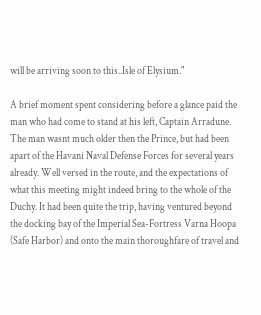will be arriving soon to this..Isle of Elysium."

A brief moment spent considering before a glance paid the man who had come to stand at his left, Captain Arradune. The man wasnt much older then the Prince, but had been apart of the Havani Naval Defense Forces for several years already. Well versed in the route, and the expectations of what this meeting might indeed bring to the whole of the Duchy. It had been quite the trip, having ventured beyond the docking bay of the Imperial Sea-Fortress Varna Hoopa (Safe Harbor) and onto the main thoroughfare of travel and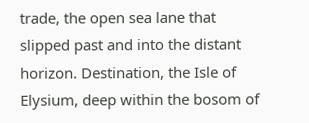trade, the open sea lane that slipped past and into the distant horizon. Destination, the Isle of Elysium, deep within the bosom of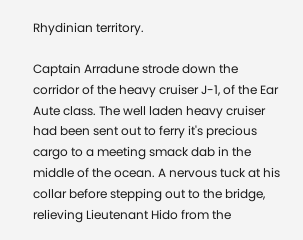Rhydinian territory.

Captain Arradune strode down the corridor of the heavy cruiser J-1, of the Ear Aute class. The well laden heavy cruiser had been sent out to ferry it's precious cargo to a meeting smack dab in the middle of the ocean. A nervous tuck at his collar before stepping out to the bridge, relieving Lieutenant Hido from the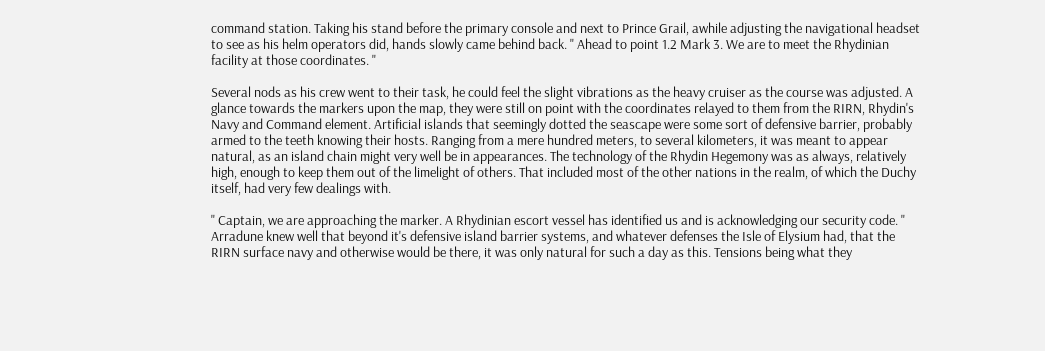command station. Taking his stand before the primary console and next to Prince Grail, awhile adjusting the navigational headset to see as his helm operators did, hands slowly came behind back. " Ahead to point 1.2 Mark 3. We are to meet the Rhydinian facility at those coordinates. "

Several nods as his crew went to their task, he could feel the slight vibrations as the heavy cruiser as the course was adjusted. A glance towards the markers upon the map, they were still on point with the coordinates relayed to them from the RIRN, Rhydin's Navy and Command element. Artificial islands that seemingly dotted the seascape were some sort of defensive barrier, probably armed to the teeth knowing their hosts. Ranging from a mere hundred meters, to several kilometers, it was meant to appear natural, as an island chain might very well be in appearances. The technology of the Rhydin Hegemony was as always, relatively high, enough to keep them out of the limelight of others. That included most of the other nations in the realm, of which the Duchy itself, had very few dealings with.

" Captain, we are approaching the marker. A Rhydinian escort vessel has identified us and is acknowledging our security code. " Arradune knew well that beyond it's defensive island barrier systems, and whatever defenses the Isle of Elysium had, that the RIRN surface navy and otherwise would be there, it was only natural for such a day as this. Tensions being what they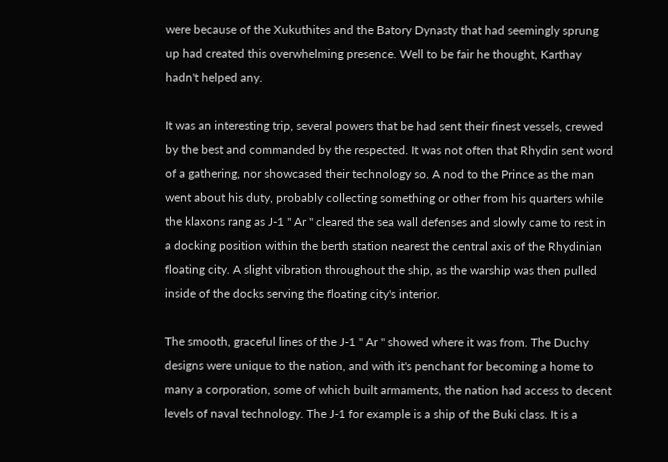were because of the Xukuthites and the Batory Dynasty that had seemingly sprung up had created this overwhelming presence. Well to be fair he thought, Karthay hadn't helped any.

It was an interesting trip, several powers that be had sent their finest vessels, crewed by the best and commanded by the respected. It was not often that Rhydin sent word of a gathering, nor showcased their technology so. A nod to the Prince as the man went about his duty, probably collecting something or other from his quarters while the klaxons rang as J-1 " Ar " cleared the sea wall defenses and slowly came to rest in a docking position within the berth station nearest the central axis of the Rhydinian floating city. A slight vibration throughout the ship, as the warship was then pulled inside of the docks serving the floating city's interior.

The smooth, graceful lines of the J-1 " Ar " showed where it was from. The Duchy designs were unique to the nation, and with it's penchant for becoming a home to many a corporation, some of which built armaments, the nation had access to decent levels of naval technology. The J-1 for example is a ship of the Buki class. It is a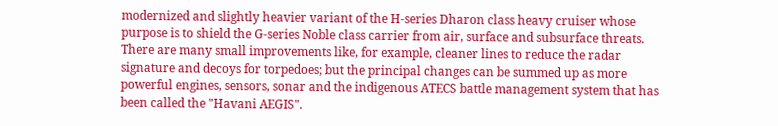modernized and slightly heavier variant of the H-series Dharon class heavy cruiser whose purpose is to shield the G-series Noble class carrier from air, surface and subsurface threats. There are many small improvements like, for example, cleaner lines to reduce the radar signature and decoys for torpedoes; but the principal changes can be summed up as more powerful engines, sensors, sonar and the indigenous ATECS battle management system that has been called the "Havani AEGIS".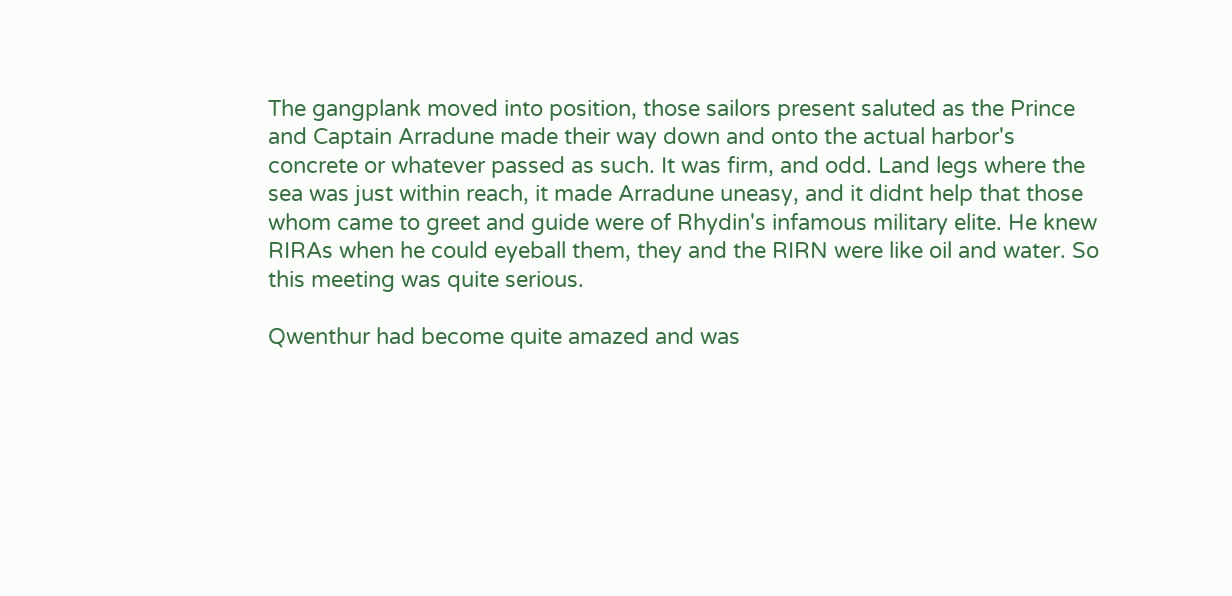The gangplank moved into position, those sailors present saluted as the Prince and Captain Arradune made their way down and onto the actual harbor's concrete or whatever passed as such. It was firm, and odd. Land legs where the sea was just within reach, it made Arradune uneasy, and it didnt help that those whom came to greet and guide were of Rhydin's infamous military elite. He knew RIRAs when he could eyeball them, they and the RIRN were like oil and water. So this meeting was quite serious.

Qwenthur had become quite amazed and was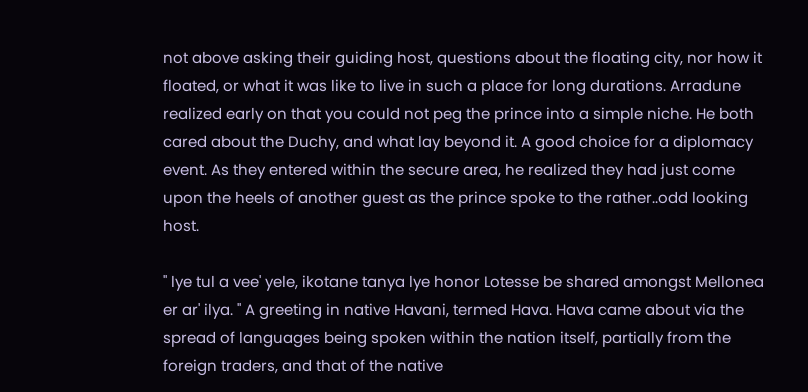not above asking their guiding host, questions about the floating city, nor how it floated, or what it was like to live in such a place for long durations. Arradune realized early on that you could not peg the prince into a simple niche. He both cared about the Duchy, and what lay beyond it. A good choice for a diplomacy event. As they entered within the secure area, he realized they had just come upon the heels of another guest as the prince spoke to the rather..odd looking host.

" lye tul a vee' yele, ikotane tanya lye honor Lotesse be shared amongst Mellonea er ar' ilya. " A greeting in native Havani, termed Hava. Hava came about via the spread of languages being spoken within the nation itself, partially from the foreign traders, and that of the native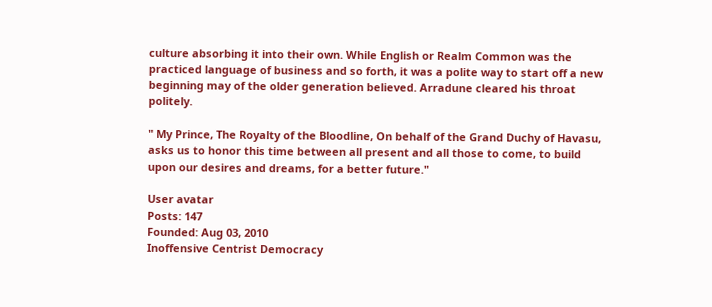culture absorbing it into their own. While English or Realm Common was the practiced language of business and so forth, it was a polite way to start off a new beginning may of the older generation believed. Arradune cleared his throat politely.

" My Prince, The Royalty of the Bloodline, On behalf of the Grand Duchy of Havasu, asks us to honor this time between all present and all those to come, to build upon our desires and dreams, for a better future."

User avatar
Posts: 147
Founded: Aug 03, 2010
Inoffensive Centrist Democracy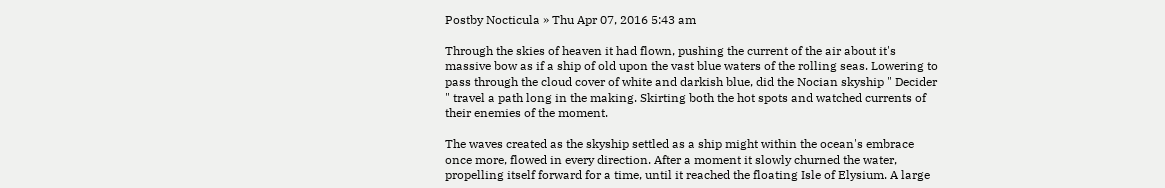Postby Nocticula » Thu Apr 07, 2016 5:43 am

Through the skies of heaven it had flown, pushing the current of the air about it's massive bow as if a ship of old upon the vast blue waters of the rolling seas. Lowering to pass through the cloud cover of white and darkish blue, did the Nocian skyship " Decider " travel a path long in the making. Skirting both the hot spots and watched currents of their enemies of the moment.

The waves created as the skyship settled as a ship might within the ocean's embrace once more, flowed in every direction. After a moment it slowly churned the water, propelling itself forward for a time, until it reached the floating Isle of Elysium. A large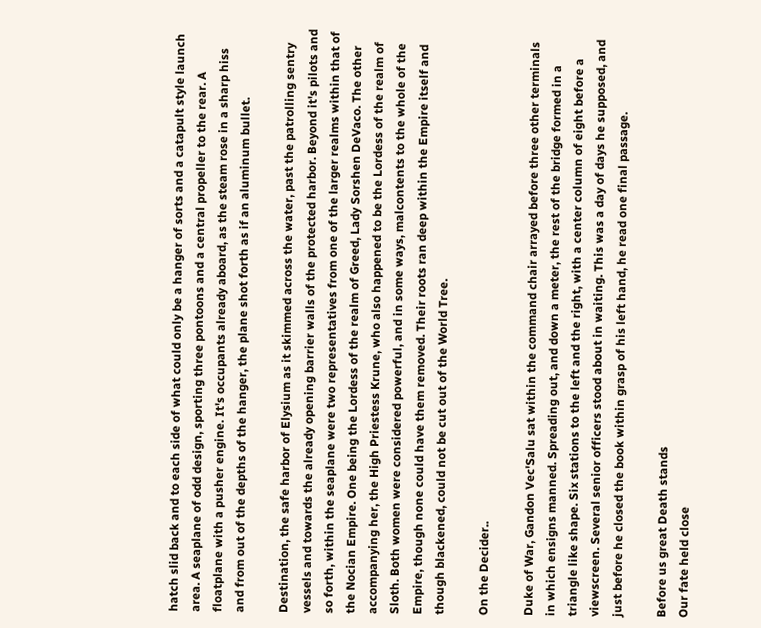hatch slid back and to each side of what could only be a hanger of sorts and a catapult style launch area. A seaplane of odd design, sporting three pontoons and a central propeller to the rear. A floatplane with a pusher engine. It's occupants already aboard, as the steam rose in a sharp hiss and from out of the depths of the hanger, the plane shot forth as if an aluminum bullet.

Destination, the safe harbor of Elysium as it skimmed across the water, past the patrolling sentry vessels and towards the already opening barrier walls of the protected harbor. Beyond it's pilots and so forth, within the seaplane were two representatives from one of the larger realms within that of the Nocian Empire. One being the Lordess of the realm of Greed, Lady Sorshen DeVaco. The other accompanying her, the High Priestess Krune, who also happened to be the Lordess of the realm of Sloth. Both women were considered powerful, and in some ways, malcontents to the whole of the Empire, though none could have them removed. Their roots ran deep within the Empire itself and though blackened, could not be cut out of the World Tree.

On the Decider..

Duke of War, Gandon Vec'Salu sat within the command chair arrayed before three other terminals in which ensigns manned. Spreading out, and down a meter, the rest of the bridge formed in a triangle like shape. Six stations to the left and the right, with a center column of eight before a viewscreen. Several senior officers stood about in waiting. This was a day of days he supposed, and just before he closed the book within grasp of his left hand, he read one final passage.

Before us great Death stands
Our fate held close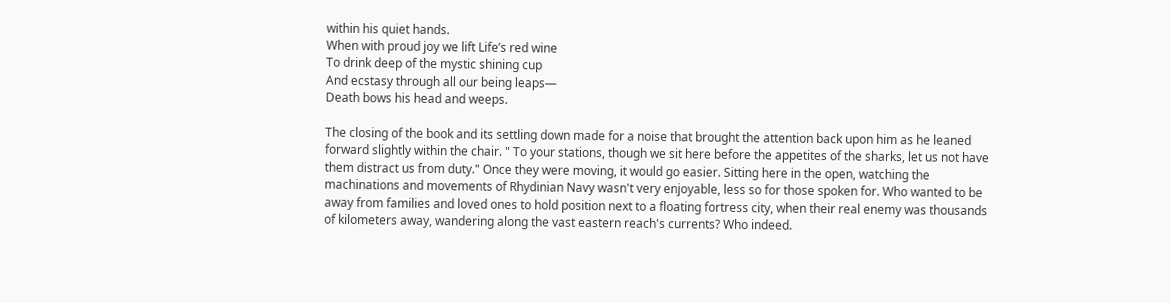within his quiet hands.
When with proud joy we lift Life’s red wine
To drink deep of the mystic shining cup
And ecstasy through all our being leaps—
Death bows his head and weeps.

The closing of the book and its settling down made for a noise that brought the attention back upon him as he leaned forward slightly within the chair. " To your stations, though we sit here before the appetites of the sharks, let us not have them distract us from duty." Once they were moving, it would go easier. Sitting here in the open, watching the machinations and movements of Rhydinian Navy wasn't very enjoyable, less so for those spoken for. Who wanted to be away from families and loved ones to hold position next to a floating fortress city, when their real enemy was thousands of kilometers away, wandering along the vast eastern reach's currents? Who indeed.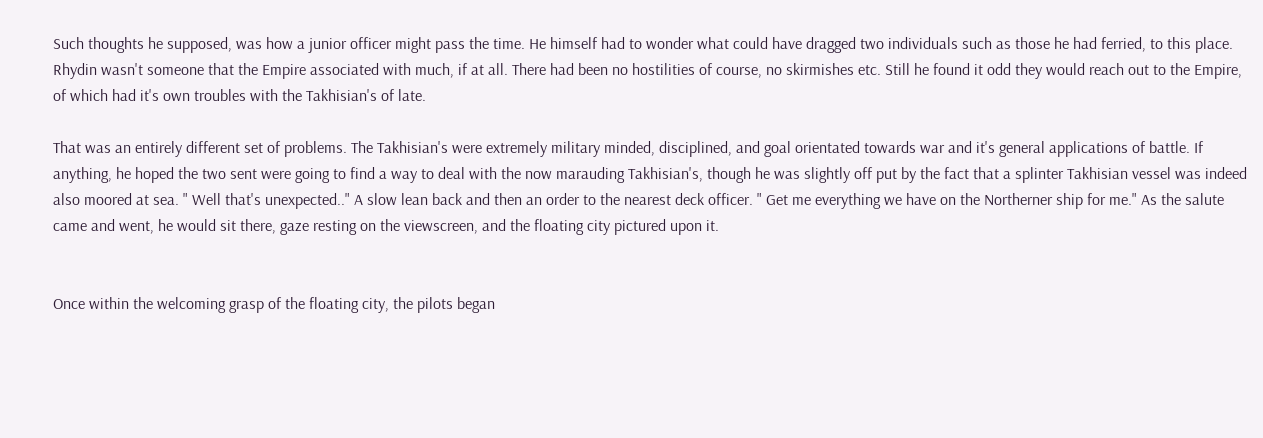Such thoughts he supposed, was how a junior officer might pass the time. He himself had to wonder what could have dragged two individuals such as those he had ferried, to this place. Rhydin wasn't someone that the Empire associated with much, if at all. There had been no hostilities of course, no skirmishes etc. Still he found it odd they would reach out to the Empire, of which had it's own troubles with the Takhisian's of late.

That was an entirely different set of problems. The Takhisian's were extremely military minded, disciplined, and goal orientated towards war and it's general applications of battle. If anything, he hoped the two sent were going to find a way to deal with the now marauding Takhisian's, though he was slightly off put by the fact that a splinter Takhisian vessel was indeed also moored at sea. " Well that's unexpected.." A slow lean back and then an order to the nearest deck officer. " Get me everything we have on the Northerner ship for me." As the salute came and went, he would sit there, gaze resting on the viewscreen, and the floating city pictured upon it.


Once within the welcoming grasp of the floating city, the pilots began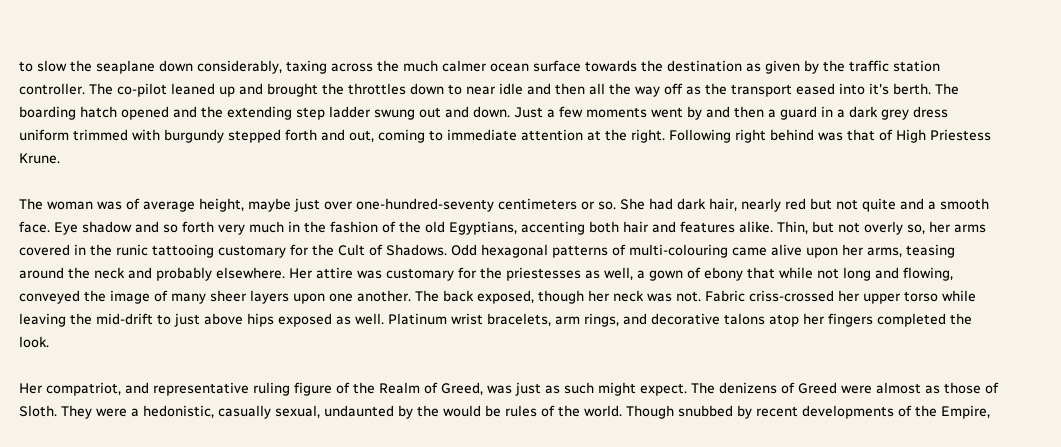to slow the seaplane down considerably, taxing across the much calmer ocean surface towards the destination as given by the traffic station controller. The co-pilot leaned up and brought the throttles down to near idle and then all the way off as the transport eased into it's berth. The boarding hatch opened and the extending step ladder swung out and down. Just a few moments went by and then a guard in a dark grey dress uniform trimmed with burgundy stepped forth and out, coming to immediate attention at the right. Following right behind was that of High Priestess Krune.

The woman was of average height, maybe just over one-hundred-seventy centimeters or so. She had dark hair, nearly red but not quite and a smooth face. Eye shadow and so forth very much in the fashion of the old Egyptians, accenting both hair and features alike. Thin, but not overly so, her arms covered in the runic tattooing customary for the Cult of Shadows. Odd hexagonal patterns of multi-colouring came alive upon her arms, teasing around the neck and probably elsewhere. Her attire was customary for the priestesses as well, a gown of ebony that while not long and flowing, conveyed the image of many sheer layers upon one another. The back exposed, though her neck was not. Fabric criss-crossed her upper torso while leaving the mid-drift to just above hips exposed as well. Platinum wrist bracelets, arm rings, and decorative talons atop her fingers completed the look.

Her compatriot, and representative ruling figure of the Realm of Greed, was just as such might expect. The denizens of Greed were almost as those of Sloth. They were a hedonistic, casually sexual, undaunted by the would be rules of the world. Though snubbed by recent developments of the Empire,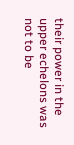their power in the upper echelons was not to be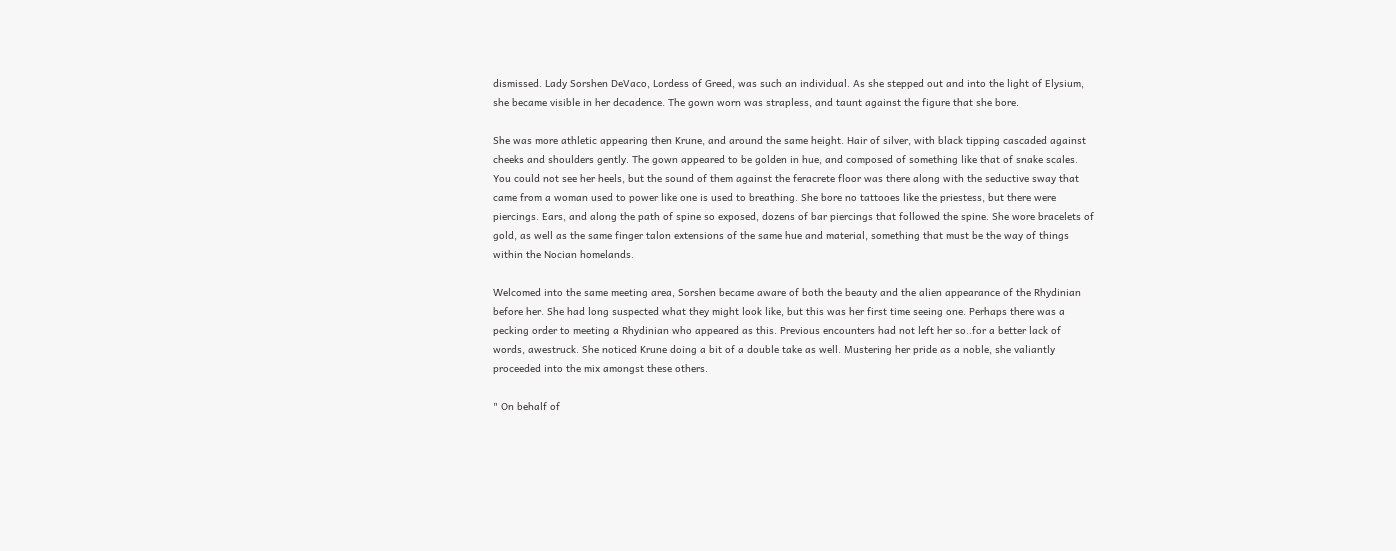dismissed. Lady Sorshen DeVaco, Lordess of Greed, was such an individual. As she stepped out and into the light of Elysium, she became visible in her decadence. The gown worn was strapless, and taunt against the figure that she bore.

She was more athletic appearing then Krune, and around the same height. Hair of silver, with black tipping cascaded against cheeks and shoulders gently. The gown appeared to be golden in hue, and composed of something like that of snake scales. You could not see her heels, but the sound of them against the feracrete floor was there along with the seductive sway that came from a woman used to power like one is used to breathing. She bore no tattooes like the priestess, but there were piercings. Ears, and along the path of spine so exposed, dozens of bar piercings that followed the spine. She wore bracelets of gold, as well as the same finger talon extensions of the same hue and material, something that must be the way of things within the Nocian homelands.

Welcomed into the same meeting area, Sorshen became aware of both the beauty and the alien appearance of the Rhydinian before her. She had long suspected what they might look like, but this was her first time seeing one. Perhaps there was a pecking order to meeting a Rhydinian who appeared as this. Previous encounters had not left her so..for a better lack of words, awestruck. She noticed Krune doing a bit of a double take as well. Mustering her pride as a noble, she valiantly proceeded into the mix amongst these others.

" On behalf of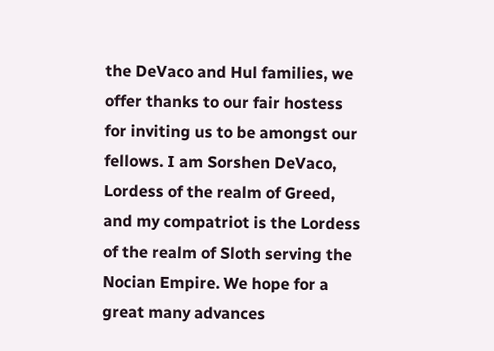the DeVaco and Hul families, we offer thanks to our fair hostess for inviting us to be amongst our fellows. I am Sorshen DeVaco, Lordess of the realm of Greed, and my compatriot is the Lordess of the realm of Sloth serving the Nocian Empire. We hope for a great many advances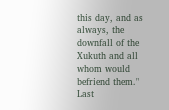this day, and as always, the downfall of the Xukuth and all whom would befriend them."
Last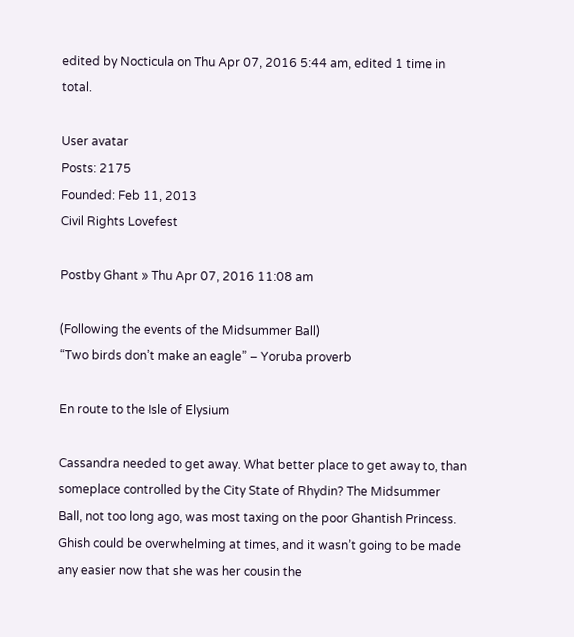edited by Nocticula on Thu Apr 07, 2016 5:44 am, edited 1 time in total.

User avatar
Posts: 2175
Founded: Feb 11, 2013
Civil Rights Lovefest

Postby Ghant » Thu Apr 07, 2016 11:08 am

(Following the events of the Midsummer Ball)
“Two birds don’t make an eagle” – Yoruba proverb

En route to the Isle of Elysium

Cassandra needed to get away. What better place to get away to, than someplace controlled by the City State of Rhydin? The Midsummer Ball, not too long ago, was most taxing on the poor Ghantish Princess. Ghish could be overwhelming at times, and it wasn’t going to be made any easier now that she was her cousin the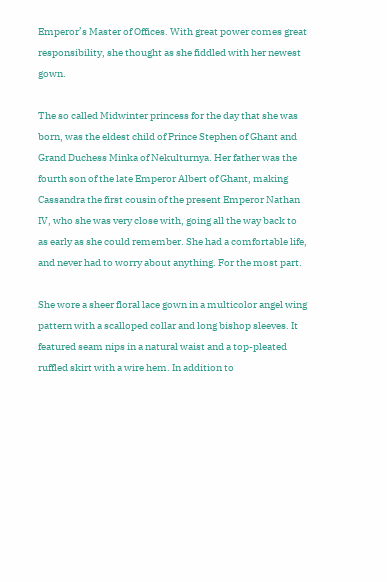Emperor’s Master of Offices. With great power comes great responsibility, she thought as she fiddled with her newest gown.

The so called Midwinter princess for the day that she was born, was the eldest child of Prince Stephen of Ghant and Grand Duchess Minka of Nekulturnya. Her father was the fourth son of the late Emperor Albert of Ghant, making Cassandra the first cousin of the present Emperor Nathan IV, who she was very close with, going all the way back to as early as she could remember. She had a comfortable life, and never had to worry about anything. For the most part.

She wore a sheer floral lace gown in a multicolor angel wing pattern with a scalloped collar and long bishop sleeves. It featured seam nips in a natural waist and a top-pleated ruffled skirt with a wire hem. In addition to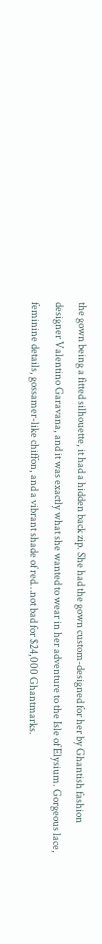the gown being a fitted silhouette, it had a hidden back zip. She had the gown custom-designed for her by Ghantish fashion designer Valentino Garavana, and it was exactly what she wanted to wear in her adventure to the Isle of Elysium. Gorgeous lace, feminine details, gossamer-like chiffon, and a vibrant shade of red…not bad for $24,000 Ghantmarks.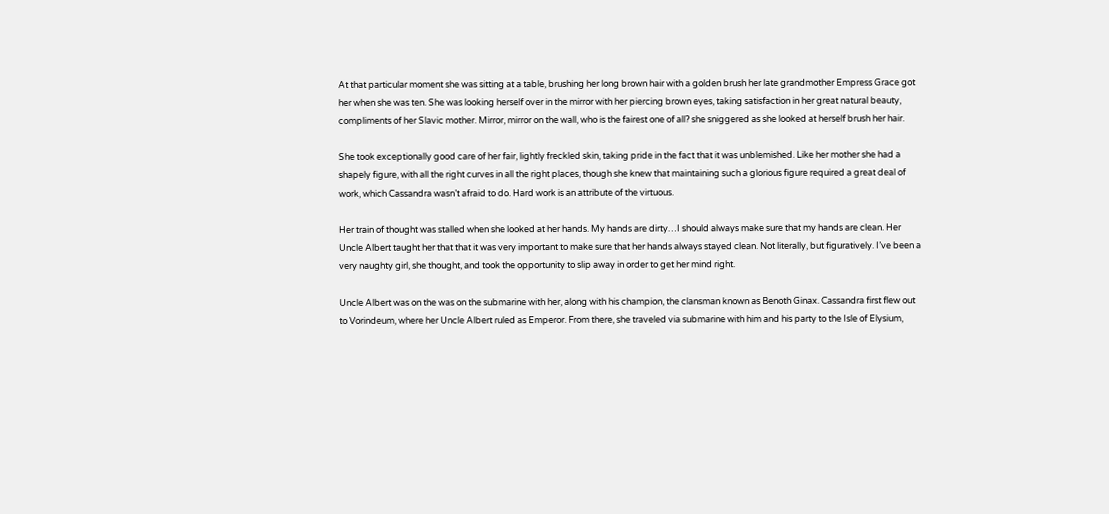At that particular moment she was sitting at a table, brushing her long brown hair with a golden brush her late grandmother Empress Grace got her when she was ten. She was looking herself over in the mirror with her piercing brown eyes, taking satisfaction in her great natural beauty, compliments of her Slavic mother. Mirror, mirror on the wall, who is the fairest one of all? she sniggered as she looked at herself brush her hair.

She took exceptionally good care of her fair, lightly freckled skin, taking pride in the fact that it was unblemished. Like her mother she had a shapely figure, with all the right curves in all the right places, though she knew that maintaining such a glorious figure required a great deal of work, which Cassandra wasn’t afraid to do. Hard work is an attribute of the virtuous.

Her train of thought was stalled when she looked at her hands. My hands are dirty…I should always make sure that my hands are clean. Her Uncle Albert taught her that that it was very important to make sure that her hands always stayed clean. Not literally, but figuratively. I’ve been a very naughty girl, she thought, and took the opportunity to slip away in order to get her mind right.

Uncle Albert was on the was on the submarine with her, along with his champion, the clansman known as Benoth Ginax. Cassandra first flew out to Vorindeum, where her Uncle Albert ruled as Emperor. From there, she traveled via submarine with him and his party to the Isle of Elysium,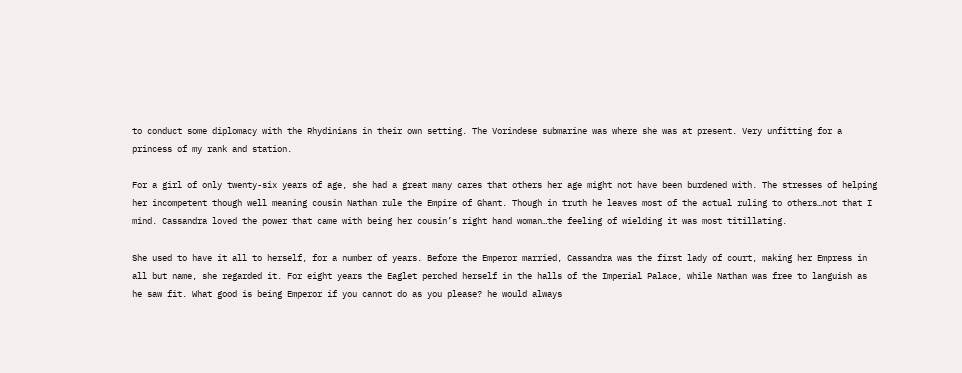to conduct some diplomacy with the Rhydinians in their own setting. The Vorindese submarine was where she was at present. Very unfitting for a princess of my rank and station.

For a girl of only twenty-six years of age, she had a great many cares that others her age might not have been burdened with. The stresses of helping her incompetent though well meaning cousin Nathan rule the Empire of Ghant. Though in truth he leaves most of the actual ruling to others…not that I mind. Cassandra loved the power that came with being her cousin’s right hand woman…the feeling of wielding it was most titillating.

She used to have it all to herself, for a number of years. Before the Emperor married, Cassandra was the first lady of court, making her Empress in all but name, she regarded it. For eight years the Eaglet perched herself in the halls of the Imperial Palace, while Nathan was free to languish as he saw fit. What good is being Emperor if you cannot do as you please? he would always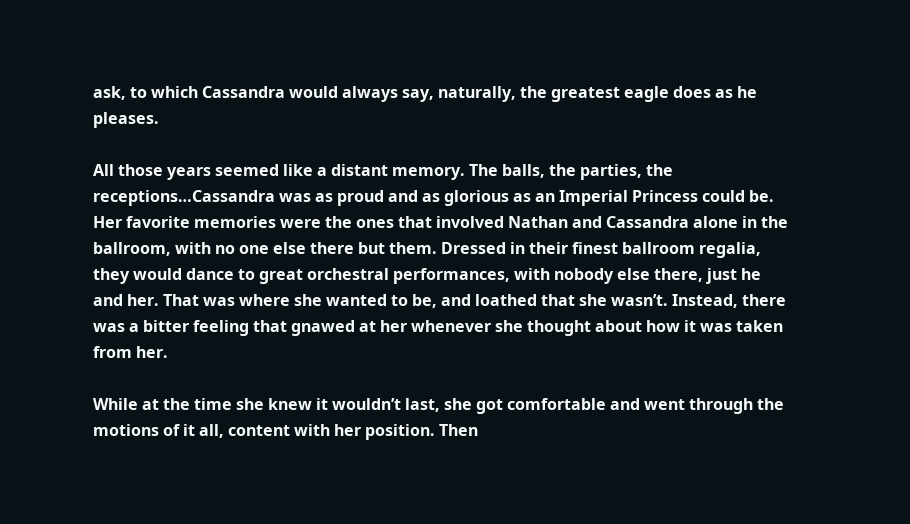ask, to which Cassandra would always say, naturally, the greatest eagle does as he pleases.

All those years seemed like a distant memory. The balls, the parties, the receptions…Cassandra was as proud and as glorious as an Imperial Princess could be. Her favorite memories were the ones that involved Nathan and Cassandra alone in the ballroom, with no one else there but them. Dressed in their finest ballroom regalia, they would dance to great orchestral performances, with nobody else there, just he and her. That was where she wanted to be, and loathed that she wasn’t. Instead, there was a bitter feeling that gnawed at her whenever she thought about how it was taken from her.

While at the time she knew it wouldn’t last, she got comfortable and went through the motions of it all, content with her position. Then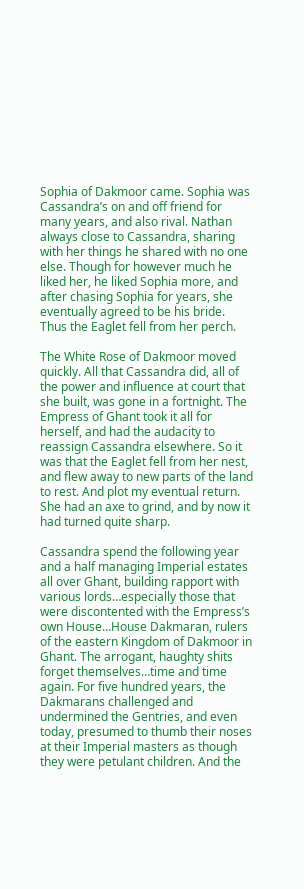Sophia of Dakmoor came. Sophia was Cassandra’s on and off friend for many years, and also rival. Nathan always close to Cassandra, sharing with her things he shared with no one else. Though for however much he liked her, he liked Sophia more, and after chasing Sophia for years, she eventually agreed to be his bride. Thus the Eaglet fell from her perch.

The White Rose of Dakmoor moved quickly. All that Cassandra did, all of the power and influence at court that she built, was gone in a fortnight. The Empress of Ghant took it all for herself, and had the audacity to reassign Cassandra elsewhere. So it was that the Eaglet fell from her nest, and flew away to new parts of the land to rest. And plot my eventual return. She had an axe to grind, and by now it had turned quite sharp.

Cassandra spend the following year and a half managing Imperial estates all over Ghant, building rapport with various lords…especially those that were discontented with the Empress’s own House…House Dakmaran, rulers of the eastern Kingdom of Dakmoor in Ghant. The arrogant, haughty shits forget themselves…time and time again. For five hundred years, the Dakmarans challenged and undermined the Gentries, and even today, presumed to thumb their noses at their Imperial masters as though they were petulant children. And the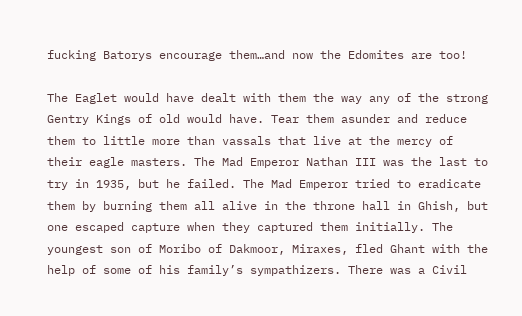fucking Batorys encourage them…and now the Edomites are too!

The Eaglet would have dealt with them the way any of the strong Gentry Kings of old would have. Tear them asunder and reduce them to little more than vassals that live at the mercy of their eagle masters. The Mad Emperor Nathan III was the last to try in 1935, but he failed. The Mad Emperor tried to eradicate them by burning them all alive in the throne hall in Ghish, but one escaped capture when they captured them initially. The youngest son of Moribo of Dakmoor, Miraxes, fled Ghant with the help of some of his family’s sympathizers. There was a Civil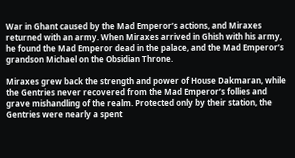War in Ghant caused by the Mad Emperor’s actions, and Miraxes returned with an army. When Miraxes arrived in Ghish with his army, he found the Mad Emperor dead in the palace, and the Mad Emperor’s grandson Michael on the Obsidian Throne.

Miraxes grew back the strength and power of House Dakmaran, while the Gentries never recovered from the Mad Emperor’s follies and grave mishandling of the realm. Protected only by their station, the Gentries were nearly a spent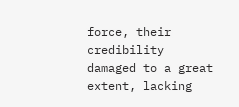force, their credibility damaged to a great extent, lacking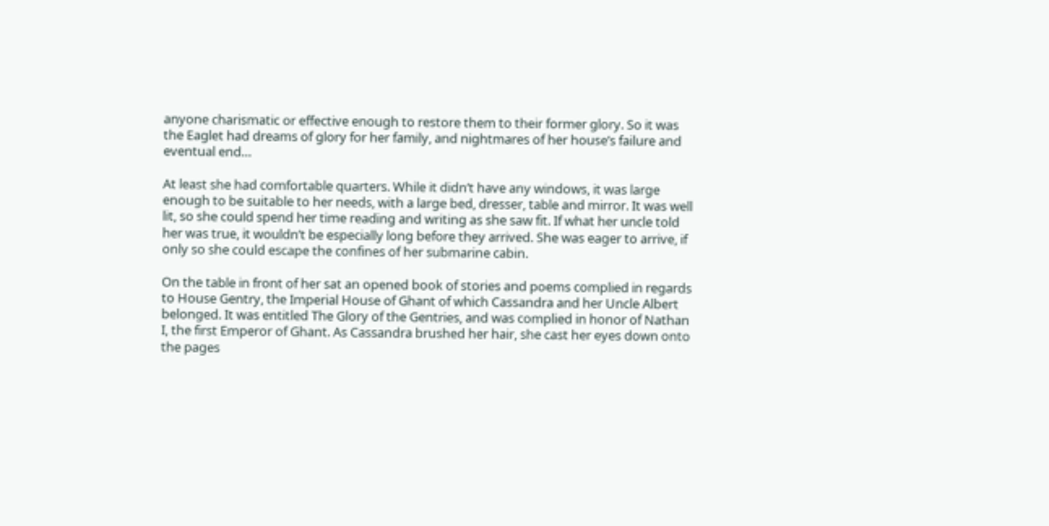anyone charismatic or effective enough to restore them to their former glory. So it was the Eaglet had dreams of glory for her family, and nightmares of her house’s failure and eventual end…

At least she had comfortable quarters. While it didn’t have any windows, it was large enough to be suitable to her needs, with a large bed, dresser, table and mirror. It was well lit, so she could spend her time reading and writing as she saw fit. If what her uncle told her was true, it wouldn’t be especially long before they arrived. She was eager to arrive, if only so she could escape the confines of her submarine cabin.

On the table in front of her sat an opened book of stories and poems complied in regards to House Gentry, the Imperial House of Ghant of which Cassandra and her Uncle Albert belonged. It was entitled The Glory of the Gentries, and was complied in honor of Nathan I, the first Emperor of Ghant. As Cassandra brushed her hair, she cast her eyes down onto the pages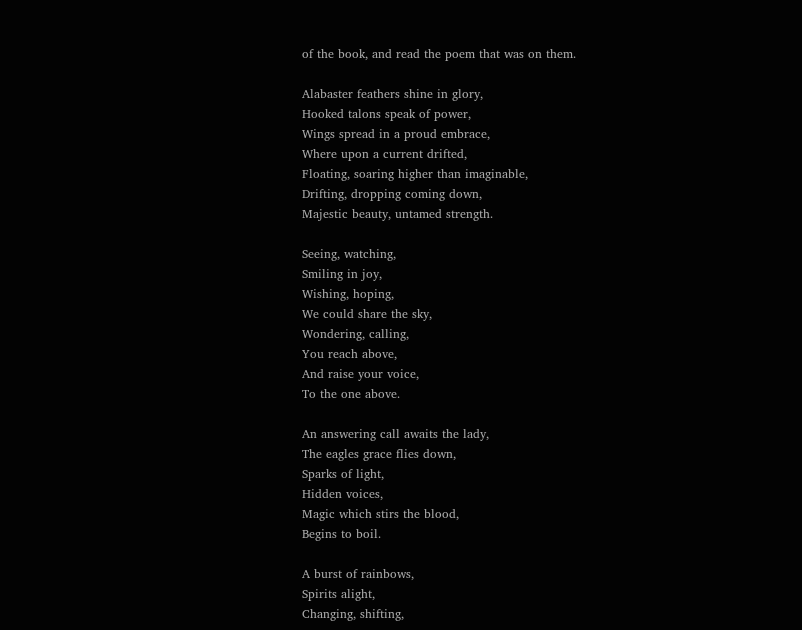of the book, and read the poem that was on them.

Alabaster feathers shine in glory,
Hooked talons speak of power,
Wings spread in a proud embrace,
Where upon a current drifted,
Floating, soaring higher than imaginable,
Drifting, dropping coming down,
Majestic beauty, untamed strength.

Seeing, watching,
Smiling in joy,
Wishing, hoping,
We could share the sky,
Wondering, calling,
You reach above,
And raise your voice,
To the one above.

An answering call awaits the lady,
The eagles grace flies down,
Sparks of light,
Hidden voices,
Magic which stirs the blood,
Begins to boil.

A burst of rainbows,
Spirits alight,
Changing, shifting,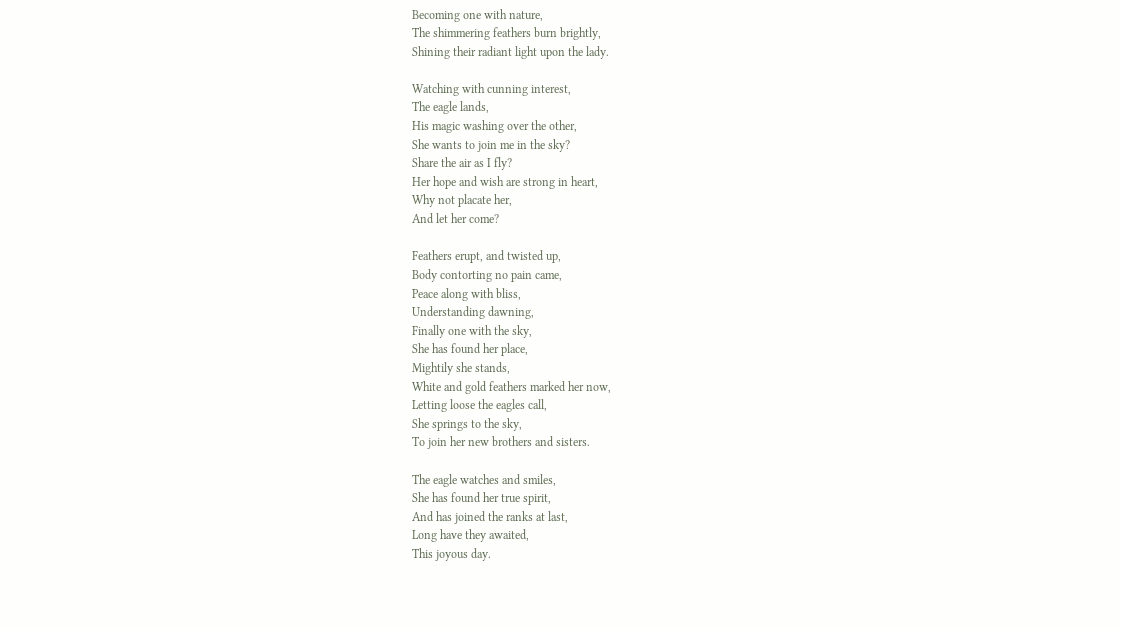Becoming one with nature,
The shimmering feathers burn brightly,
Shining their radiant light upon the lady.

Watching with cunning interest,
The eagle lands,
His magic washing over the other,
She wants to join me in the sky?
Share the air as I fly?
Her hope and wish are strong in heart,
Why not placate her,
And let her come?

Feathers erupt, and twisted up,
Body contorting no pain came,
Peace along with bliss,
Understanding dawning,
Finally one with the sky,
She has found her place,
Mightily she stands,
White and gold feathers marked her now,
Letting loose the eagles call,
She springs to the sky,
To join her new brothers and sisters.

The eagle watches and smiles,
She has found her true spirit,
And has joined the ranks at last,
Long have they awaited,
This joyous day.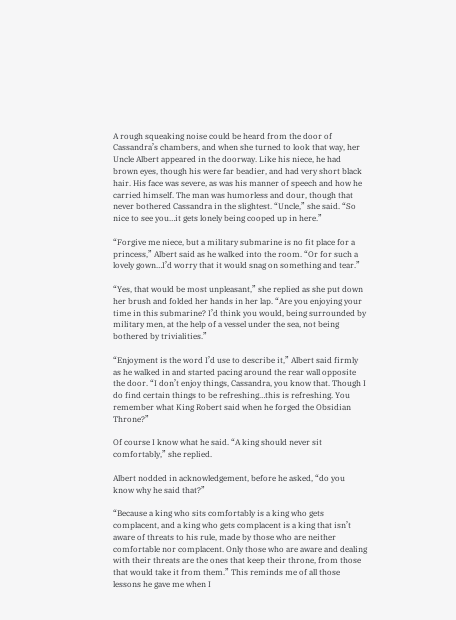A rough squeaking noise could be heard from the door of Cassandra’s chambers, and when she turned to look that way, her Uncle Albert appeared in the doorway. Like his niece, he had brown eyes, though his were far beadier, and had very short black hair. His face was severe, as was his manner of speech and how he carried himself. The man was humorless and dour, though that never bothered Cassandra in the slightest. “Uncle,” she said. “So nice to see you…it gets lonely being cooped up in here.”

“Forgive me niece, but a military submarine is no fit place for a princess,” Albert said as he walked into the room. “Or for such a lovely gown…I’d worry that it would snag on something and tear.”

“Yes, that would be most unpleasant,” she replied as she put down her brush and folded her hands in her lap. “Are you enjoying your time in this submarine? I’d think you would, being surrounded by military men, at the help of a vessel under the sea, not being bothered by trivialities.”

“Enjoyment is the word I’d use to describe it,” Albert said firmly as he walked in and started pacing around the rear wall opposite the door. “I don’t enjoy things, Cassandra, you know that. Though I do find certain things to be refreshing…this is refreshing. You remember what King Robert said when he forged the Obsidian Throne?”

Of course I know what he said. “A king should never sit comfortably,” she replied.

Albert nodded in acknowledgement, before he asked, “do you know why he said that?”

“Because a king who sits comfortably is a king who gets complacent, and a king who gets complacent is a king that isn’t aware of threats to his rule, made by those who are neither comfortable nor complacent. Only those who are aware and dealing with their threats are the ones that keep their throne, from those that would take it from them.” This reminds me of all those lessons he gave me when I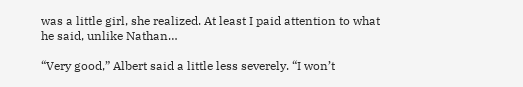was a little girl, she realized. At least I paid attention to what he said, unlike Nathan…

“Very good,” Albert said a little less severely. “I won’t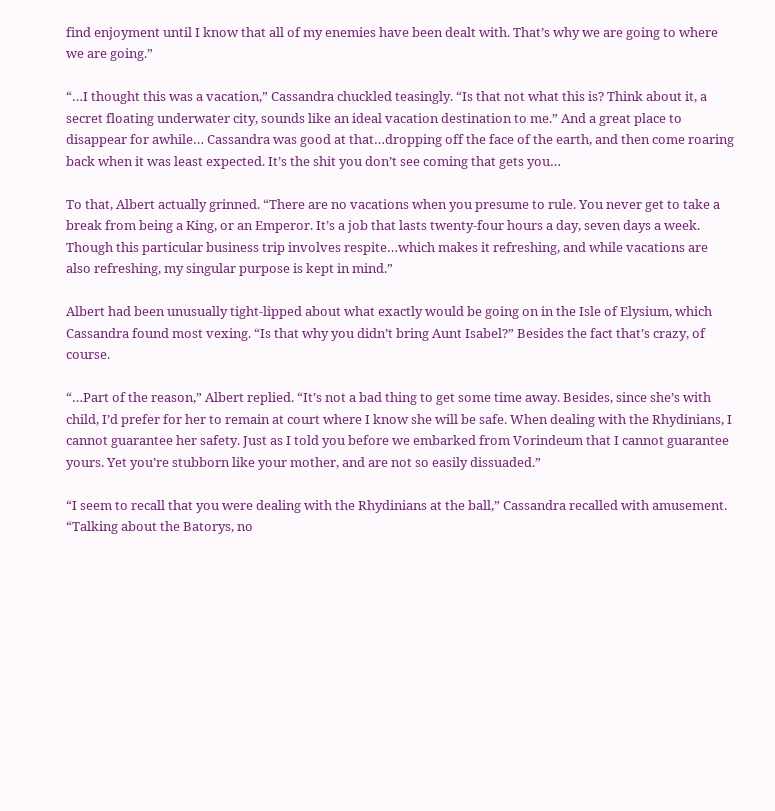find enjoyment until I know that all of my enemies have been dealt with. That’s why we are going to where we are going.”

“…I thought this was a vacation,” Cassandra chuckled teasingly. “Is that not what this is? Think about it, a secret floating underwater city, sounds like an ideal vacation destination to me.” And a great place to disappear for awhile… Cassandra was good at that…dropping off the face of the earth, and then come roaring back when it was least expected. It’s the shit you don’t see coming that gets you…

To that, Albert actually grinned. “There are no vacations when you presume to rule. You never get to take a break from being a King, or an Emperor. It’s a job that lasts twenty-four hours a day, seven days a week. Though this particular business trip involves respite…which makes it refreshing, and while vacations are also refreshing, my singular purpose is kept in mind.”

Albert had been unusually tight-lipped about what exactly would be going on in the Isle of Elysium, which Cassandra found most vexing. “Is that why you didn’t bring Aunt Isabel?” Besides the fact that’s crazy, of course.

“…Part of the reason,” Albert replied. “It’s not a bad thing to get some time away. Besides, since she’s with child, I’d prefer for her to remain at court where I know she will be safe. When dealing with the Rhydinians, I cannot guarantee her safety. Just as I told you before we embarked from Vorindeum that I cannot guarantee yours. Yet you’re stubborn like your mother, and are not so easily dissuaded.”

“I seem to recall that you were dealing with the Rhydinians at the ball,” Cassandra recalled with amusement. “Talking about the Batorys, no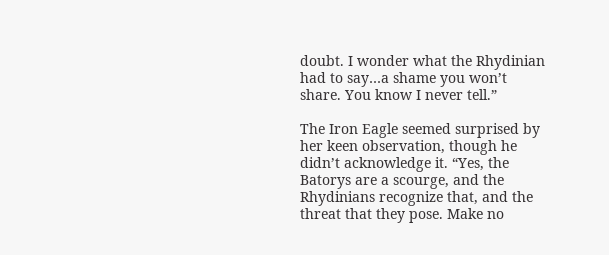doubt. I wonder what the Rhydinian had to say…a shame you won’t share. You know I never tell.”

The Iron Eagle seemed surprised by her keen observation, though he didn’t acknowledge it. “Yes, the Batorys are a scourge, and the Rhydinians recognize that, and the threat that they pose. Make no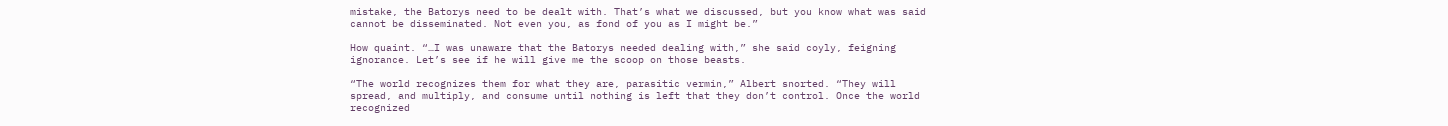mistake, the Batorys need to be dealt with. That’s what we discussed, but you know what was said cannot be disseminated. Not even you, as fond of you as I might be.”

How quaint. “…I was unaware that the Batorys needed dealing with,” she said coyly, feigning ignorance. Let’s see if he will give me the scoop on those beasts.

“The world recognizes them for what they are, parasitic vermin,” Albert snorted. “They will spread, and multiply, and consume until nothing is left that they don’t control. Once the world recognized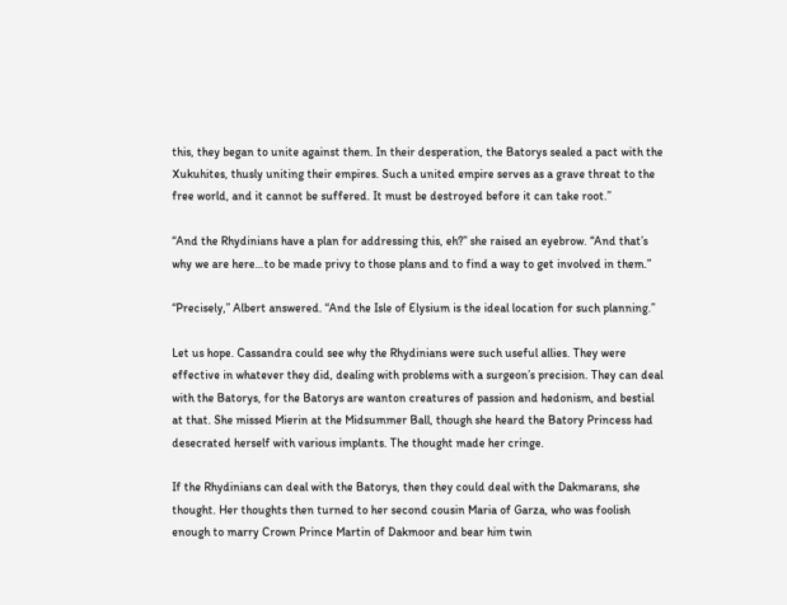this, they began to unite against them. In their desperation, the Batorys sealed a pact with the Xukuhites, thusly uniting their empires. Such a united empire serves as a grave threat to the free world, and it cannot be suffered. It must be destroyed before it can take root.”

“And the Rhydinians have a plan for addressing this, eh?” she raised an eyebrow. “And that’s why we are here…to be made privy to those plans and to find a way to get involved in them.”

“Precisely,” Albert answered. “And the Isle of Elysium is the ideal location for such planning.”

Let us hope. Cassandra could see why the Rhydinians were such useful allies. They were effective in whatever they did, dealing with problems with a surgeon’s precision. They can deal with the Batorys, for the Batorys are wanton creatures of passion and hedonism, and bestial at that. She missed Mierin at the Midsummer Ball, though she heard the Batory Princess had desecrated herself with various implants. The thought made her cringe.

If the Rhydinians can deal with the Batorys, then they could deal with the Dakmarans, she thought. Her thoughts then turned to her second cousin Maria of Garza, who was foolish enough to marry Crown Prince Martin of Dakmoor and bear him twin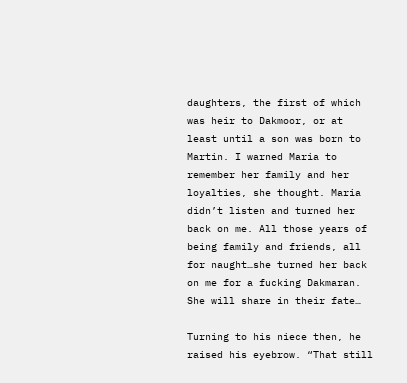daughters, the first of which was heir to Dakmoor, or at least until a son was born to Martin. I warned Maria to remember her family and her loyalties, she thought. Maria didn’t listen and turned her back on me. All those years of being family and friends, all for naught…she turned her back on me for a fucking Dakmaran. She will share in their fate…

Turning to his niece then, he raised his eyebrow. “That still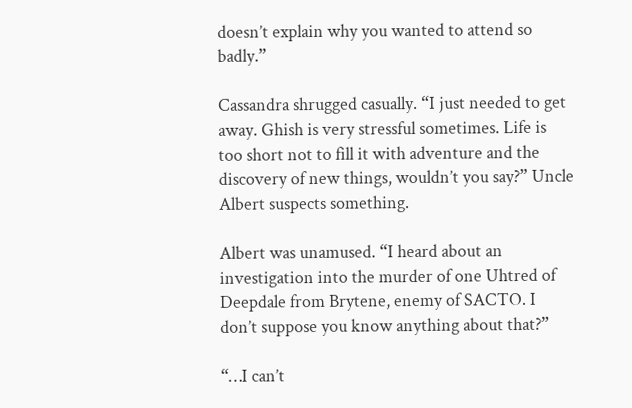doesn’t explain why you wanted to attend so badly.”

Cassandra shrugged casually. “I just needed to get away. Ghish is very stressful sometimes. Life is too short not to fill it with adventure and the discovery of new things, wouldn’t you say?” Uncle Albert suspects something.

Albert was unamused. “I heard about an investigation into the murder of one Uhtred of Deepdale from Brytene, enemy of SACTO. I don’t suppose you know anything about that?”

“…I can’t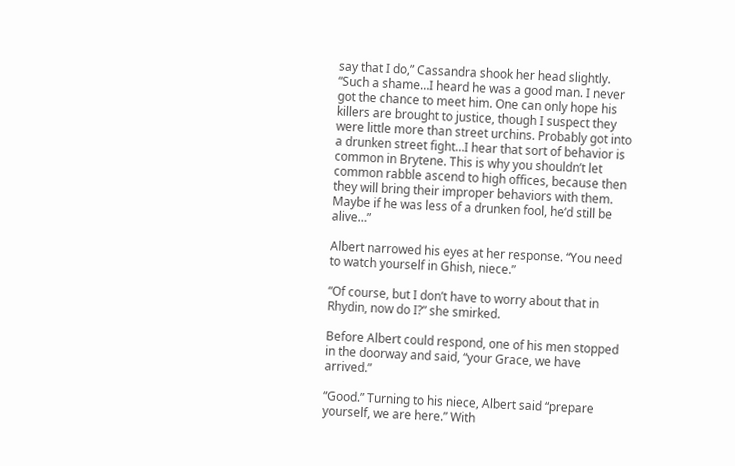say that I do,” Cassandra shook her head slightly. “Such a shame…I heard he was a good man. I never got the chance to meet him. One can only hope his killers are brought to justice, though I suspect they were little more than street urchins. Probably got into a drunken street fight…I hear that sort of behavior is common in Brytene. This is why you shouldn’t let common rabble ascend to high offices, because then they will bring their improper behaviors with them. Maybe if he was less of a drunken fool, he’d still be alive…”

Albert narrowed his eyes at her response. “You need to watch yourself in Ghish, niece.”

“Of course, but I don’t have to worry about that in Rhydin, now do I?” she smirked.

Before Albert could respond, one of his men stopped in the doorway and said, “your Grace, we have arrived.”

“Good.” Turning to his niece, Albert said “prepare yourself, we are here.” With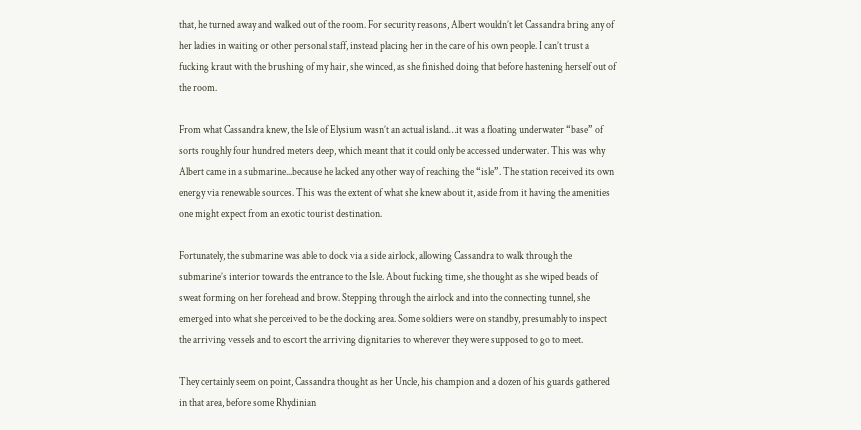that, he turned away and walked out of the room. For security reasons, Albert wouldn’t let Cassandra bring any of her ladies in waiting or other personal staff, instead placing her in the care of his own people. I can’t trust a fucking kraut with the brushing of my hair, she winced, as she finished doing that before hastening herself out of the room.

From what Cassandra knew, the Isle of Elysium wasn’t an actual island…it was a floating underwater “base” of sorts roughly four hundred meters deep, which meant that it could only be accessed underwater. This was why Albert came in a submarine...because he lacked any other way of reaching the “isle”. The station received its own energy via renewable sources. This was the extent of what she knew about it, aside from it having the amenities one might expect from an exotic tourist destination.

Fortunately, the submarine was able to dock via a side airlock, allowing Cassandra to walk through the submarine’s interior towards the entrance to the Isle. About fucking time, she thought as she wiped beads of sweat forming on her forehead and brow. Stepping through the airlock and into the connecting tunnel, she emerged into what she perceived to be the docking area. Some soldiers were on standby, presumably to inspect the arriving vessels and to escort the arriving dignitaries to wherever they were supposed to go to meet.

They certainly seem on point, Cassandra thought as her Uncle, his champion and a dozen of his guards gathered in that area, before some Rhydinian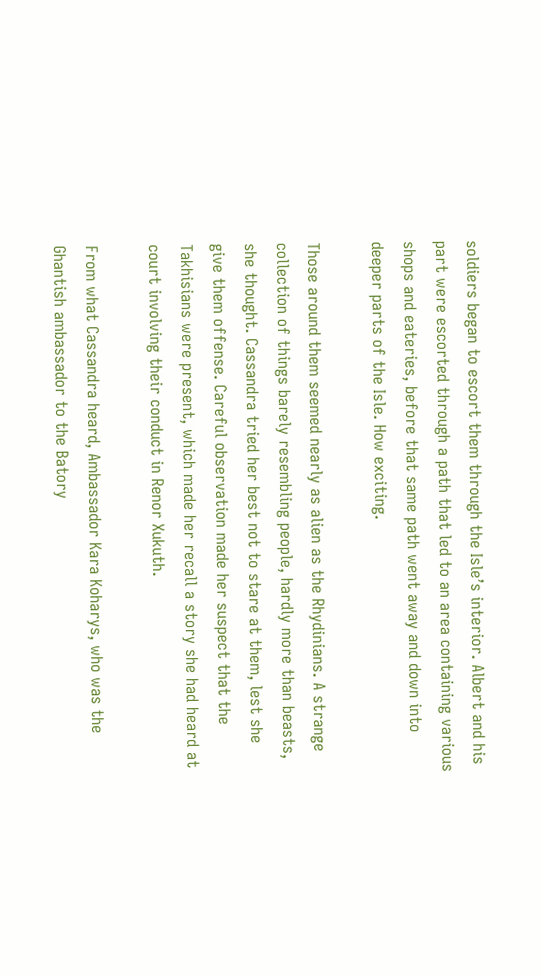soldiers began to escort them through the Isle’s interior. Albert and his part were escorted through a path that led to an area containing various shops and eateries, before that same path went away and down into deeper parts of the Isle. How exciting.

Those around them seemed nearly as alien as the Rhydinians. A strange collection of things barely resembling people, hardly more than beasts, she thought. Cassandra tried her best not to stare at them, lest she give them offense. Careful observation made her suspect that the Takhisians were present, which made her recall a story she had heard at court involving their conduct in Renor Xukuth.

From what Cassandra heard, Ambassador Kara Koharys, who was the Ghantish ambassador to the Batory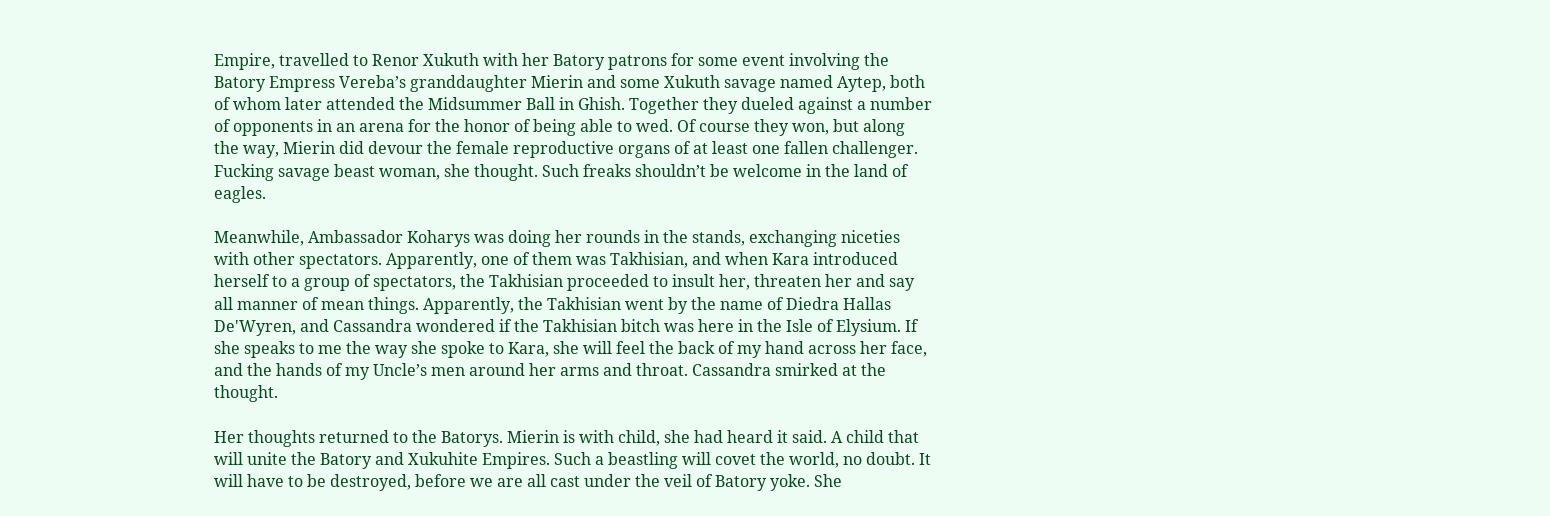Empire, travelled to Renor Xukuth with her Batory patrons for some event involving the Batory Empress Vereba’s granddaughter Mierin and some Xukuth savage named Aytep, both of whom later attended the Midsummer Ball in Ghish. Together they dueled against a number of opponents in an arena for the honor of being able to wed. Of course they won, but along the way, Mierin did devour the female reproductive organs of at least one fallen challenger. Fucking savage beast woman, she thought. Such freaks shouldn’t be welcome in the land of eagles.

Meanwhile, Ambassador Koharys was doing her rounds in the stands, exchanging niceties with other spectators. Apparently, one of them was Takhisian, and when Kara introduced herself to a group of spectators, the Takhisian proceeded to insult her, threaten her and say all manner of mean things. Apparently, the Takhisian went by the name of Diedra Hallas De'Wyren, and Cassandra wondered if the Takhisian bitch was here in the Isle of Elysium. If she speaks to me the way she spoke to Kara, she will feel the back of my hand across her face, and the hands of my Uncle’s men around her arms and throat. Cassandra smirked at the thought.

Her thoughts returned to the Batorys. Mierin is with child, she had heard it said. A child that will unite the Batory and Xukuhite Empires. Such a beastling will covet the world, no doubt. It will have to be destroyed, before we are all cast under the veil of Batory yoke. She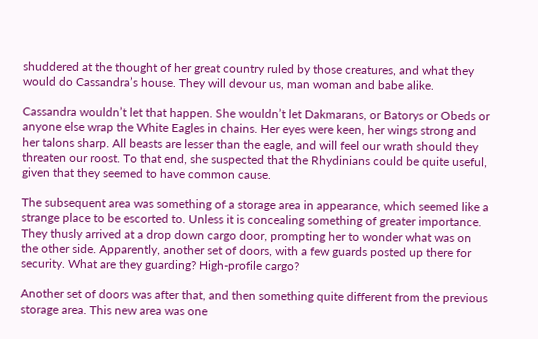shuddered at the thought of her great country ruled by those creatures, and what they would do Cassandra’s house. They will devour us, man woman and babe alike.

Cassandra wouldn’t let that happen. She wouldn’t let Dakmarans, or Batorys or Obeds or anyone else wrap the White Eagles in chains. Her eyes were keen, her wings strong and her talons sharp. All beasts are lesser than the eagle, and will feel our wrath should they threaten our roost. To that end, she suspected that the Rhydinians could be quite useful, given that they seemed to have common cause.

The subsequent area was something of a storage area in appearance, which seemed like a strange place to be escorted to. Unless it is concealing something of greater importance. They thusly arrived at a drop down cargo door, prompting her to wonder what was on the other side. Apparently, another set of doors, with a few guards posted up there for security. What are they guarding? High-profile cargo?

Another set of doors was after that, and then something quite different from the previous storage area. This new area was one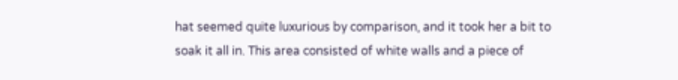hat seemed quite luxurious by comparison, and it took her a bit to soak it all in. This area consisted of white walls and a piece of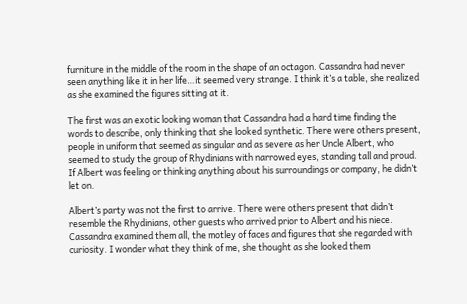furniture in the middle of the room in the shape of an octagon. Cassandra had never seen anything like it in her life…it seemed very strange. I think it’s a table, she realized as she examined the figures sitting at it.

The first was an exotic looking woman that Cassandra had a hard time finding the words to describe, only thinking that she looked synthetic. There were others present, people in uniform that seemed as singular and as severe as her Uncle Albert, who seemed to study the group of Rhydinians with narrowed eyes, standing tall and proud. If Albert was feeling or thinking anything about his surroundings or company, he didn’t let on.

Albert’s party was not the first to arrive. There were others present that didn’t resemble the Rhydinians, other guests who arrived prior to Albert and his niece. Cassandra examined them all, the motley of faces and figures that she regarded with curiosity. I wonder what they think of me, she thought as she looked them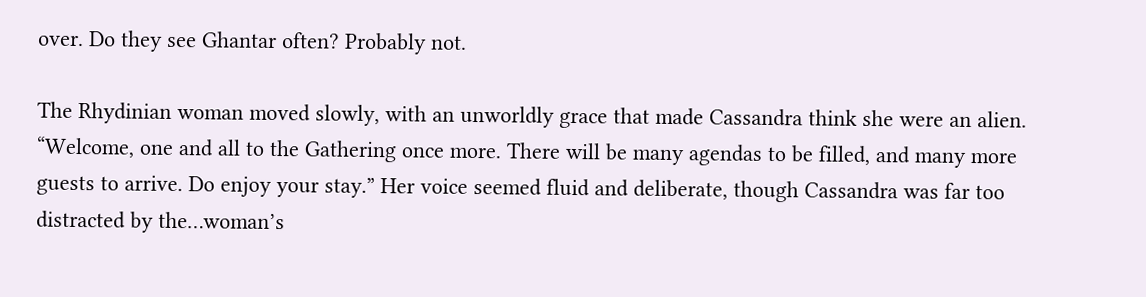over. Do they see Ghantar often? Probably not.

The Rhydinian woman moved slowly, with an unworldly grace that made Cassandra think she were an alien. “Welcome, one and all to the Gathering once more. There will be many agendas to be filled, and many more guests to arrive. Do enjoy your stay.” Her voice seemed fluid and deliberate, though Cassandra was far too distracted by the…woman’s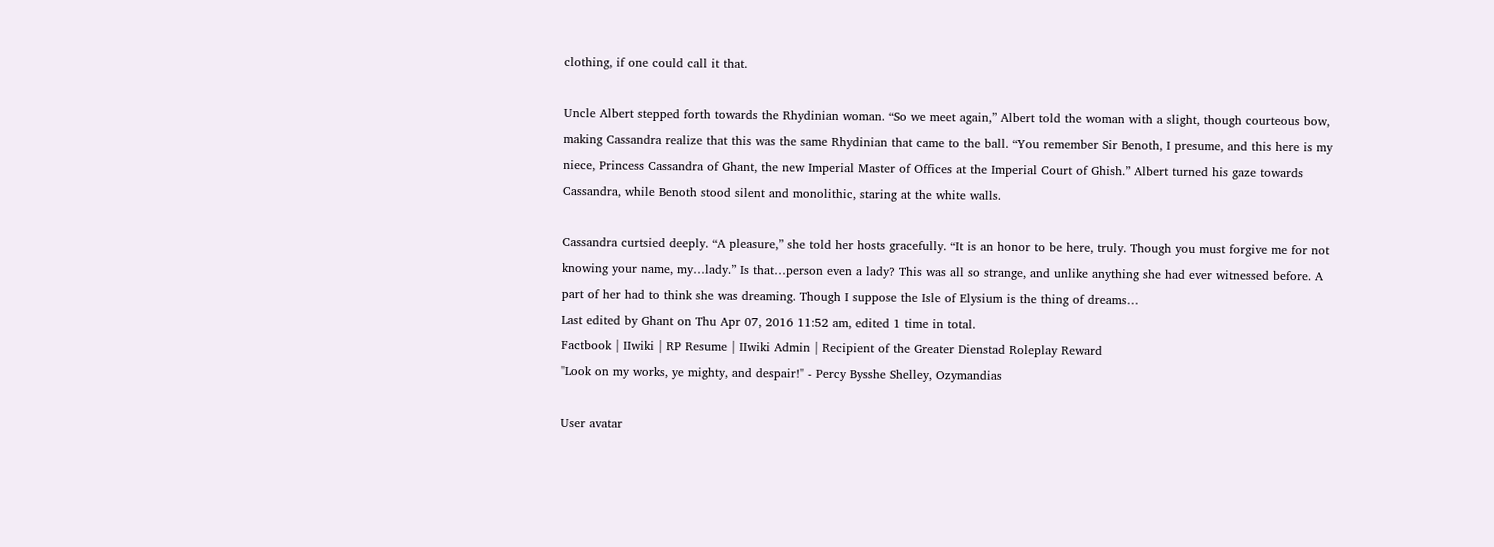clothing, if one could call it that.

Uncle Albert stepped forth towards the Rhydinian woman. “So we meet again,” Albert told the woman with a slight, though courteous bow, making Cassandra realize that this was the same Rhydinian that came to the ball. “You remember Sir Benoth, I presume, and this here is my niece, Princess Cassandra of Ghant, the new Imperial Master of Offices at the Imperial Court of Ghish.” Albert turned his gaze towards Cassandra, while Benoth stood silent and monolithic, staring at the white walls.

Cassandra curtsied deeply. “A pleasure,” she told her hosts gracefully. “It is an honor to be here, truly. Though you must forgive me for not knowing your name, my…lady.” Is that…person even a lady? This was all so strange, and unlike anything she had ever witnessed before. A part of her had to think she was dreaming. Though I suppose the Isle of Elysium is the thing of dreams…
Last edited by Ghant on Thu Apr 07, 2016 11:52 am, edited 1 time in total.
Factbook | IIwiki | RP Resume | IIwiki Admin | Recipient of the Greater Dienstad Roleplay Reward
"Look on my works, ye mighty, and despair!" - Percy Bysshe Shelley, Ozymandias

User avatar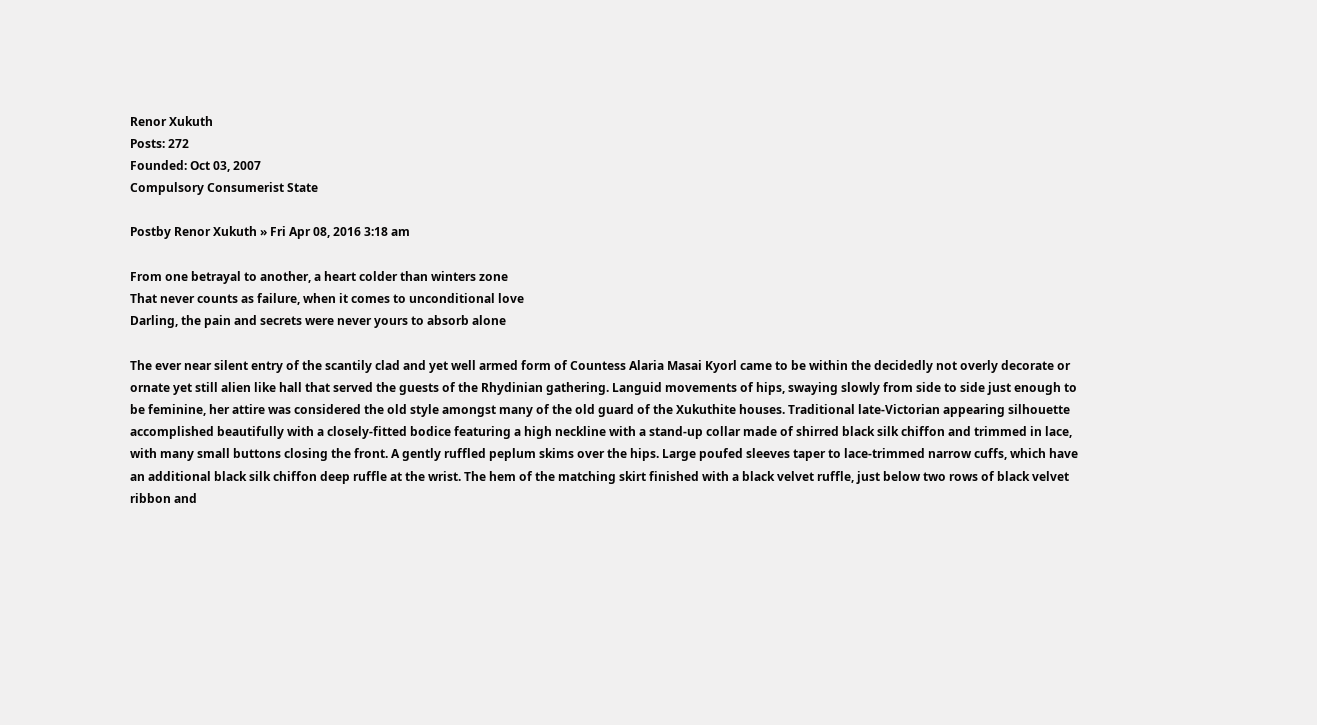Renor Xukuth
Posts: 272
Founded: Oct 03, 2007
Compulsory Consumerist State

Postby Renor Xukuth » Fri Apr 08, 2016 3:18 am

From one betrayal to another, a heart colder than winters zone
That never counts as failure, when it comes to unconditional love
Darling, the pain and secrets were never yours to absorb alone

The ever near silent entry of the scantily clad and yet well armed form of Countess Alaria Masai Kyorl came to be within the decidedly not overly decorate or ornate yet still alien like hall that served the guests of the Rhydinian gathering. Languid movements of hips, swaying slowly from side to side just enough to be feminine, her attire was considered the old style amongst many of the old guard of the Xukuthite houses. Traditional late-Victorian appearing silhouette accomplished beautifully with a closely-fitted bodice featuring a high neckline with a stand-up collar made of shirred black silk chiffon and trimmed in lace, with many small buttons closing the front. A gently ruffled peplum skims over the hips. Large poufed sleeves taper to lace-trimmed narrow cuffs, which have an additional black silk chiffon deep ruffle at the wrist. The hem of the matching skirt finished with a black velvet ruffle, just below two rows of black velvet ribbon and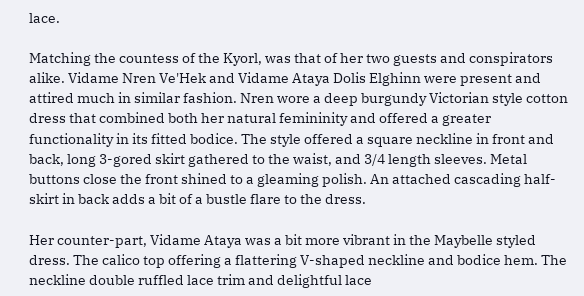lace.

Matching the countess of the Kyorl, was that of her two guests and conspirators alike. Vidame Nren Ve'Hek and Vidame Ataya Dolis Elghinn were present and attired much in similar fashion. Nren wore a deep burgundy Victorian style cotton dress that combined both her natural femininity and offered a greater functionality in its fitted bodice. The style offered a square neckline in front and back, long 3-gored skirt gathered to the waist, and 3/4 length sleeves. Metal buttons close the front shined to a gleaming polish. An attached cascading half-skirt in back adds a bit of a bustle flare to the dress.

Her counter-part, Vidame Ataya was a bit more vibrant in the Maybelle styled dress. The calico top offering a flattering V-shaped neckline and bodice hem. The neckline double ruffled lace trim and delightful lace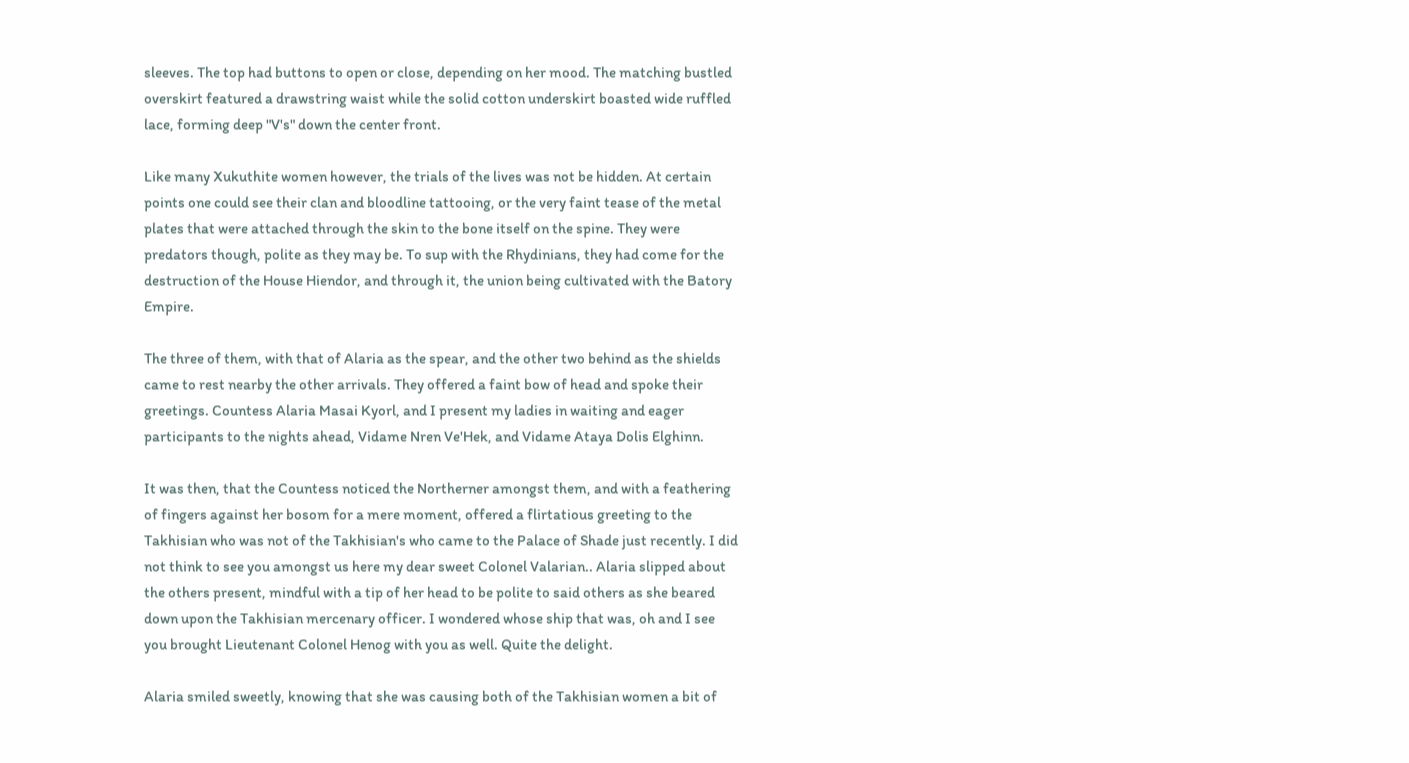sleeves. The top had buttons to open or close, depending on her mood. The matching bustled overskirt featured a drawstring waist while the solid cotton underskirt boasted wide ruffled lace, forming deep "V's" down the center front.

Like many Xukuthite women however, the trials of the lives was not be hidden. At certain points one could see their clan and bloodline tattooing, or the very faint tease of the metal plates that were attached through the skin to the bone itself on the spine. They were predators though, polite as they may be. To sup with the Rhydinians, they had come for the destruction of the House Hiendor, and through it, the union being cultivated with the Batory Empire.

The three of them, with that of Alaria as the spear, and the other two behind as the shields came to rest nearby the other arrivals. They offered a faint bow of head and spoke their greetings. Countess Alaria Masai Kyorl, and I present my ladies in waiting and eager participants to the nights ahead, Vidame Nren Ve'Hek, and Vidame Ataya Dolis Elghinn.

It was then, that the Countess noticed the Northerner amongst them, and with a feathering of fingers against her bosom for a mere moment, offered a flirtatious greeting to the Takhisian who was not of the Takhisian's who came to the Palace of Shade just recently. I did not think to see you amongst us here my dear sweet Colonel Valarian.. Alaria slipped about the others present, mindful with a tip of her head to be polite to said others as she beared down upon the Takhisian mercenary officer. I wondered whose ship that was, oh and I see you brought Lieutenant Colonel Henog with you as well. Quite the delight.

Alaria smiled sweetly, knowing that she was causing both of the Takhisian women a bit of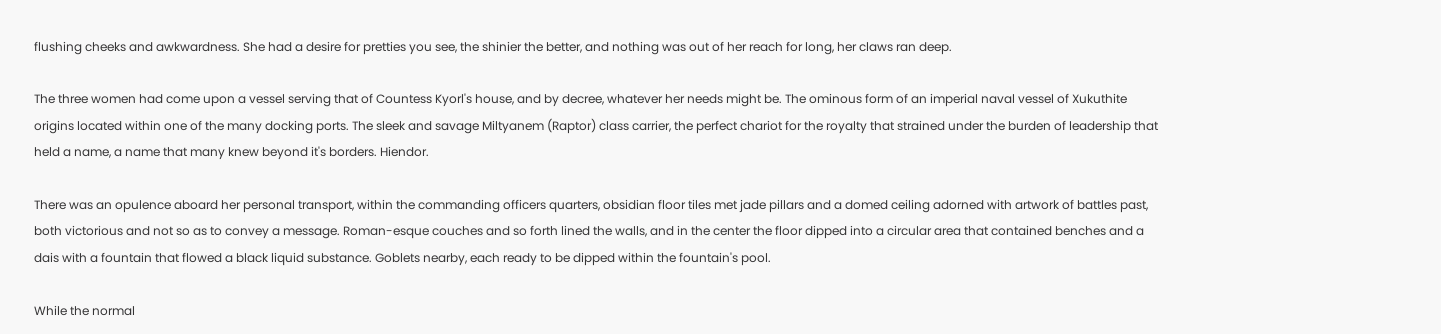flushing cheeks and awkwardness. She had a desire for pretties you see, the shinier the better, and nothing was out of her reach for long, her claws ran deep.

The three women had come upon a vessel serving that of Countess Kyorl's house, and by decree, whatever her needs might be. The ominous form of an imperial naval vessel of Xukuthite origins located within one of the many docking ports. The sleek and savage Miltyanem (Raptor) class carrier, the perfect chariot for the royalty that strained under the burden of leadership that held a name, a name that many knew beyond it's borders. Hiendor.

There was an opulence aboard her personal transport, within the commanding officers quarters, obsidian floor tiles met jade pillars and a domed ceiling adorned with artwork of battles past, both victorious and not so as to convey a message. Roman-esque couches and so forth lined the walls, and in the center the floor dipped into a circular area that contained benches and a dais with a fountain that flowed a black liquid substance. Goblets nearby, each ready to be dipped within the fountain's pool.

While the normal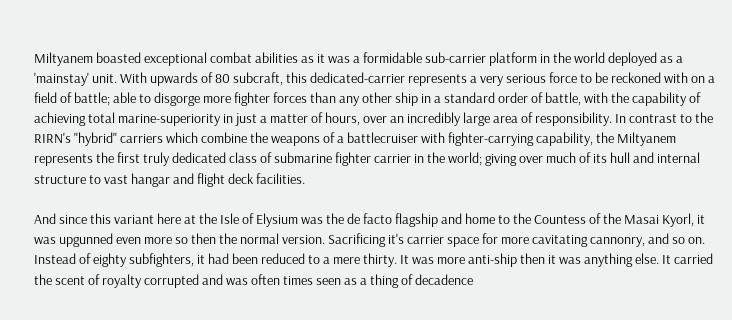Miltyanem boasted exceptional combat abilities as it was a formidable sub-carrier platform in the world deployed as a 'mainstay' unit. With upwards of 80 subcraft, this dedicated-carrier represents a very serious force to be reckoned with on a field of battle; able to disgorge more fighter forces than any other ship in a standard order of battle, with the capability of achieving total marine-superiority in just a matter of hours, over an incredibly large area of responsibility. In contrast to the RIRN's "hybrid" carriers which combine the weapons of a battlecruiser with fighter-carrying capability, the Miltyanem represents the first truly dedicated class of submarine fighter carrier in the world; giving over much of its hull and internal structure to vast hangar and flight deck facilities.

And since this variant here at the Isle of Elysium was the de facto flagship and home to the Countess of the Masai Kyorl, it was upgunned even more so then the normal version. Sacrificing it's carrier space for more cavitating cannonry, and so on. Instead of eighty subfighters, it had been reduced to a mere thirty. It was more anti-ship then it was anything else. It carried the scent of royalty corrupted and was often times seen as a thing of decadence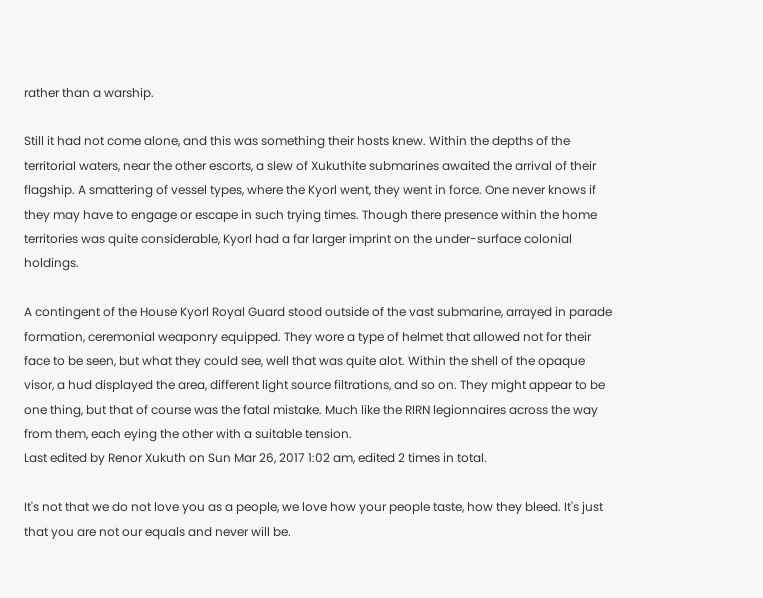rather than a warship.

Still it had not come alone, and this was something their hosts knew. Within the depths of the territorial waters, near the other escorts, a slew of Xukuthite submarines awaited the arrival of their flagship. A smattering of vessel types, where the Kyorl went, they went in force. One never knows if they may have to engage or escape in such trying times. Though there presence within the home territories was quite considerable, Kyorl had a far larger imprint on the under-surface colonial holdings.

A contingent of the House Kyorl Royal Guard stood outside of the vast submarine, arrayed in parade formation, ceremonial weaponry equipped. They wore a type of helmet that allowed not for their face to be seen, but what they could see, well that was quite alot. Within the shell of the opaque visor, a hud displayed the area, different light source filtrations, and so on. They might appear to be one thing, but that of course was the fatal mistake. Much like the RIRN legionnaires across the way from them, each eying the other with a suitable tension.
Last edited by Renor Xukuth on Sun Mar 26, 2017 1:02 am, edited 2 times in total.

It's not that we do not love you as a people, we love how your people taste, how they bleed. It's just that you are not our equals and never will be.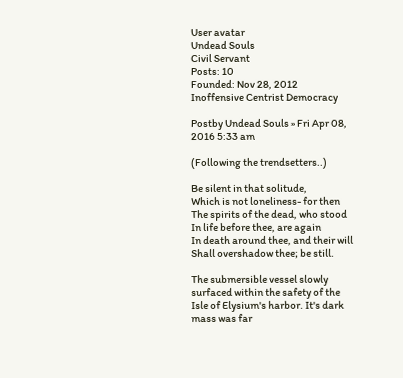User avatar
Undead Souls
Civil Servant
Posts: 10
Founded: Nov 28, 2012
Inoffensive Centrist Democracy

Postby Undead Souls » Fri Apr 08, 2016 5:33 am

(Following the trendsetters..)

Be silent in that solitude,
Which is not loneliness- for then
The spirits of the dead, who stood
In life before thee, are again
In death around thee, and their will
Shall overshadow thee; be still.

The submersible vessel slowly surfaced within the safety of the Isle of Elysium's harbor. It's dark mass was far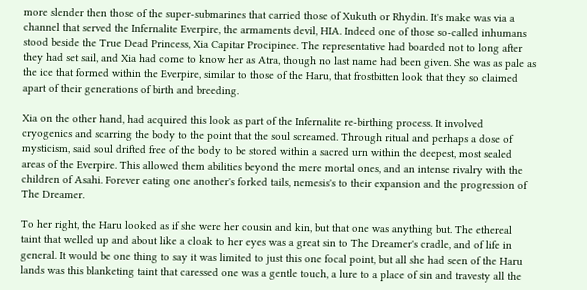more slender then those of the super-submarines that carried those of Xukuth or Rhydin. It's make was via a channel that served the Infernalite Everpire, the armaments devil, HIA. Indeed one of those so-called inhumans stood beside the True Dead Princess, Xia Capitar Procipinee. The representative had boarded not to long after they had set sail, and Xia had come to know her as Atra, though no last name had been given. She was as pale as the ice that formed within the Everpire, similar to those of the Haru, that frostbitten look that they so claimed apart of their generations of birth and breeding.

Xia on the other hand, had acquired this look as part of the Infernalite re-birthing process. It involved cryogenics and scarring the body to the point that the soul screamed. Through ritual and perhaps a dose of mysticism, said soul drifted free of the body to be stored within a sacred urn within the deepest, most sealed areas of the Everpire. This allowed them abilities beyond the mere mortal ones, and an intense rivalry with the children of Asahi. Forever eating one another's forked tails, nemesis's to their expansion and the progression of The Dreamer.

To her right, the Haru looked as if she were her cousin and kin, but that one was anything but. The ethereal taint that welled up and about like a cloak to her eyes was a great sin to The Dreamer's cradle, and of life in general. It would be one thing to say it was limited to just this one focal point, but all she had seen of the Haru lands was this blanketing taint that caressed one was a gentle touch, a lure to a place of sin and travesty all the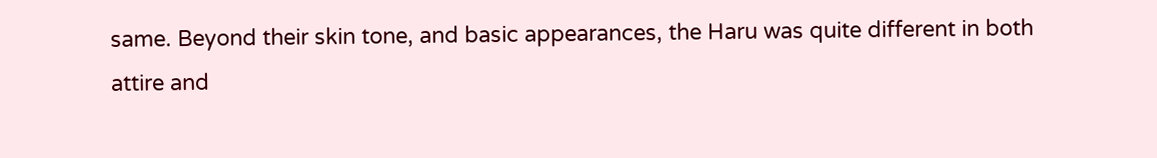same. Beyond their skin tone, and basic appearances, the Haru was quite different in both attire and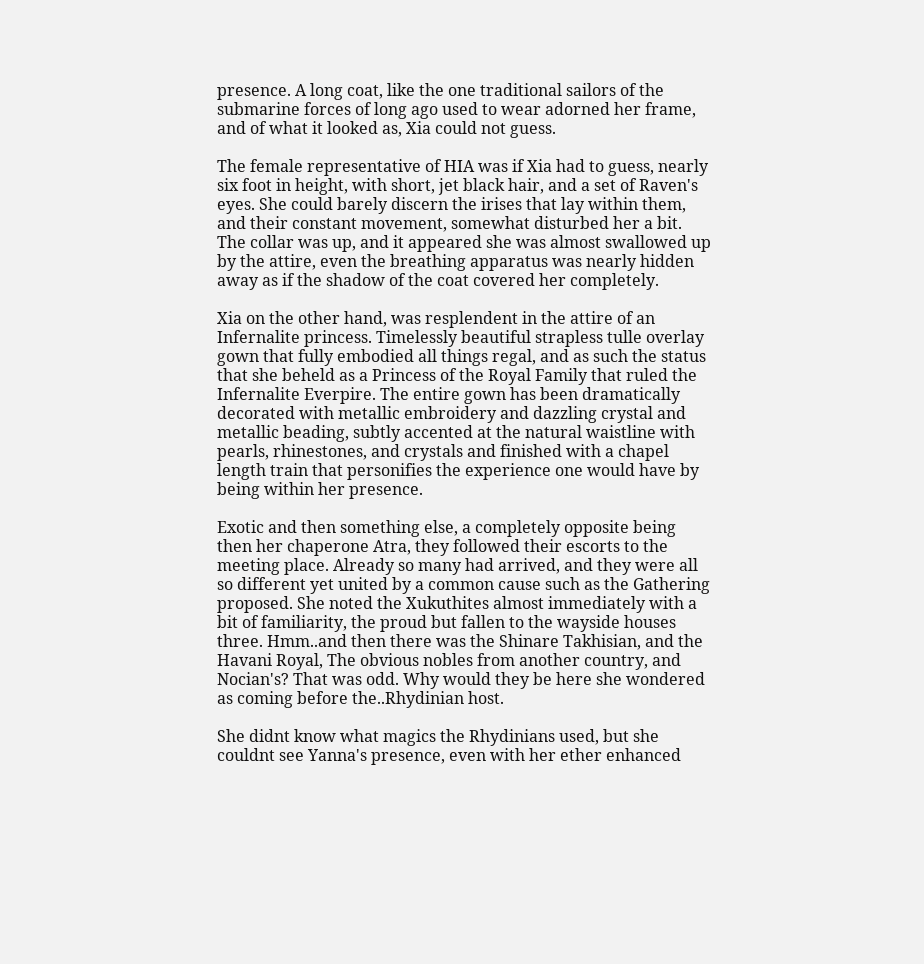presence. A long coat, like the one traditional sailors of the submarine forces of long ago used to wear adorned her frame, and of what it looked as, Xia could not guess.

The female representative of HIA was if Xia had to guess, nearly six foot in height, with short, jet black hair, and a set of Raven's eyes. She could barely discern the irises that lay within them, and their constant movement, somewhat disturbed her a bit. The collar was up, and it appeared she was almost swallowed up by the attire, even the breathing apparatus was nearly hidden away as if the shadow of the coat covered her completely.

Xia on the other hand, was resplendent in the attire of an Infernalite princess. Timelessly beautiful strapless tulle overlay gown that fully embodied all things regal, and as such the status that she beheld as a Princess of the Royal Family that ruled the Infernalite Everpire. The entire gown has been dramatically decorated with metallic embroidery and dazzling crystal and metallic beading, subtly accented at the natural waistline with pearls, rhinestones, and crystals and finished with a chapel length train that personifies the experience one would have by being within her presence.

Exotic and then something else, a completely opposite being then her chaperone Atra, they followed their escorts to the meeting place. Already so many had arrived, and they were all so different yet united by a common cause such as the Gathering proposed. She noted the Xukuthites almost immediately with a bit of familiarity, the proud but fallen to the wayside houses three. Hmm..and then there was the Shinare Takhisian, and the Havani Royal, The obvious nobles from another country, and Nocian's? That was odd. Why would they be here she wondered as coming before the..Rhydinian host.

She didnt know what magics the Rhydinians used, but she couldnt see Yanna's presence, even with her ether enhanced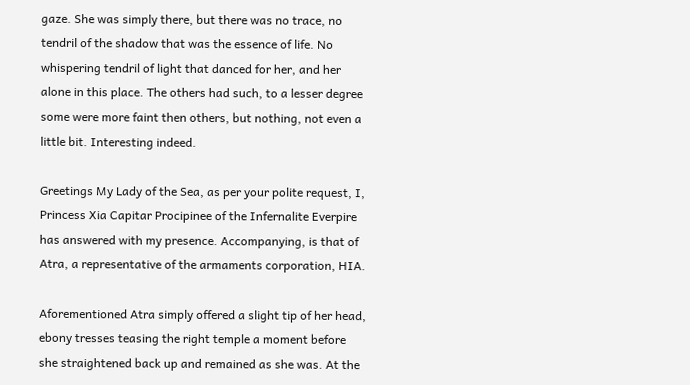gaze. She was simply there, but there was no trace, no tendril of the shadow that was the essence of life. No whispering tendril of light that danced for her, and her alone in this place. The others had such, to a lesser degree some were more faint then others, but nothing, not even a little bit. Interesting indeed.

Greetings My Lady of the Sea, as per your polite request, I, Princess Xia Capitar Procipinee of the Infernalite Everpire has answered with my presence. Accompanying, is that of Atra, a representative of the armaments corporation, HIA.

Aforementioned Atra simply offered a slight tip of her head, ebony tresses teasing the right temple a moment before she straightened back up and remained as she was. At the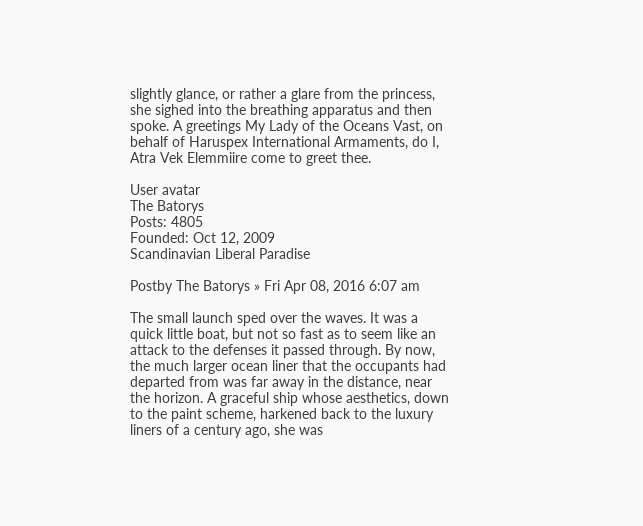slightly glance, or rather a glare from the princess, she sighed into the breathing apparatus and then spoke. A greetings My Lady of the Oceans Vast, on behalf of Haruspex International Armaments, do I, Atra Vek Elemmiire come to greet thee.

User avatar
The Batorys
Posts: 4805
Founded: Oct 12, 2009
Scandinavian Liberal Paradise

Postby The Batorys » Fri Apr 08, 2016 6:07 am

The small launch sped over the waves. It was a quick little boat, but not so fast as to seem like an attack to the defenses it passed through. By now, the much larger ocean liner that the occupants had departed from was far away in the distance, near the horizon. A graceful ship whose aesthetics, down to the paint scheme, harkened back to the luxury liners of a century ago, she was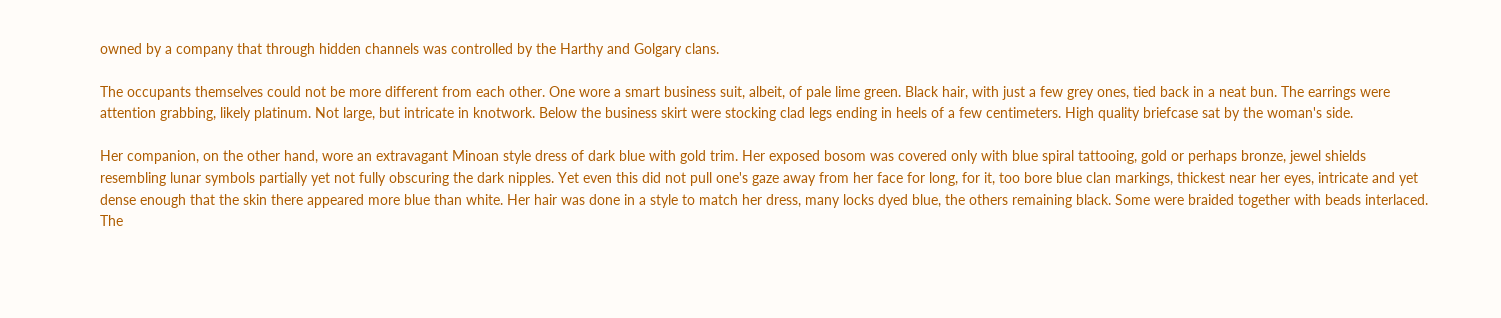owned by a company that through hidden channels was controlled by the Harthy and Golgary clans.

The occupants themselves could not be more different from each other. One wore a smart business suit, albeit, of pale lime green. Black hair, with just a few grey ones, tied back in a neat bun. The earrings were attention grabbing, likely platinum. Not large, but intricate in knotwork. Below the business skirt were stocking clad legs ending in heels of a few centimeters. High quality briefcase sat by the woman's side.

Her companion, on the other hand, wore an extravagant Minoan style dress of dark blue with gold trim. Her exposed bosom was covered only with blue spiral tattooing, gold or perhaps bronze, jewel shields resembling lunar symbols partially yet not fully obscuring the dark nipples. Yet even this did not pull one's gaze away from her face for long, for it, too bore blue clan markings, thickest near her eyes, intricate and yet dense enough that the skin there appeared more blue than white. Her hair was done in a style to match her dress, many locks dyed blue, the others remaining black. Some were braided together with beads interlaced. The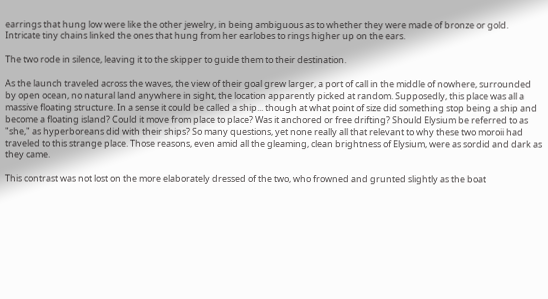earrings that hung low were like the other jewelry, in being ambiguous as to whether they were made of bronze or gold. Intricate tiny chains linked the ones that hung from her earlobes to rings higher up on the ears.

The two rode in silence, leaving it to the skipper to guide them to their destination.

As the launch traveled across the waves, the view of their goal grew larger, a port of call in the middle of nowhere, surrounded by open ocean, no natural land anywhere in sight, the location apparently picked at random. Supposedly, this place was all a massive floating structure. In a sense it could be called a ship... though at what point of size did something stop being a ship and become a floating island? Could it move from place to place? Was it anchored or free drifting? Should Elysium be referred to as "she," as hyperboreans did with their ships? So many questions, yet none really all that relevant to why these two moroii had traveled to this strange place. Those reasons, even amid all the gleaming, clean brightness of Elysium, were as sordid and dark as they came.

This contrast was not lost on the more elaborately dressed of the two, who frowned and grunted slightly as the boat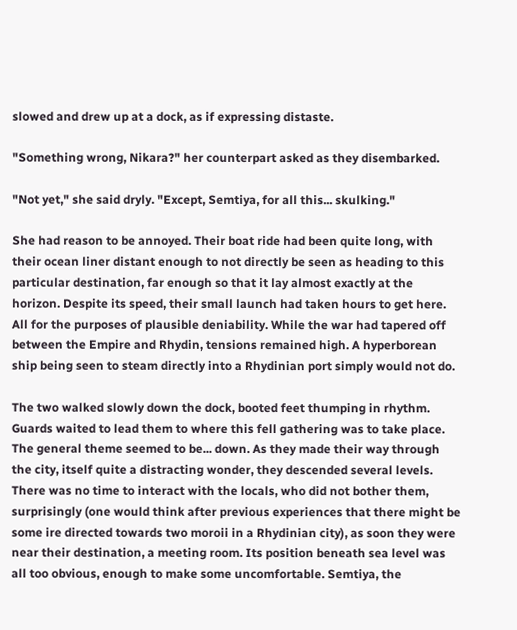slowed and drew up at a dock, as if expressing distaste.

"Something wrong, Nikara?" her counterpart asked as they disembarked.

"Not yet," she said dryly. "Except, Semtiya, for all this... skulking."

She had reason to be annoyed. Their boat ride had been quite long, with their ocean liner distant enough to not directly be seen as heading to this particular destination, far enough so that it lay almost exactly at the horizon. Despite its speed, their small launch had taken hours to get here. All for the purposes of plausible deniability. While the war had tapered off between the Empire and Rhydin, tensions remained high. A hyperborean ship being seen to steam directly into a Rhydinian port simply would not do.

The two walked slowly down the dock, booted feet thumping in rhythm. Guards waited to lead them to where this fell gathering was to take place. The general theme seemed to be... down. As they made their way through the city, itself quite a distracting wonder, they descended several levels. There was no time to interact with the locals, who did not bother them, surprisingly (one would think after previous experiences that there might be some ire directed towards two moroii in a Rhydinian city), as soon they were near their destination, a meeting room. Its position beneath sea level was all too obvious, enough to make some uncomfortable. Semtiya, the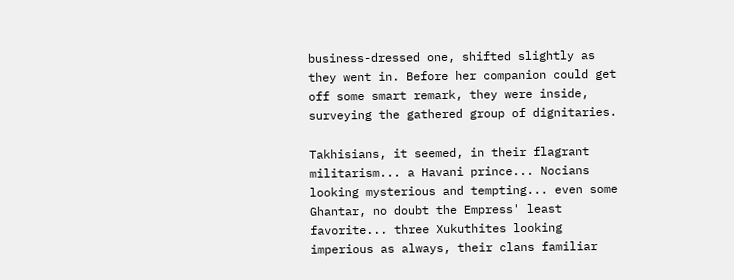business-dressed one, shifted slightly as they went in. Before her companion could get off some smart remark, they were inside, surveying the gathered group of dignitaries.

Takhisians, it seemed, in their flagrant militarism... a Havani prince... Nocians looking mysterious and tempting... even some Ghantar, no doubt the Empress' least favorite... three Xukuthites looking imperious as always, their clans familiar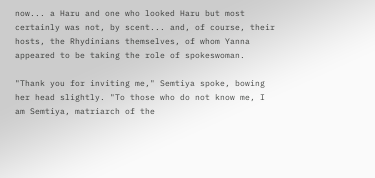now... a Haru and one who looked Haru but most certainly was not, by scent... and, of course, their hosts, the Rhydinians themselves, of whom Yanna appeared to be taking the role of spokeswoman.

"Thank you for inviting me," Semtiya spoke, bowing her head slightly. "To those who do not know me, I am Semtiya, matriarch of the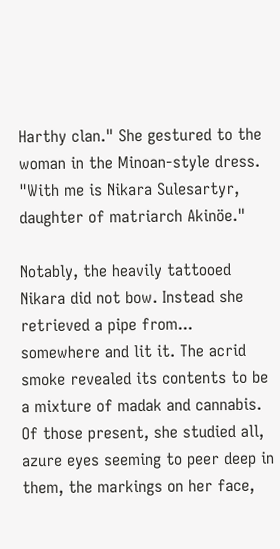Harthy clan." She gestured to the woman in the Minoan-style dress. "With me is Nikara Sulesartyr, daughter of matriarch Akinöe."

Notably, the heavily tattooed Nikara did not bow. Instead she retrieved a pipe from... somewhere and lit it. The acrid smoke revealed its contents to be a mixture of madak and cannabis. Of those present, she studied all, azure eyes seeming to peer deep in them, the markings on her face,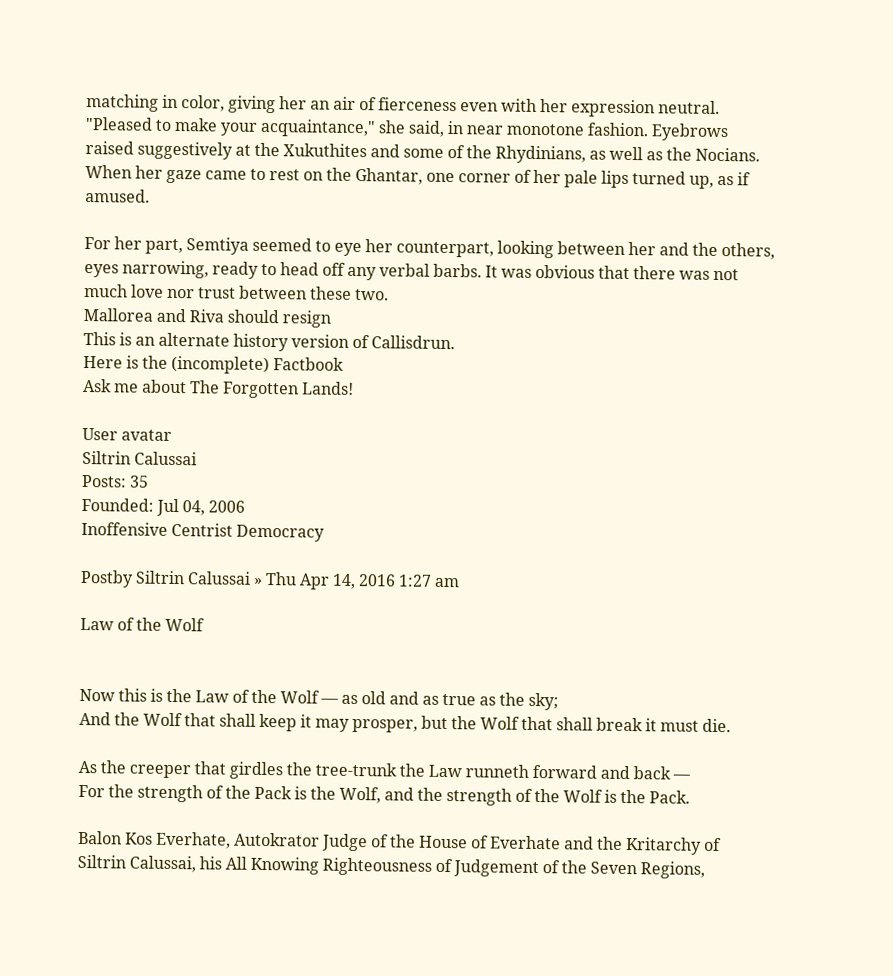matching in color, giving her an air of fierceness even with her expression neutral. "Pleased to make your acquaintance," she said, in near monotone fashion. Eyebrows raised suggestively at the Xukuthites and some of the Rhydinians, as well as the Nocians. When her gaze came to rest on the Ghantar, one corner of her pale lips turned up, as if amused.

For her part, Semtiya seemed to eye her counterpart, looking between her and the others, eyes narrowing, ready to head off any verbal barbs. It was obvious that there was not much love nor trust between these two.
Mallorea and Riva should resign
This is an alternate history version of Callisdrun.
Here is the (incomplete) Factbook
Ask me about The Forgotten Lands!

User avatar
Siltrin Calussai
Posts: 35
Founded: Jul 04, 2006
Inoffensive Centrist Democracy

Postby Siltrin Calussai » Thu Apr 14, 2016 1:27 am

Law of the Wolf


Now this is the Law of the Wolf — as old and as true as the sky;
And the Wolf that shall keep it may prosper, but the Wolf that shall break it must die.

As the creeper that girdles the tree-trunk the Law runneth forward and back —
For the strength of the Pack is the Wolf, and the strength of the Wolf is the Pack.

Balon Kos Everhate, Autokrator Judge of the House of Everhate and the Kritarchy of Siltrin Calussai, his All Knowing Righteousness of Judgement of the Seven Regions,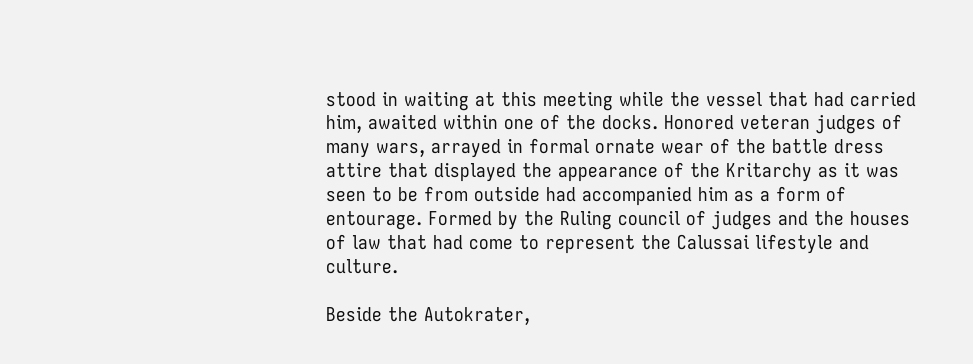stood in waiting at this meeting while the vessel that had carried him, awaited within one of the docks. Honored veteran judges of many wars, arrayed in formal ornate wear of the battle dress attire that displayed the appearance of the Kritarchy as it was seen to be from outside had accompanied him as a form of entourage. Formed by the Ruling council of judges and the houses of law that had come to represent the Calussai lifestyle and culture.

Beside the Autokrater,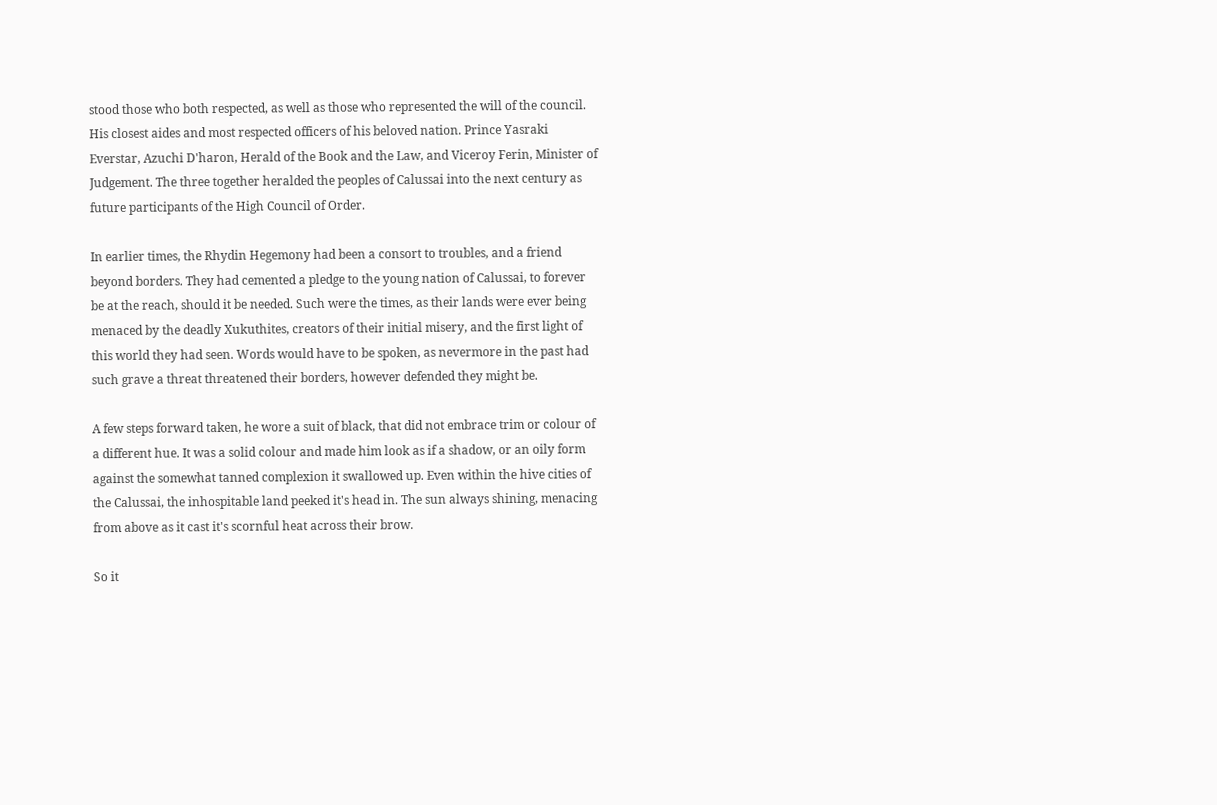stood those who both respected, as well as those who represented the will of the council. His closest aides and most respected officers of his beloved nation. Prince Yasraki Everstar, Azuchi D'haron, Herald of the Book and the Law, and Viceroy Ferin, Minister of Judgement. The three together heralded the peoples of Calussai into the next century as future participants of the High Council of Order.

In earlier times, the Rhydin Hegemony had been a consort to troubles, and a friend beyond borders. They had cemented a pledge to the young nation of Calussai, to forever be at the reach, should it be needed. Such were the times, as their lands were ever being menaced by the deadly Xukuthites, creators of their initial misery, and the first light of this world they had seen. Words would have to be spoken, as nevermore in the past had such grave a threat threatened their borders, however defended they might be.

A few steps forward taken, he wore a suit of black, that did not embrace trim or colour of a different hue. It was a solid colour and made him look as if a shadow, or an oily form against the somewhat tanned complexion it swallowed up. Even within the hive cities of the Calussai, the inhospitable land peeked it's head in. The sun always shining, menacing from above as it cast it's scornful heat across their brow.

So it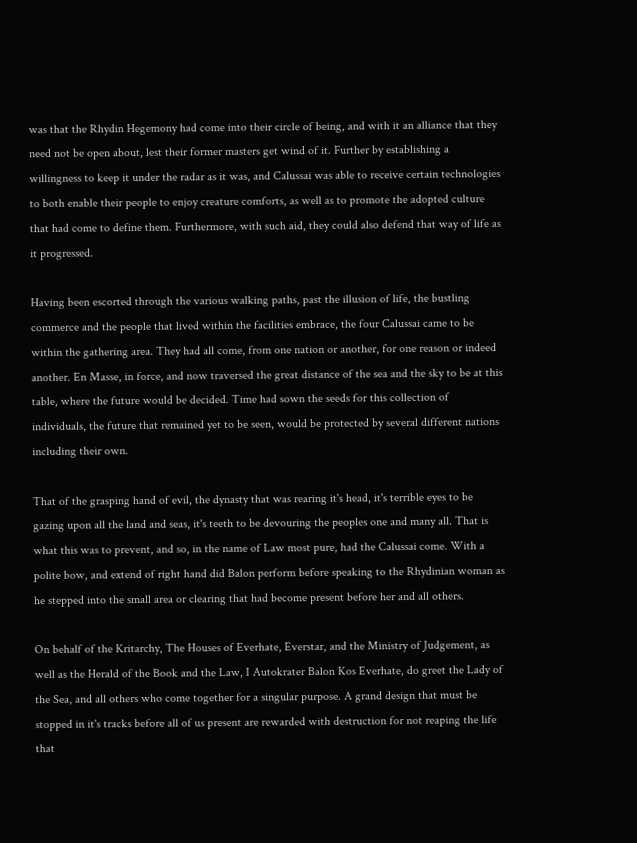was that the Rhydin Hegemony had come into their circle of being, and with it an alliance that they need not be open about, lest their former masters get wind of it. Further by establishing a willingness to keep it under the radar as it was, and Calussai was able to receive certain technologies to both enable their people to enjoy creature comforts, as well as to promote the adopted culture that had come to define them. Furthermore, with such aid, they could also defend that way of life as it progressed.

Having been escorted through the various walking paths, past the illusion of life, the bustling commerce and the people that lived within the facilities embrace, the four Calussai came to be within the gathering area. They had all come, from one nation or another, for one reason or indeed another. En Masse, in force, and now traversed the great distance of the sea and the sky to be at this table, where the future would be decided. Time had sown the seeds for this collection of individuals, the future that remained yet to be seen, would be protected by several different nations including their own.

That of the grasping hand of evil, the dynasty that was rearing it's head, it's terrible eyes to be gazing upon all the land and seas, it's teeth to be devouring the peoples one and many all. That is what this was to prevent, and so, in the name of Law most pure, had the Calussai come. With a polite bow, and extend of right hand did Balon perform before speaking to the Rhydinian woman as he stepped into the small area or clearing that had become present before her and all others.

On behalf of the Kritarchy, The Houses of Everhate, Everstar, and the Ministry of Judgement, as well as the Herald of the Book and the Law, I Autokrater Balon Kos Everhate, do greet the Lady of the Sea, and all others who come together for a singular purpose. A grand design that must be stopped in it's tracks before all of us present are rewarded with destruction for not reaping the life that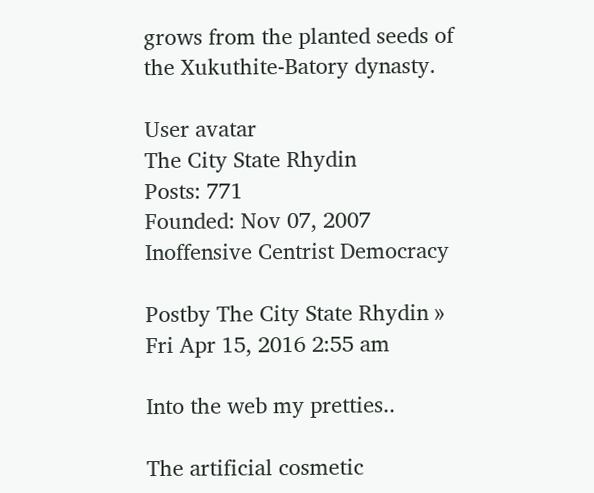grows from the planted seeds of the Xukuthite-Batory dynasty.

User avatar
The City State Rhydin
Posts: 771
Founded: Nov 07, 2007
Inoffensive Centrist Democracy

Postby The City State Rhydin » Fri Apr 15, 2016 2:55 am

Into the web my pretties..

The artificial cosmetic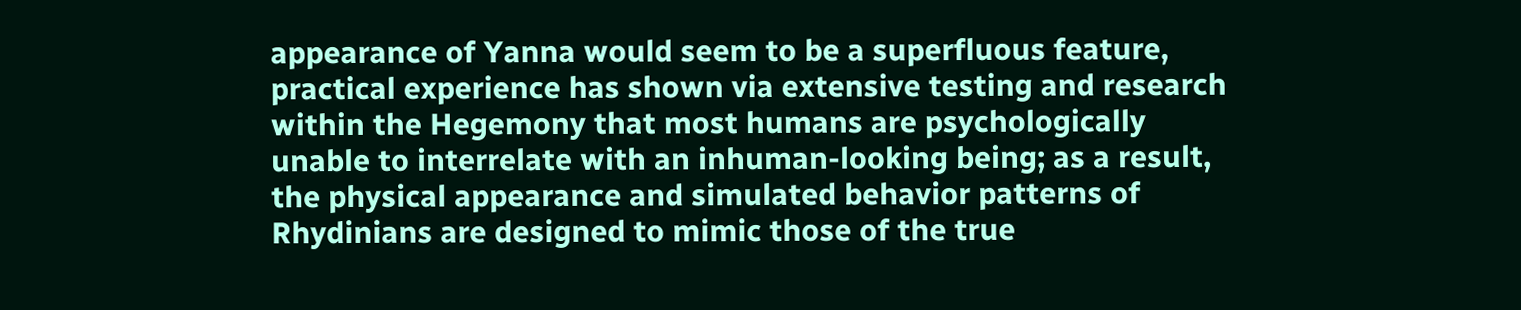appearance of Yanna would seem to be a superfluous feature, practical experience has shown via extensive testing and research within the Hegemony that most humans are psychologically unable to interrelate with an inhuman-looking being; as a result, the physical appearance and simulated behavior patterns of Rhydinians are designed to mimic those of the true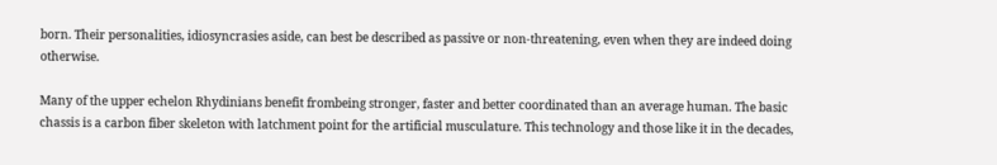born. Their personalities, idiosyncrasies aside, can best be described as passive or non-threatening, even when they are indeed doing otherwise.

Many of the upper echelon Rhydinians benefit frombeing stronger, faster and better coordinated than an average human. The basic chassis is a carbon fiber skeleton with latchment point for the artificial musculature. This technology and those like it in the decades,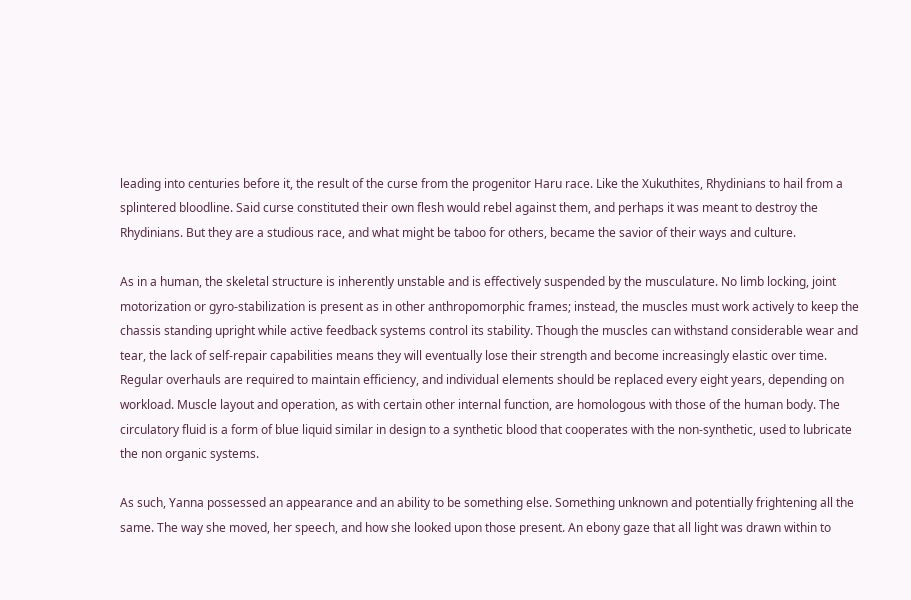leading into centuries before it, the result of the curse from the progenitor Haru race. Like the Xukuthites, Rhydinians to hail from a splintered bloodline. Said curse constituted their own flesh would rebel against them, and perhaps it was meant to destroy the Rhydinians. But they are a studious race, and what might be taboo for others, became the savior of their ways and culture.

As in a human, the skeletal structure is inherently unstable and is effectively suspended by the musculature. No limb locking, joint motorization or gyro-stabilization is present as in other anthropomorphic frames; instead, the muscles must work actively to keep the chassis standing upright while active feedback systems control its stability. Though the muscles can withstand considerable wear and tear, the lack of self-repair capabilities means they will eventually lose their strength and become increasingly elastic over time. Regular overhauls are required to maintain efficiency, and individual elements should be replaced every eight years, depending on workload. Muscle layout and operation, as with certain other internal function, are homologous with those of the human body. The circulatory fluid is a form of blue liquid similar in design to a synthetic blood that cooperates with the non-synthetic, used to lubricate the non organic systems.

As such, Yanna possessed an appearance and an ability to be something else. Something unknown and potentially frightening all the same. The way she moved, her speech, and how she looked upon those present. An ebony gaze that all light was drawn within to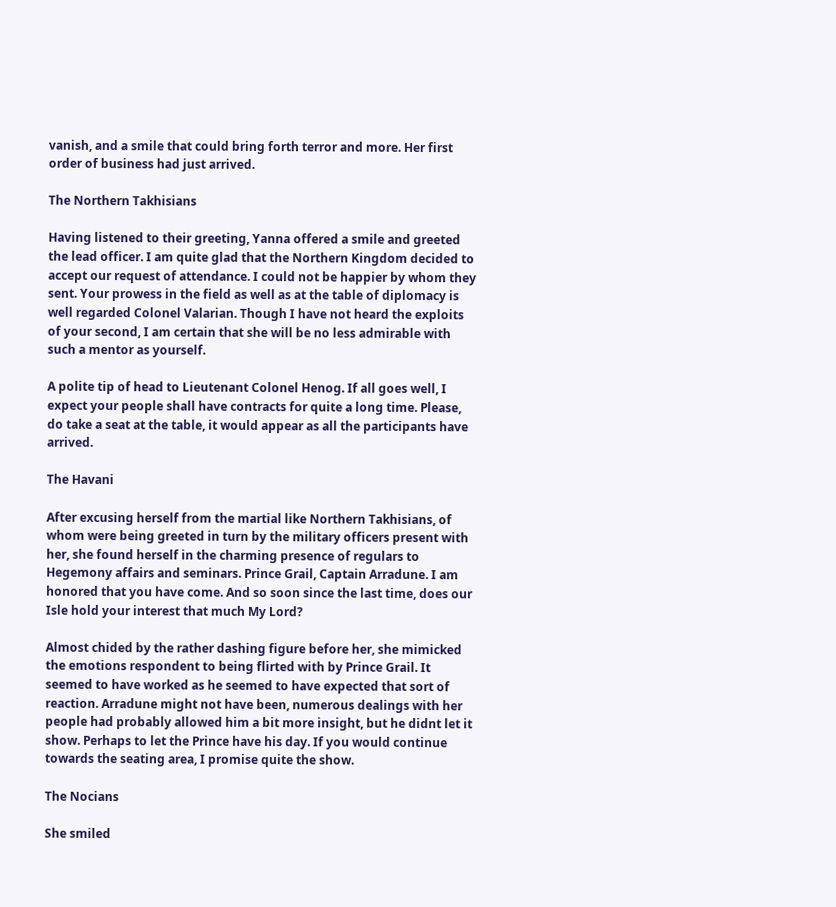vanish, and a smile that could bring forth terror and more. Her first order of business had just arrived.

The Northern Takhisians

Having listened to their greeting, Yanna offered a smile and greeted the lead officer. I am quite glad that the Northern Kingdom decided to accept our request of attendance. I could not be happier by whom they sent. Your prowess in the field as well as at the table of diplomacy is well regarded Colonel Valarian. Though I have not heard the exploits of your second, I am certain that she will be no less admirable with such a mentor as yourself.

A polite tip of head to Lieutenant Colonel Henog. If all goes well, I expect your people shall have contracts for quite a long time. Please, do take a seat at the table, it would appear as all the participants have arrived.

The Havani

After excusing herself from the martial like Northern Takhisians, of whom were being greeted in turn by the military officers present with her, she found herself in the charming presence of regulars to Hegemony affairs and seminars. Prince Grail, Captain Arradune. I am honored that you have come. And so soon since the last time, does our Isle hold your interest that much My Lord?

Almost chided by the rather dashing figure before her, she mimicked the emotions respondent to being flirted with by Prince Grail. It seemed to have worked as he seemed to have expected that sort of reaction. Arradune might not have been, numerous dealings with her people had probably allowed him a bit more insight, but he didnt let it show. Perhaps to let the Prince have his day. If you would continue towards the seating area, I promise quite the show.

The Nocians

She smiled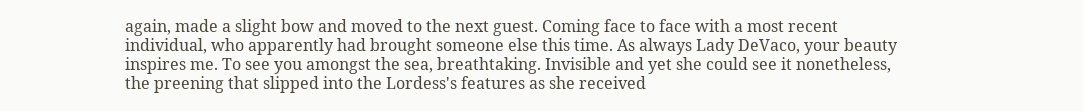again, made a slight bow and moved to the next guest. Coming face to face with a most recent individual, who apparently had brought someone else this time. As always Lady DeVaco, your beauty inspires me. To see you amongst the sea, breathtaking. Invisible and yet she could see it nonetheless, the preening that slipped into the Lordess's features as she received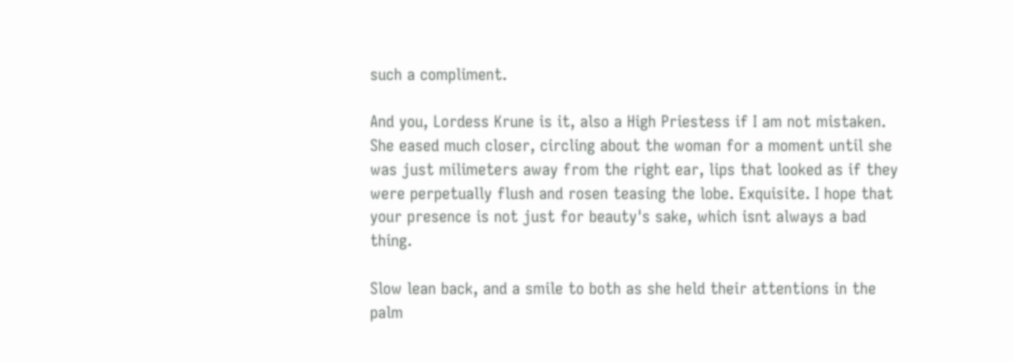such a compliment.

And you, Lordess Krune is it, also a High Priestess if I am not mistaken. She eased much closer, circling about the woman for a moment until she was just milimeters away from the right ear, lips that looked as if they were perpetually flush and rosen teasing the lobe. Exquisite. I hope that your presence is not just for beauty's sake, which isnt always a bad thing.

Slow lean back, and a smile to both as she held their attentions in the palm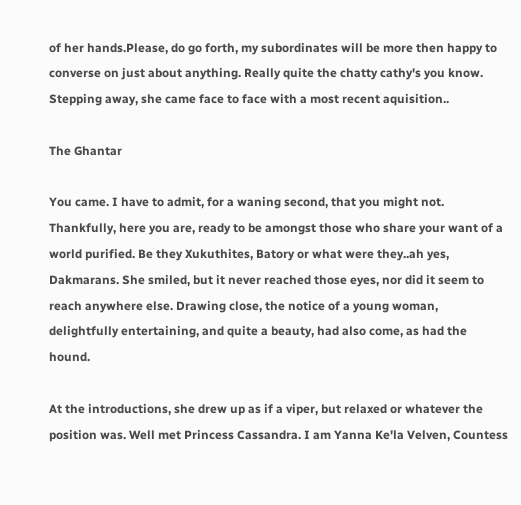of her hands.Please, do go forth, my subordinates will be more then happy to converse on just about anything. Really quite the chatty cathy's you know. Stepping away, she came face to face with a most recent aquisition..

The Ghantar

You came. I have to admit, for a waning second, that you might not. Thankfully, here you are, ready to be amongst those who share your want of a world purified. Be they Xukuthites, Batory or what were they..ah yes, Dakmarans. She smiled, but it never reached those eyes, nor did it seem to reach anywhere else. Drawing close, the notice of a young woman, delightfully entertaining, and quite a beauty, had also come, as had the hound.

At the introductions, she drew up as if a viper, but relaxed or whatever the position was. Well met Princess Cassandra. I am Yanna Ke'la Velven, Countess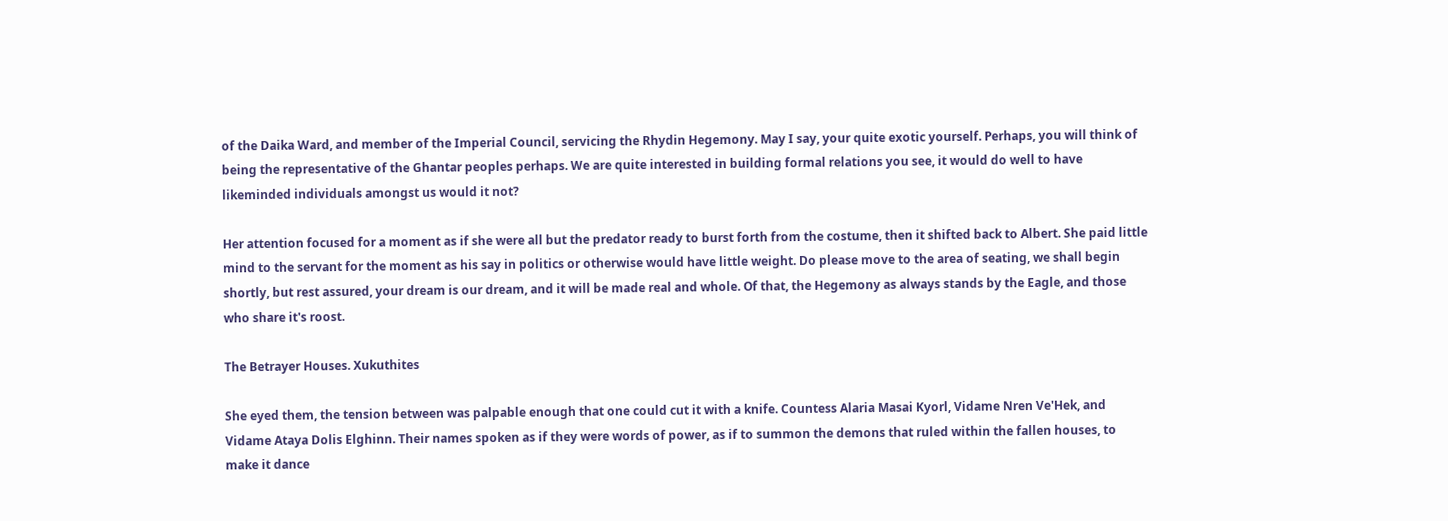of the Daika Ward, and member of the Imperial Council, servicing the Rhydin Hegemony. May I say, your quite exotic yourself. Perhaps, you will think of being the representative of the Ghantar peoples perhaps. We are quite interested in building formal relations you see, it would do well to have likeminded individuals amongst us would it not?

Her attention focused for a moment as if she were all but the predator ready to burst forth from the costume, then it shifted back to Albert. She paid little mind to the servant for the moment as his say in politics or otherwise would have little weight. Do please move to the area of seating, we shall begin shortly, but rest assured, your dream is our dream, and it will be made real and whole. Of that, the Hegemony as always stands by the Eagle, and those who share it's roost.

The Betrayer Houses. Xukuthites

She eyed them, the tension between was palpable enough that one could cut it with a knife. Countess Alaria Masai Kyorl, Vidame Nren Ve'Hek, and Vidame Ataya Dolis Elghinn. Their names spoken as if they were words of power, as if to summon the demons that ruled within the fallen houses, to make it dance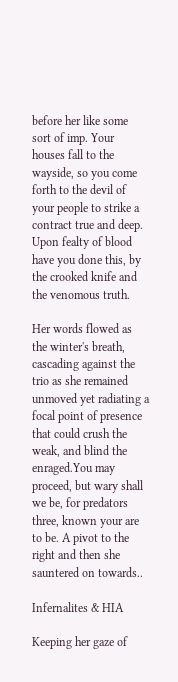before her like some sort of imp. Your houses fall to the wayside, so you come forth to the devil of your people to strike a contract true and deep. Upon fealty of blood have you done this, by the crooked knife and the venomous truth.

Her words flowed as the winter's breath, cascading against the trio as she remained unmoved yet radiating a focal point of presence that could crush the weak, and blind the enraged.You may proceed, but wary shall we be, for predators three, known your are to be. A pivot to the right and then she sauntered on towards..

Infernalites & HIA

Keeping her gaze of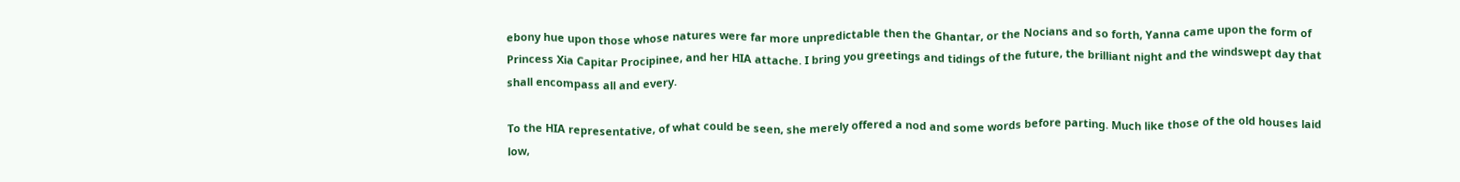ebony hue upon those whose natures were far more unpredictable then the Ghantar, or the Nocians and so forth, Yanna came upon the form of Princess Xia Capitar Procipinee, and her HIA attache. I bring you greetings and tidings of the future, the brilliant night and the windswept day that shall encompass all and every.

To the HIA representative, of what could be seen, she merely offered a nod and some words before parting. Much like those of the old houses laid low,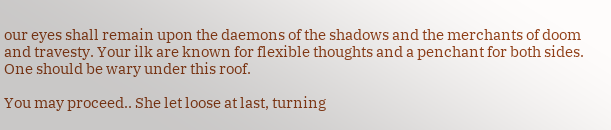our eyes shall remain upon the daemons of the shadows and the merchants of doom and travesty. Your ilk are known for flexible thoughts and a penchant for both sides. One should be wary under this roof.

You may proceed.. She let loose at last, turning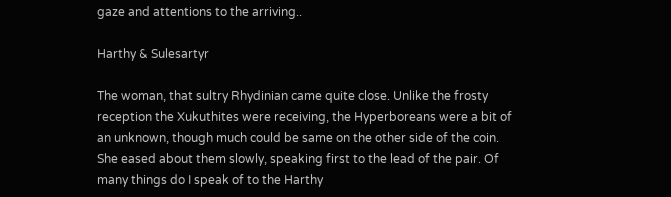gaze and attentions to the arriving..

Harthy & Sulesartyr

The woman, that sultry Rhydinian came quite close. Unlike the frosty reception the Xukuthites were receiving, the Hyperboreans were a bit of an unknown, though much could be same on the other side of the coin. She eased about them slowly, speaking first to the lead of the pair. Of many things do I speak of to the Harthy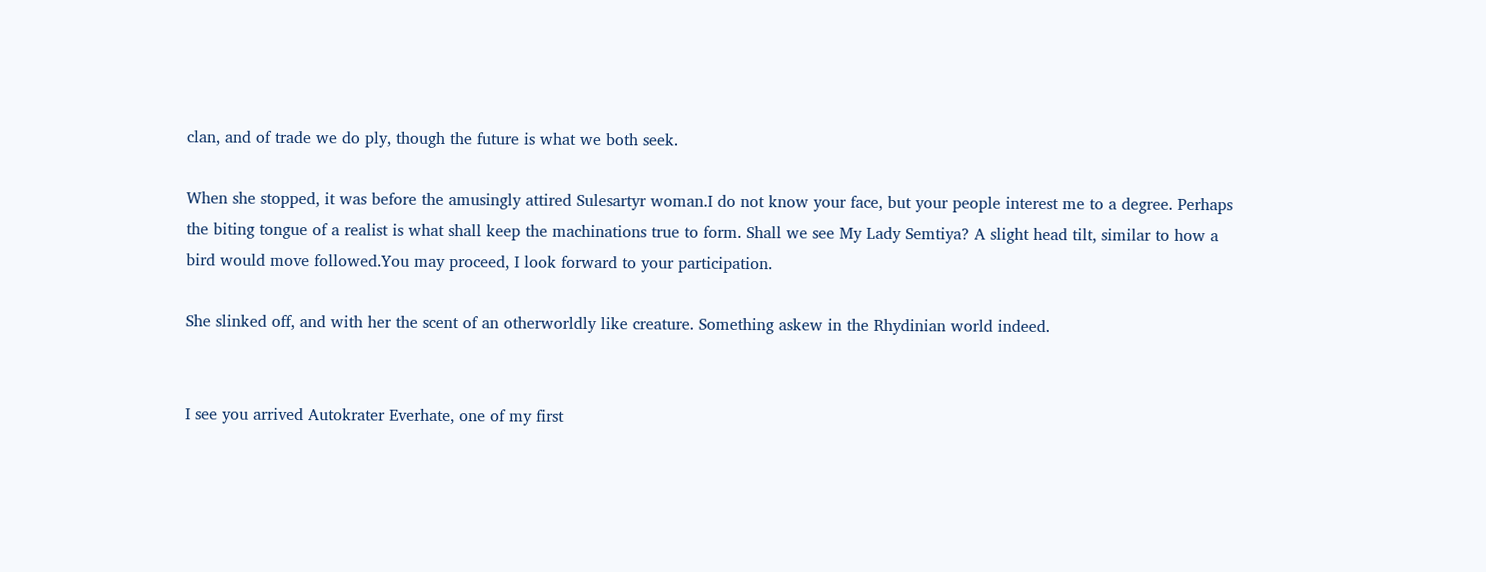clan, and of trade we do ply, though the future is what we both seek.

When she stopped, it was before the amusingly attired Sulesartyr woman.I do not know your face, but your people interest me to a degree. Perhaps the biting tongue of a realist is what shall keep the machinations true to form. Shall we see My Lady Semtiya? A slight head tilt, similar to how a bird would move followed.You may proceed, I look forward to your participation.

She slinked off, and with her the scent of an otherworldly like creature. Something askew in the Rhydinian world indeed.


I see you arrived Autokrater Everhate, one of my first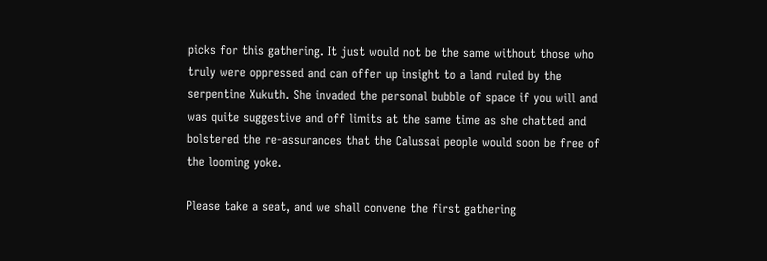picks for this gathering. It just would not be the same without those who truly were oppressed and can offer up insight to a land ruled by the serpentine Xukuth. She invaded the personal bubble of space if you will and was quite suggestive and off limits at the same time as she chatted and bolstered the re-assurances that the Calussai people would soon be free of the looming yoke.

Please take a seat, and we shall convene the first gathering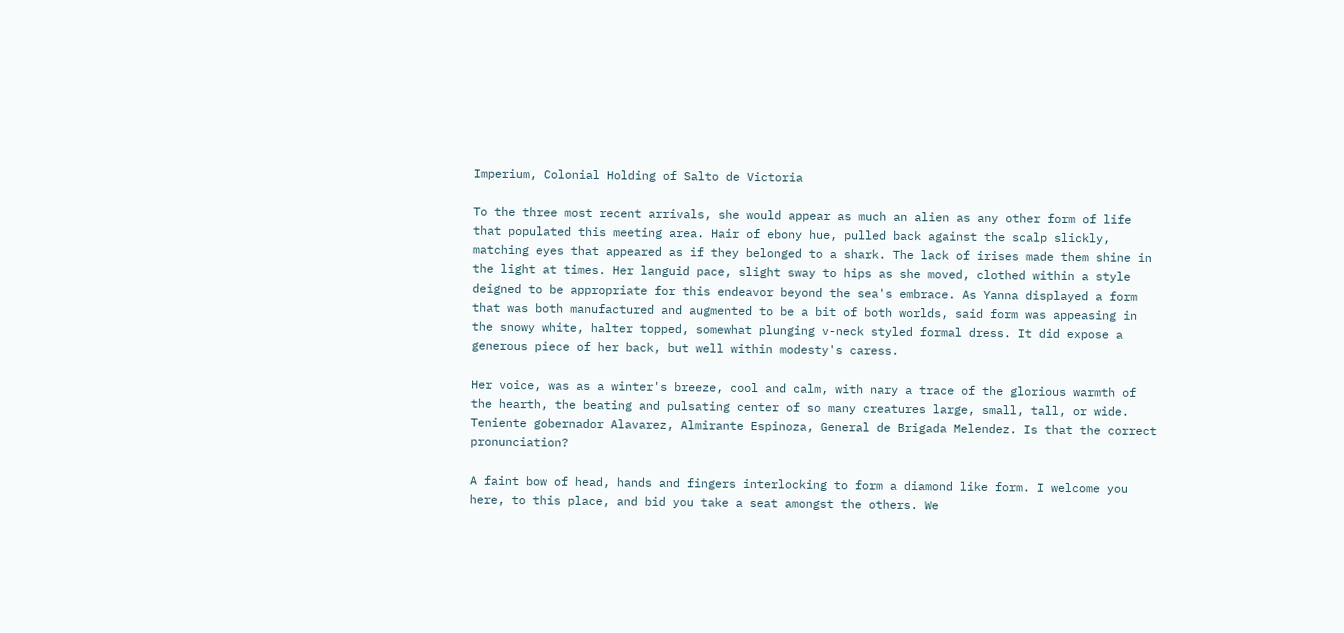Imperium, Colonial Holding of Salto de Victoria

To the three most recent arrivals, she would appear as much an alien as any other form of life that populated this meeting area. Hair of ebony hue, pulled back against the scalp slickly, matching eyes that appeared as if they belonged to a shark. The lack of irises made them shine in the light at times. Her languid pace, slight sway to hips as she moved, clothed within a style deigned to be appropriate for this endeavor beyond the sea's embrace. As Yanna displayed a form that was both manufactured and augmented to be a bit of both worlds, said form was appeasing in the snowy white, halter topped, somewhat plunging v-neck styled formal dress. It did expose a generous piece of her back, but well within modesty's caress.

Her voice, was as a winter's breeze, cool and calm, with nary a trace of the glorious warmth of the hearth, the beating and pulsating center of so many creatures large, small, tall, or wide. Teniente gobernador Alavarez, Almirante Espinoza, General de Brigada Melendez. Is that the correct pronunciation?

A faint bow of head, hands and fingers interlocking to form a diamond like form. I welcome you here, to this place, and bid you take a seat amongst the others. We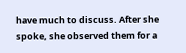have much to discuss. After she spoke, she observed them for a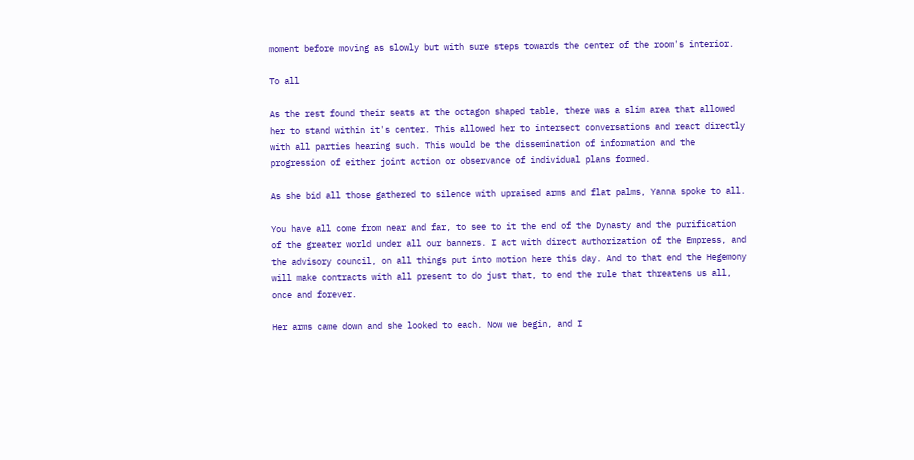moment before moving as slowly but with sure steps towards the center of the room's interior.

To all

As the rest found their seats at the octagon shaped table, there was a slim area that allowed her to stand within it's center. This allowed her to intersect conversations and react directly with all parties hearing such. This would be the dissemination of information and the progression of either joint action or observance of individual plans formed.

As she bid all those gathered to silence with upraised arms and flat palms, Yanna spoke to all.

You have all come from near and far, to see to it the end of the Dynasty and the purification of the greater world under all our banners. I act with direct authorization of the Empress, and the advisory council, on all things put into motion here this day. And to that end the Hegemony will make contracts with all present to do just that, to end the rule that threatens us all, once and forever.

Her arms came down and she looked to each. Now we begin, and I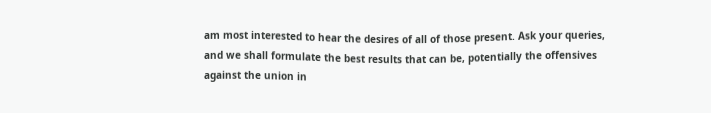am most interested to hear the desires of all of those present. Ask your queries, and we shall formulate the best results that can be, potentially the offensives against the union in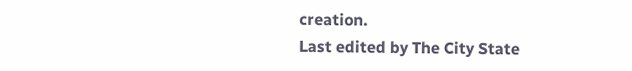creation.
Last edited by The City State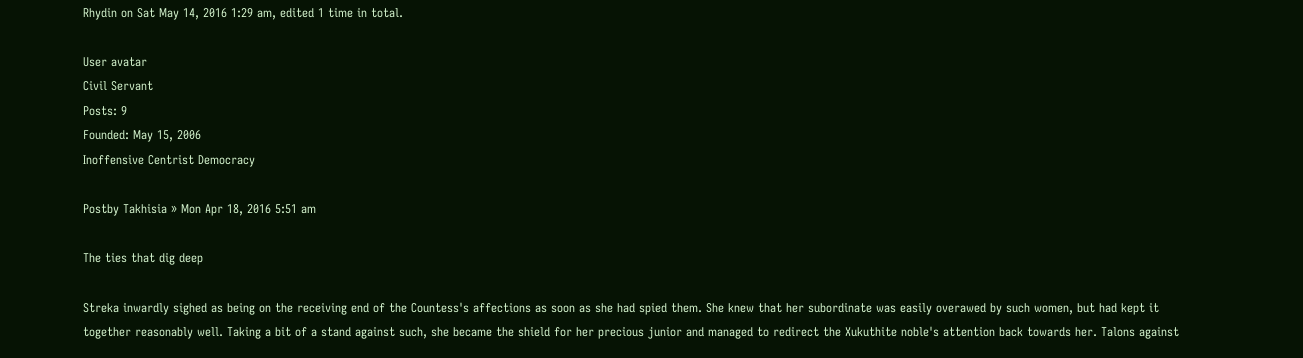Rhydin on Sat May 14, 2016 1:29 am, edited 1 time in total.

User avatar
Civil Servant
Posts: 9
Founded: May 15, 2006
Inoffensive Centrist Democracy

Postby Takhisia » Mon Apr 18, 2016 5:51 am

The ties that dig deep

Streka inwardly sighed as being on the receiving end of the Countess's affections as soon as she had spied them. She knew that her subordinate was easily overawed by such women, but had kept it together reasonably well. Taking a bit of a stand against such, she became the shield for her precious junior and managed to redirect the Xukuthite noble's attention back towards her. Talons against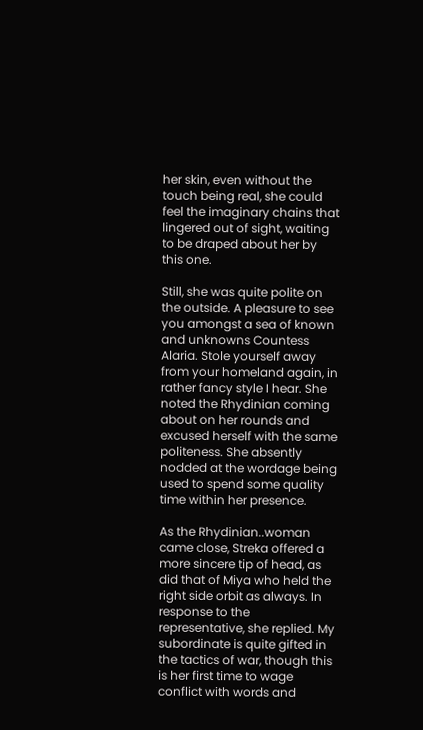her skin, even without the touch being real, she could feel the imaginary chains that lingered out of sight, waiting to be draped about her by this one.

Still, she was quite polite on the outside. A pleasure to see you amongst a sea of known and unknowns Countess Alaria. Stole yourself away from your homeland again, in rather fancy style I hear. She noted the Rhydinian coming about on her rounds and excused herself with the same politeness. She absently nodded at the wordage being used to spend some quality time within her presence.

As the Rhydinian..woman came close, Streka offered a more sincere tip of head, as did that of Miya who held the right side orbit as always. In response to the representative, she replied. My subordinate is quite gifted in the tactics of war, though this is her first time to wage conflict with words and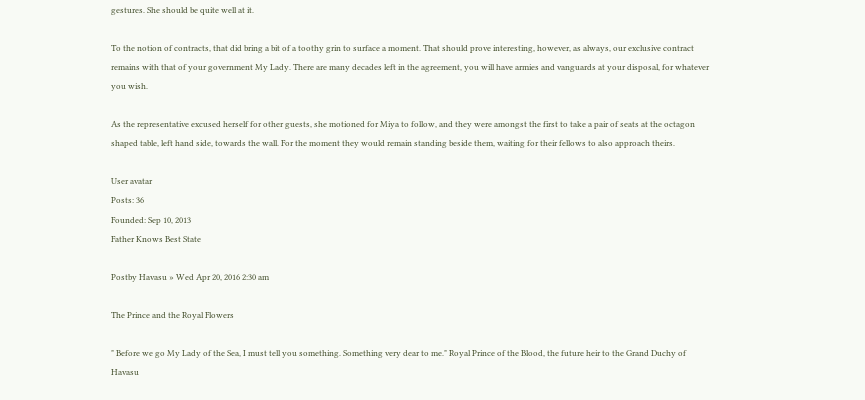gestures. She should be quite well at it.

To the notion of contracts, that did bring a bit of a toothy grin to surface a moment. That should prove interesting, however, as always, our exclusive contract remains with that of your government My Lady. There are many decades left in the agreement, you will have armies and vanguards at your disposal, for whatever you wish.

As the representative excused herself for other guests, she motioned for Miya to follow, and they were amongst the first to take a pair of seats at the octagon shaped table, left hand side, towards the wall. For the moment they would remain standing beside them, waiting for their fellows to also approach theirs.

User avatar
Posts: 36
Founded: Sep 10, 2013
Father Knows Best State

Postby Havasu » Wed Apr 20, 2016 2:30 am

The Prince and the Royal Flowers

" Before we go My Lady of the Sea, I must tell you something. Something very dear to me." Royal Prince of the Blood, the future heir to the Grand Duchy of Havasu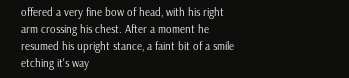offered a very fine bow of head, with his right arm crossing his chest. After a moment he resumed his upright stance, a faint bit of a smile etching it's way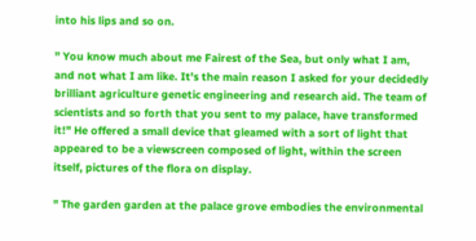into his lips and so on.

" You know much about me Fairest of the Sea, but only what I am, and not what I am like. It's the main reason I asked for your decidedly brilliant agriculture genetic engineering and research aid. The team of scientists and so forth that you sent to my palace, have transformed it!" He offered a small device that gleamed with a sort of light that appeared to be a viewscreen composed of light, within the screen itself, pictures of the flora on display.

" The garden garden at the palace grove embodies the environmental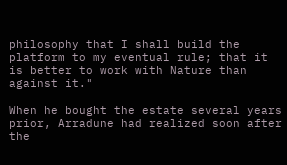philosophy that I shall build the platform to my eventual rule; that it is better to work with Nature than against it."

When he bought the estate several years prior, Arradune had realized soon after the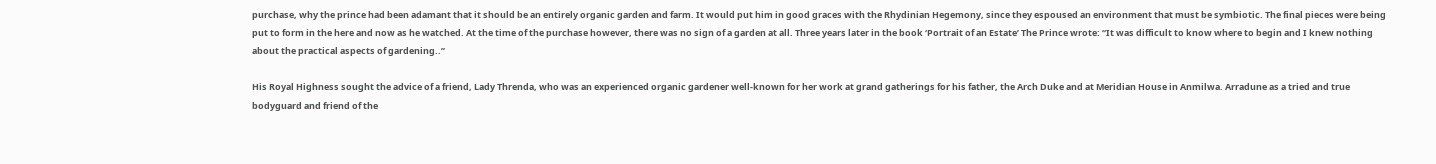purchase, why the prince had been adamant that it should be an entirely organic garden and farm. It would put him in good graces with the Rhydinian Hegemony, since they espoused an environment that must be symbiotic. The final pieces were being put to form in the here and now as he watched. At the time of the purchase however, there was no sign of a garden at all. Three years later in the book ‘Portrait of an Estate’ The Prince wrote: “It was difficult to know where to begin and I knew nothing about the practical aspects of gardening..”

His Royal Highness sought the advice of a friend, Lady Threnda, who was an experienced organic gardener well-known for her work at grand gatherings for his father, the Arch Duke and at Meridian House in Anmilwa. Arradune as a tried and true bodyguard and friend of the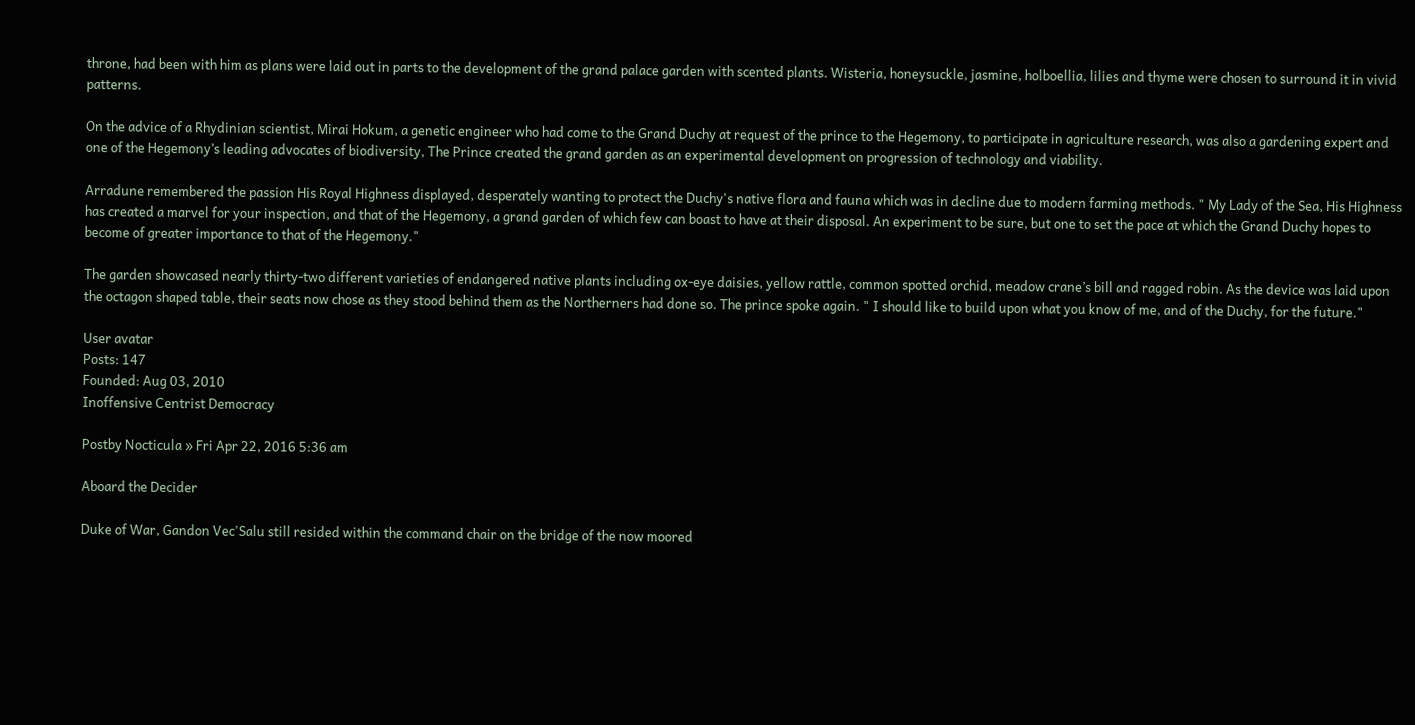throne, had been with him as plans were laid out in parts to the development of the grand palace garden with scented plants. Wisteria, honeysuckle, jasmine, holboellia, lilies and thyme were chosen to surround it in vivid patterns.

On the advice of a Rhydinian scientist, Mirai Hokum, a genetic engineer who had come to the Grand Duchy at request of the prince to the Hegemony, to participate in agriculture research, was also a gardening expert and one of the Hegemony’s leading advocates of biodiversity, The Prince created the grand garden as an experimental development on progression of technology and viability.

Arradune remembered the passion His Royal Highness displayed, desperately wanting to protect the Duchy's native flora and fauna which was in decline due to modern farming methods. " My Lady of the Sea, His Highness has created a marvel for your inspection, and that of the Hegemony, a grand garden of which few can boast to have at their disposal. An experiment to be sure, but one to set the pace at which the Grand Duchy hopes to become of greater importance to that of the Hegemony."

The garden showcased nearly thirty-two different varieties of endangered native plants including ox-eye daisies, yellow rattle, common spotted orchid, meadow crane’s bill and ragged robin. As the device was laid upon the octagon shaped table, their seats now chose as they stood behind them as the Northerners had done so. The prince spoke again. " I should like to build upon what you know of me, and of the Duchy, for the future."

User avatar
Posts: 147
Founded: Aug 03, 2010
Inoffensive Centrist Democracy

Postby Nocticula » Fri Apr 22, 2016 5:36 am

Aboard the Decider

Duke of War, Gandon Vec'Salu still resided within the command chair on the bridge of the now moored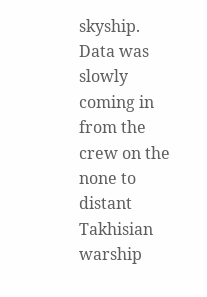skyship. Data was slowly coming in from the crew on the none to distant Takhisian warship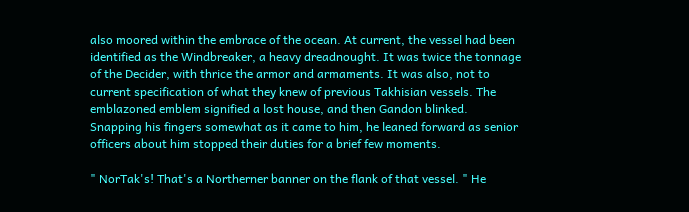also moored within the embrace of the ocean. At current, the vessel had been identified as the Windbreaker, a heavy dreadnought. It was twice the tonnage of the Decider, with thrice the armor and armaments. It was also, not to current specification of what they knew of previous Takhisian vessels. The emblazoned emblem signified a lost house, and then Gandon blinked. Snapping his fingers somewhat as it came to him, he leaned forward as senior officers about him stopped their duties for a brief few moments.

" NorTak's! That's a Northerner banner on the flank of that vessel. " He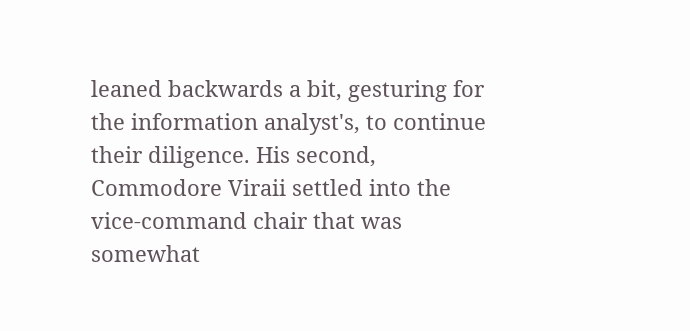leaned backwards a bit, gesturing for the information analyst's, to continue their diligence. His second, Commodore Viraii settled into the vice-command chair that was somewhat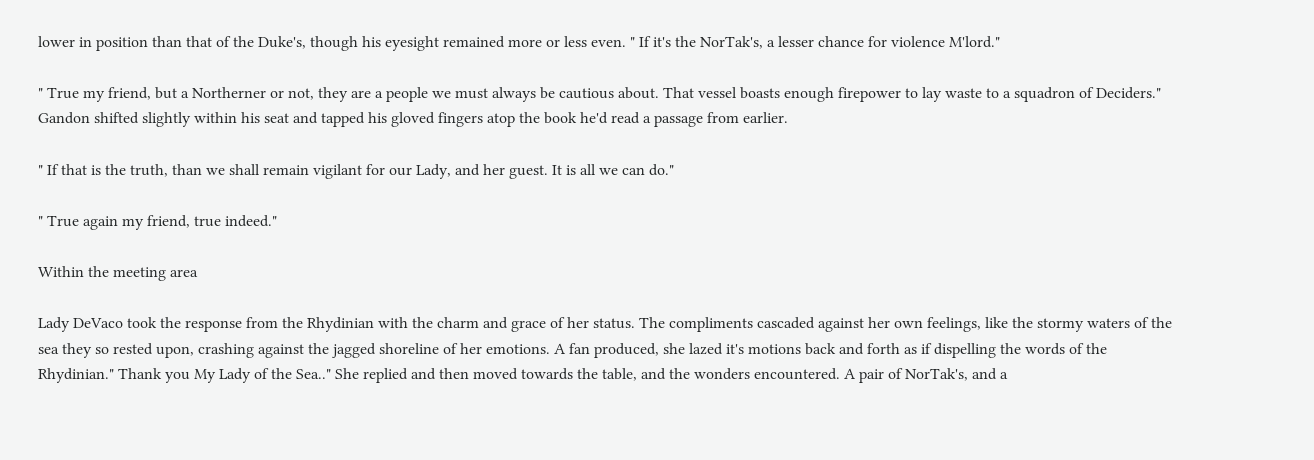lower in position than that of the Duke's, though his eyesight remained more or less even. " If it's the NorTak's, a lesser chance for violence M'lord."

" True my friend, but a Northerner or not, they are a people we must always be cautious about. That vessel boasts enough firepower to lay waste to a squadron of Deciders." Gandon shifted slightly within his seat and tapped his gloved fingers atop the book he'd read a passage from earlier.

" If that is the truth, than we shall remain vigilant for our Lady, and her guest. It is all we can do."

" True again my friend, true indeed."

Within the meeting area

Lady DeVaco took the response from the Rhydinian with the charm and grace of her status. The compliments cascaded against her own feelings, like the stormy waters of the sea they so rested upon, crashing against the jagged shoreline of her emotions. A fan produced, she lazed it's motions back and forth as if dispelling the words of the Rhydinian." Thank you My Lady of the Sea.." She replied and then moved towards the table, and the wonders encountered. A pair of NorTak's, and a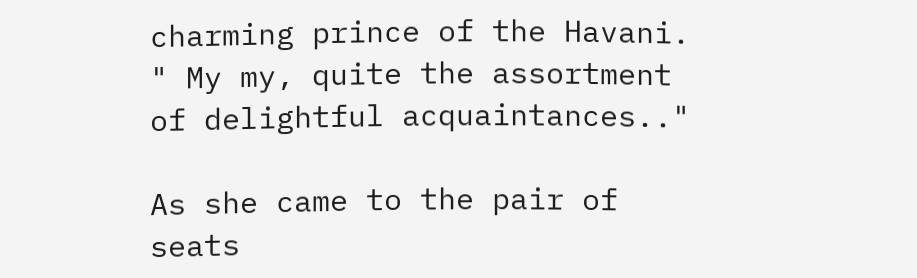charming prince of the Havani. " My my, quite the assortment of delightful acquaintances.."

As she came to the pair of seats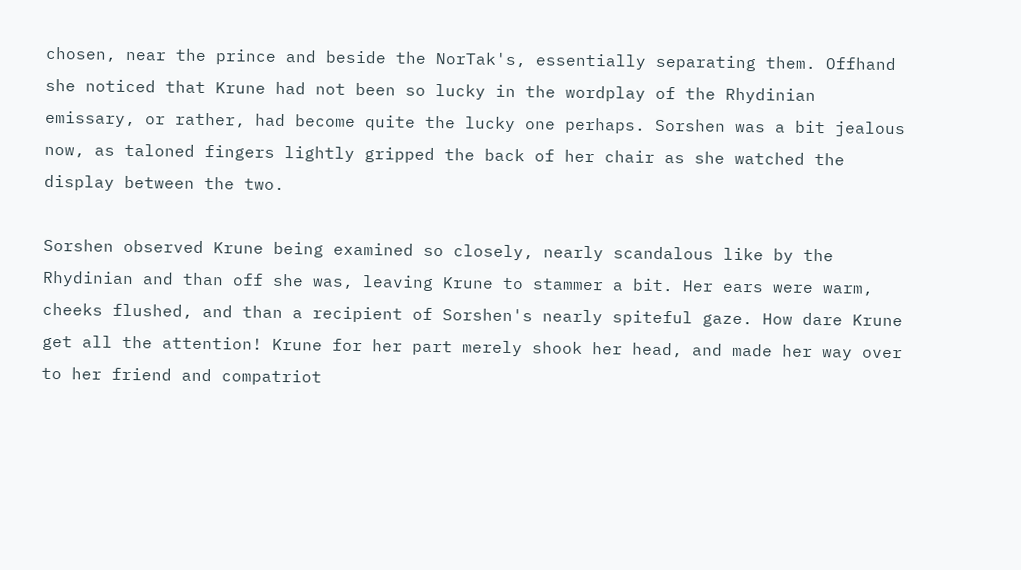chosen, near the prince and beside the NorTak's, essentially separating them. Offhand she noticed that Krune had not been so lucky in the wordplay of the Rhydinian emissary, or rather, had become quite the lucky one perhaps. Sorshen was a bit jealous now, as taloned fingers lightly gripped the back of her chair as she watched the display between the two.

Sorshen observed Krune being examined so closely, nearly scandalous like by the Rhydinian and than off she was, leaving Krune to stammer a bit. Her ears were warm, cheeks flushed, and than a recipient of Sorshen's nearly spiteful gaze. How dare Krune get all the attention! Krune for her part merely shook her head, and made her way over to her friend and compatriot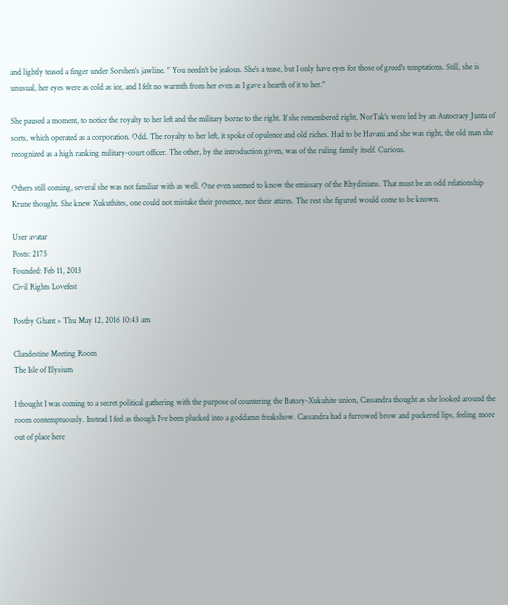and lightly teased a finger under Sorshen's jawline. " You needn't be jealous. She's a tease, but I only have eyes for those of greed's temptations. Still, she is unusual, her eyes were as cold as ice, and I felt no warmth from her even as I gave a hearth of it to her."

She paused a moment, to notice the royalty to her left and the military borne to the right. If she remembered right, NorTak's were led by an Autocracy Junta of sorts, which operated as a corporation. Odd. The royalty to her left, it spoke of opulence and old riches. Had to be Havani and she was right, the old man she recognized as a high ranking military-court officer. The other, by the introduction given, was of the ruling family itself. Curious.

Others still coming, several she was not familiar with as well. One even seemed to know the emissary of the Rhydinians. That must be an odd relationship Krune thought. She knew Xukuthites, one could not mistake their presence, nor their attires. The rest she figured would come to be known.

User avatar
Posts: 2175
Founded: Feb 11, 2013
Civil Rights Lovefest

Postby Ghant » Thu May 12, 2016 10:43 am

Clandestine Meeting Room
The Isle of Elysium

I thought I was coming to a secret political gathering with the purpose of countering the Batory-Xukuhite union, Cassandra thought as she looked around the room contemptuously. Instead I feel as though I’ve been plucked into a goddamn freakshow. Cassandra had a furrowed brow and puckered lips, feeling more out of place here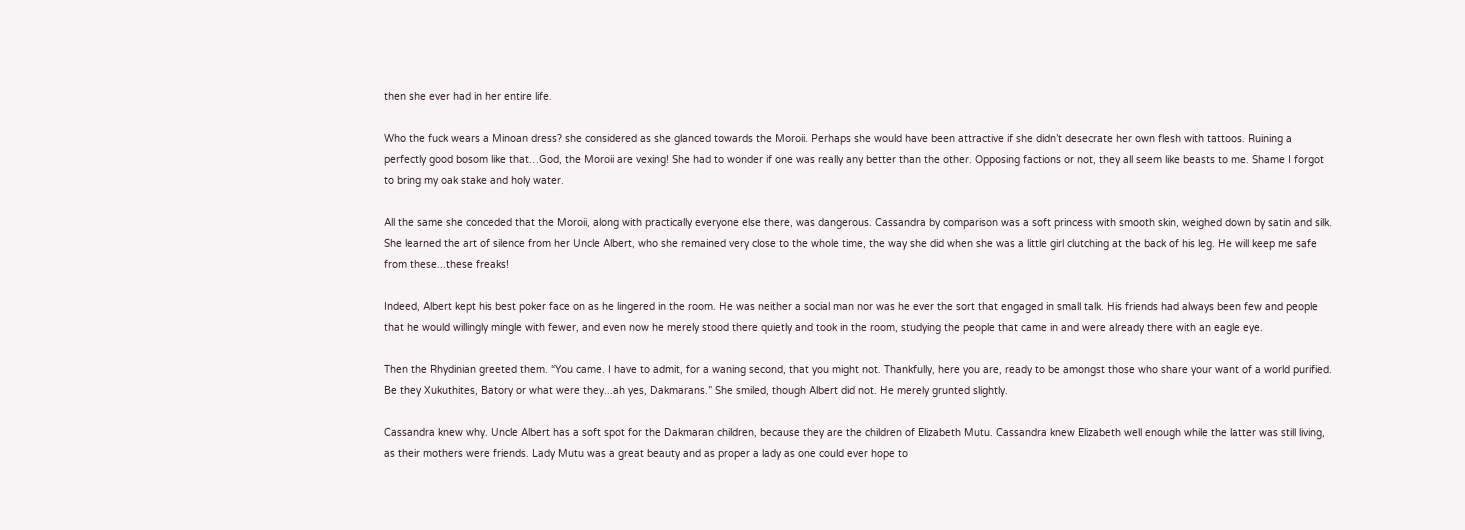then she ever had in her entire life.

Who the fuck wears a Minoan dress? she considered as she glanced towards the Moroii. Perhaps she would have been attractive if she didn’t desecrate her own flesh with tattoos. Ruining a perfectly good bosom like that…God, the Moroii are vexing! She had to wonder if one was really any better than the other. Opposing factions or not, they all seem like beasts to me. Shame I forgot to bring my oak stake and holy water.

All the same she conceded that the Moroii, along with practically everyone else there, was dangerous. Cassandra by comparison was a soft princess with smooth skin, weighed down by satin and silk. She learned the art of silence from her Uncle Albert, who she remained very close to the whole time, the way she did when she was a little girl clutching at the back of his leg. He will keep me safe from these...these freaks!

Indeed, Albert kept his best poker face on as he lingered in the room. He was neither a social man nor was he ever the sort that engaged in small talk. His friends had always been few and people that he would willingly mingle with fewer, and even now he merely stood there quietly and took in the room, studying the people that came in and were already there with an eagle eye.

Then the Rhydinian greeted them. “You came. I have to admit, for a waning second, that you might not. Thankfully, here you are, ready to be amongst those who share your want of a world purified. Be they Xukuthites, Batory or what were they...ah yes, Dakmarans.” She smiled, though Albert did not. He merely grunted slightly.

Cassandra knew why. Uncle Albert has a soft spot for the Dakmaran children, because they are the children of Elizabeth Mutu. Cassandra knew Elizabeth well enough while the latter was still living, as their mothers were friends. Lady Mutu was a great beauty and as proper a lady as one could ever hope to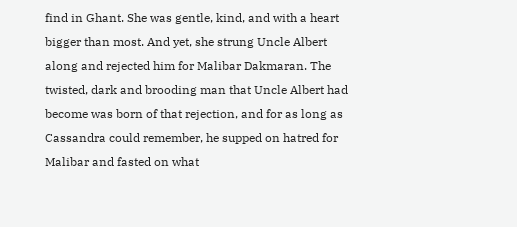find in Ghant. She was gentle, kind, and with a heart bigger than most. And yet, she strung Uncle Albert along and rejected him for Malibar Dakmaran. The twisted, dark and brooding man that Uncle Albert had become was born of that rejection, and for as long as Cassandra could remember, he supped on hatred for Malibar and fasted on what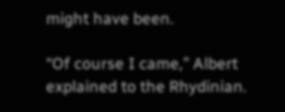might have been.

“Of course I came,” Albert explained to the Rhydinian.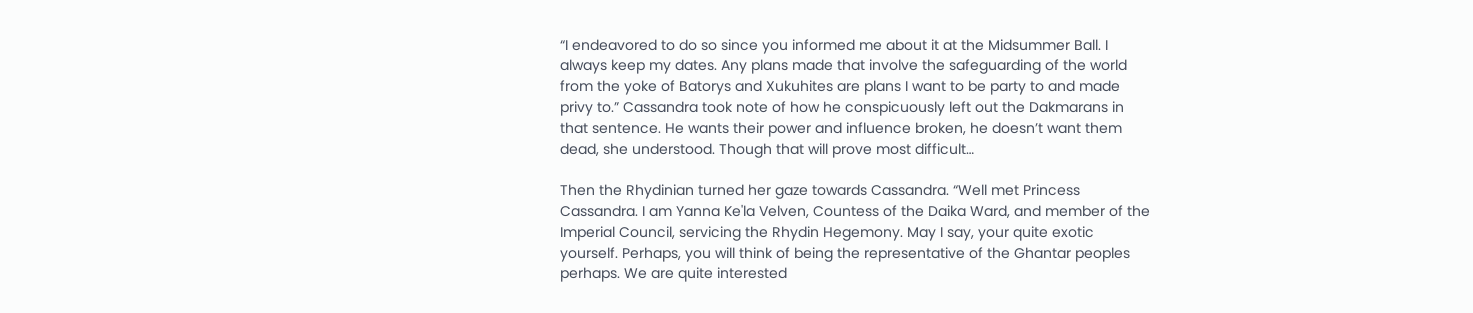“I endeavored to do so since you informed me about it at the Midsummer Ball. I always keep my dates. Any plans made that involve the safeguarding of the world from the yoke of Batorys and Xukuhites are plans I want to be party to and made privy to.” Cassandra took note of how he conspicuously left out the Dakmarans in that sentence. He wants their power and influence broken, he doesn’t want them dead, she understood. Though that will prove most difficult…

Then the Rhydinian turned her gaze towards Cassandra. “Well met Princess Cassandra. I am Yanna Ke'la Velven, Countess of the Daika Ward, and member of the Imperial Council, servicing the Rhydin Hegemony. May I say, your quite exotic yourself. Perhaps, you will think of being the representative of the Ghantar peoples perhaps. We are quite interested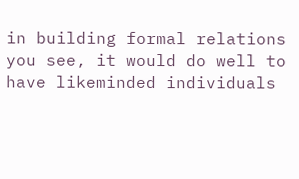in building formal relations you see, it would do well to have likeminded individuals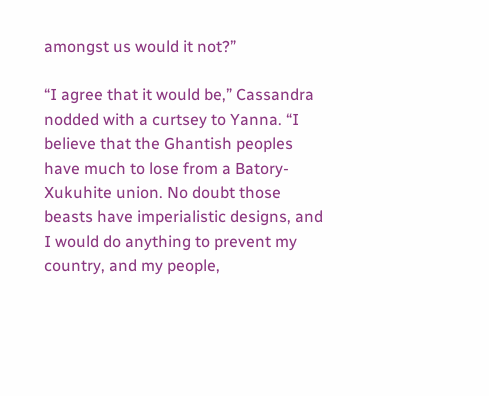amongst us would it not?”

“I agree that it would be,” Cassandra nodded with a curtsey to Yanna. “I believe that the Ghantish peoples have much to lose from a Batory-Xukuhite union. No doubt those beasts have imperialistic designs, and I would do anything to prevent my country, and my people,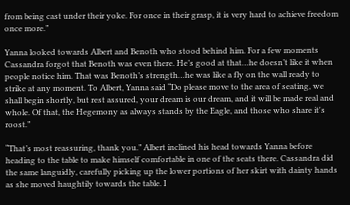from being cast under their yoke. For once in their grasp, it is very hard to achieve freedom once more.”

Yanna looked towards Albert and Benoth who stood behind him. For a few moments Cassandra forgot that Benoth was even there. He’s good at that…he doesn’t like it when people notice him. That was Benoth’s strength…he was like a fly on the wall ready to strike at any moment. To Albert, Yanna said “Do please move to the area of seating, we shall begin shortly, but rest assured, your dream is our dream, and it will be made real and whole. Of that, the Hegemony as always stands by the Eagle, and those who share it's roost.”

“That’s most reassuring, thank you.” Albert inclined his head towards Yanna before heading to the table to make himself comfortable in one of the seats there. Cassandra did the same languidly, carefully picking up the lower portions of her skirt with dainty hands as she moved haughtily towards the table. I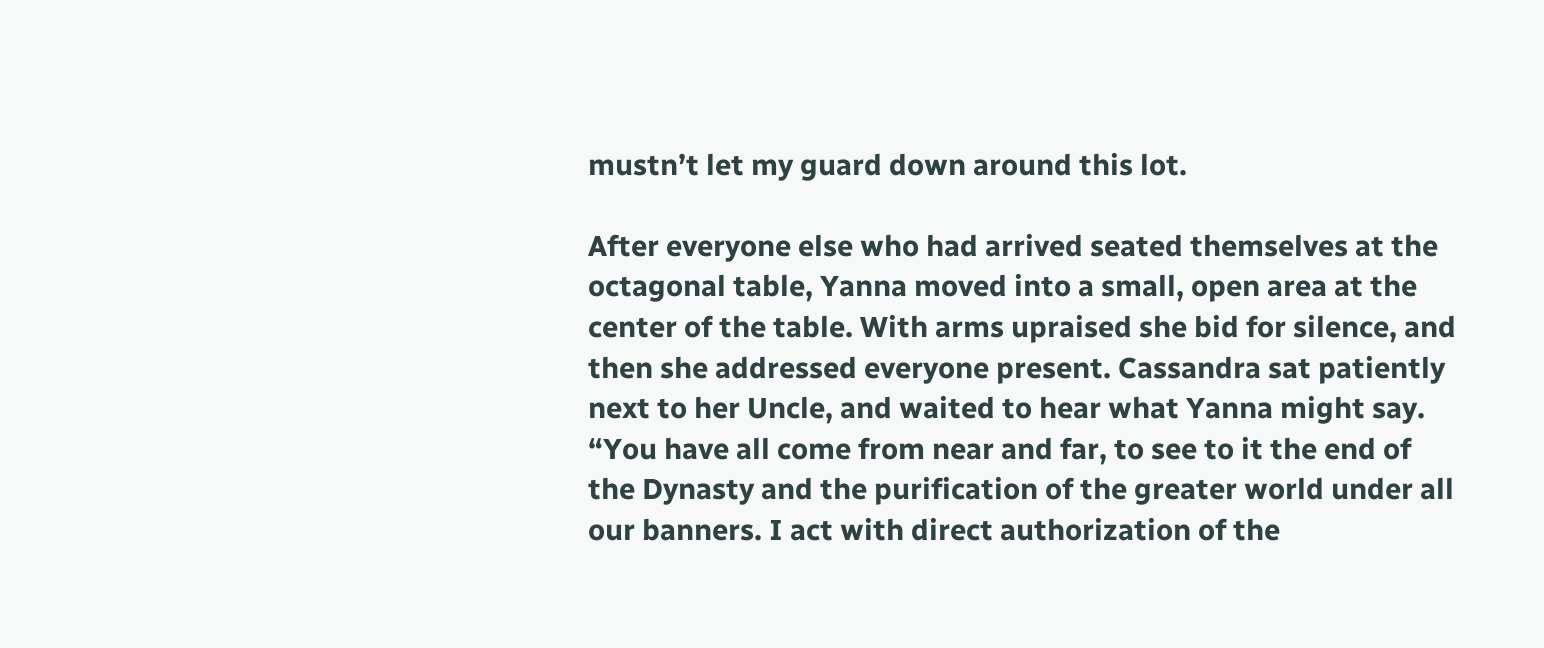mustn’t let my guard down around this lot.

After everyone else who had arrived seated themselves at the octagonal table, Yanna moved into a small, open area at the center of the table. With arms upraised she bid for silence, and then she addressed everyone present. Cassandra sat patiently next to her Uncle, and waited to hear what Yanna might say. “You have all come from near and far, to see to it the end of the Dynasty and the purification of the greater world under all our banners. I act with direct authorization of the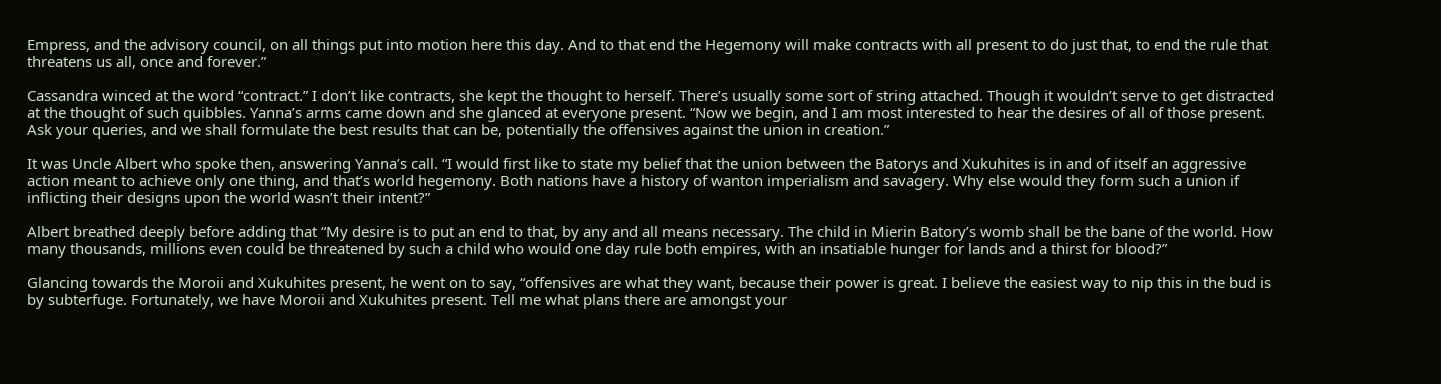Empress, and the advisory council, on all things put into motion here this day. And to that end the Hegemony will make contracts with all present to do just that, to end the rule that threatens us all, once and forever.”

Cassandra winced at the word “contract.” I don’t like contracts, she kept the thought to herself. There’s usually some sort of string attached. Though it wouldn’t serve to get distracted at the thought of such quibbles. Yanna’s arms came down and she glanced at everyone present. “Now we begin, and I am most interested to hear the desires of all of those present. Ask your queries, and we shall formulate the best results that can be, potentially the offensives against the union in creation.”

It was Uncle Albert who spoke then, answering Yanna’s call. “I would first like to state my belief that the union between the Batorys and Xukuhites is in and of itself an aggressive action meant to achieve only one thing, and that’s world hegemony. Both nations have a history of wanton imperialism and savagery. Why else would they form such a union if inflicting their designs upon the world wasn’t their intent?”

Albert breathed deeply before adding that “My desire is to put an end to that, by any and all means necessary. The child in Mierin Batory’s womb shall be the bane of the world. How many thousands, millions even could be threatened by such a child who would one day rule both empires, with an insatiable hunger for lands and a thirst for blood?”

Glancing towards the Moroii and Xukuhites present, he went on to say, “offensives are what they want, because their power is great. I believe the easiest way to nip this in the bud is by subterfuge. Fortunately, we have Moroii and Xukuhites present. Tell me what plans there are amongst your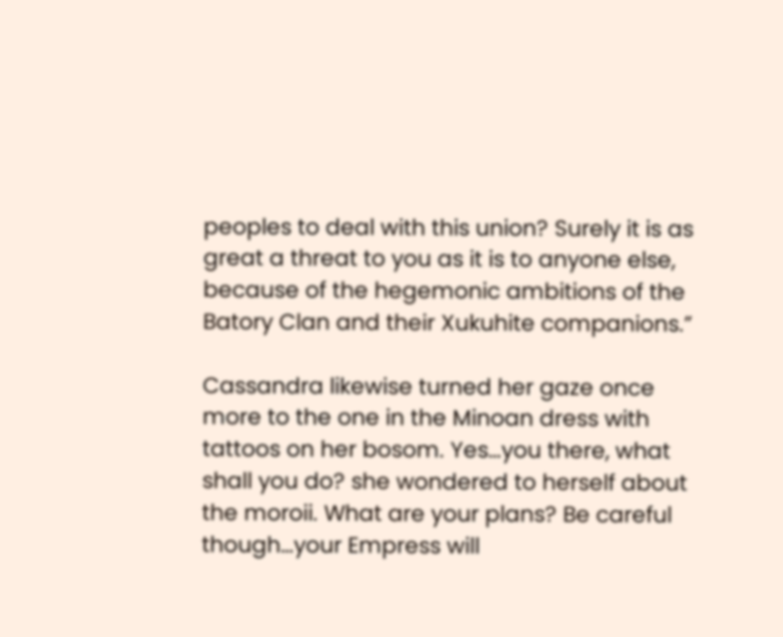peoples to deal with this union? Surely it is as great a threat to you as it is to anyone else, because of the hegemonic ambitions of the Batory Clan and their Xukuhite companions.”

Cassandra likewise turned her gaze once more to the one in the Minoan dress with tattoos on her bosom. Yes…you there, what shall you do? she wondered to herself about the moroii. What are your plans? Be careful though…your Empress will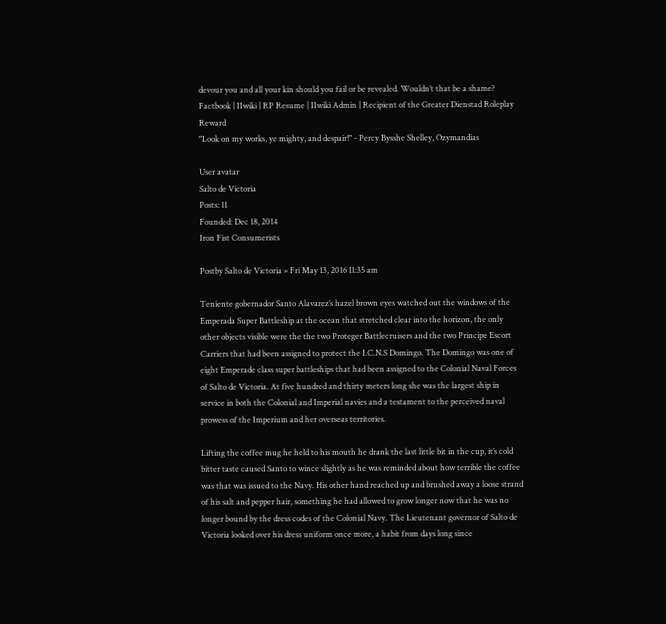devour you and all your kin should you fail or be revealed. Wouldn’t that be a shame?
Factbook | IIwiki | RP Resume | IIwiki Admin | Recipient of the Greater Dienstad Roleplay Reward
"Look on my works, ye mighty, and despair!" - Percy Bysshe Shelley, Ozymandias

User avatar
Salto de Victoria
Posts: 11
Founded: Dec 18, 2014
Iron Fist Consumerists

Postby Salto de Victoria » Fri May 13, 2016 11:35 am

Teniente gobernador Santo Alavarez’s hazel brown eyes watched out the windows of the Emperada Super Battleship at the ocean that stretched clear into the horizon, the only other objects visible were the the two Proteger Battlecruisers and the two Principe Escort Carriers that had been assigned to protect the I.C.N.S Domingo. The Domingo was one of eight Emperade class super battleships that had been assigned to the Colonial Naval Forces of Salto de Victoria. At five hundred and thirty meters long she was the largest ship in service in both the Colonial and Imperial navies and a testament to the perceived naval prowess of the Imperium and her overseas territories.

Lifting the coffee mug he held to his mouth he drank the last little bit in the cup, it’s cold bitter taste caused Santo to wince slightly as he was reminded about how terrible the coffee was that was issued to the Navy. His other hand reached up and brushed away a loose strand of his salt and pepper hair, something he had allowed to grow longer now that he was no longer bound by the dress codes of the Colonial Navy. The Lieutenant governor of Salto de Victoria looked over his dress uniform once more, a habit from days long since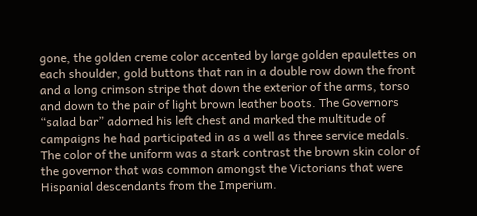gone, the golden creme color accented by large golden epaulettes on each shoulder, gold buttons that ran in a double row down the front and a long crimson stripe that down the exterior of the arms, torso and down to the pair of light brown leather boots. The Governors “salad bar” adorned his left chest and marked the multitude of campaigns he had participated in as a well as three service medals. The color of the uniform was a stark contrast the brown skin color of the governor that was common amongst the Victorians that were Hispanial descendants from the Imperium.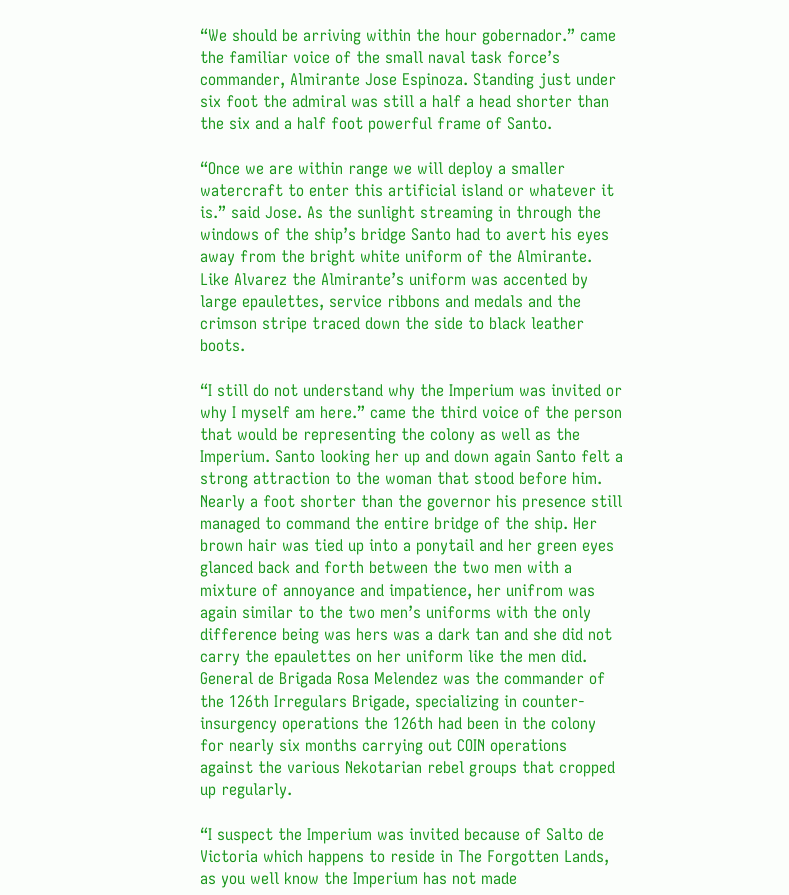“We should be arriving within the hour gobernador.” came the familiar voice of the small naval task force’s commander, Almirante Jose Espinoza. Standing just under six foot the admiral was still a half a head shorter than the six and a half foot powerful frame of Santo.

“Once we are within range we will deploy a smaller watercraft to enter this artificial island or whatever it is.” said Jose. As the sunlight streaming in through the windows of the ship’s bridge Santo had to avert his eyes away from the bright white uniform of the Almirante. Like Alvarez the Almirante’s uniform was accented by large epaulettes, service ribbons and medals and the crimson stripe traced down the side to black leather boots.

“I still do not understand why the Imperium was invited or why I myself am here.” came the third voice of the person that would be representing the colony as well as the Imperium. Santo looking her up and down again Santo felt a strong attraction to the woman that stood before him. Nearly a foot shorter than the governor his presence still managed to command the entire bridge of the ship. Her brown hair was tied up into a ponytail and her green eyes glanced back and forth between the two men with a mixture of annoyance and impatience, her unifrom was again similar to the two men’s uniforms with the only difference being was hers was a dark tan and she did not carry the epaulettes on her uniform like the men did. General de Brigada Rosa Melendez was the commander of the 126th Irregulars Brigade, specializing in counter-insurgency operations the 126th had been in the colony for nearly six months carrying out COIN operations against the various Nekotarian rebel groups that cropped up regularly.

“I suspect the Imperium was invited because of Salto de Victoria which happens to reside in The Forgotten Lands, as you well know the Imperium has not made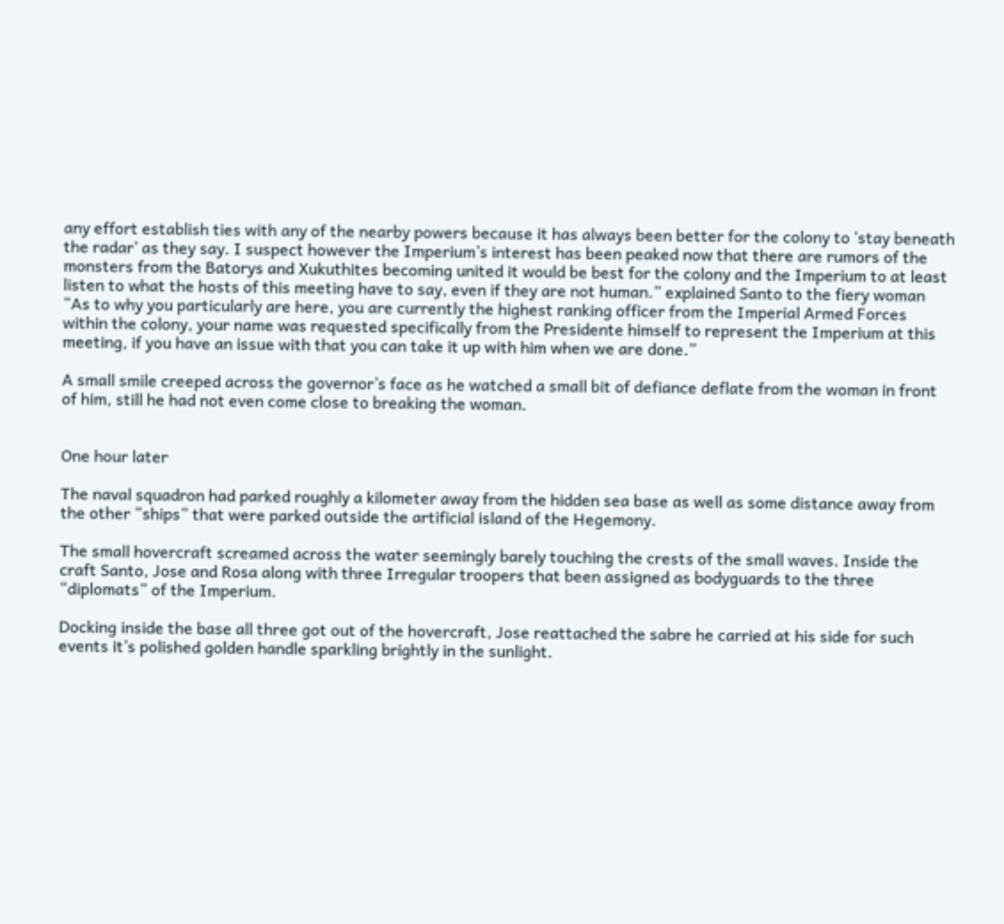any effort establish ties with any of the nearby powers because it has always been better for the colony to ‘stay beneath the radar’ as they say. I suspect however the Imperium’s interest has been peaked now that there are rumors of the monsters from the Batorys and Xukuthites becoming united it would be best for the colony and the Imperium to at least listen to what the hosts of this meeting have to say, even if they are not human.” explained Santo to the fiery woman “As to why you particularly are here, you are currently the highest ranking officer from the Imperial Armed Forces within the colony, your name was requested specifically from the Presidente himself to represent the Imperium at this meeting, if you have an issue with that you can take it up with him when we are done.”

A small smile creeped across the governor’s face as he watched a small bit of defiance deflate from the woman in front of him, still he had not even come close to breaking the woman.


One hour later

The naval squadron had parked roughly a kilometer away from the hidden sea base as well as some distance away from the other “ships” that were parked outside the artificial island of the Hegemony.

The small hovercraft screamed across the water seemingly barely touching the crests of the small waves. Inside the craft Santo, Jose and Rosa along with three Irregular troopers that been assigned as bodyguards to the three “diplomats” of the Imperium.

Docking inside the base all three got out of the hovercraft, Jose reattached the sabre he carried at his side for such events it’s polished golden handle sparkling brightly in the sunlight.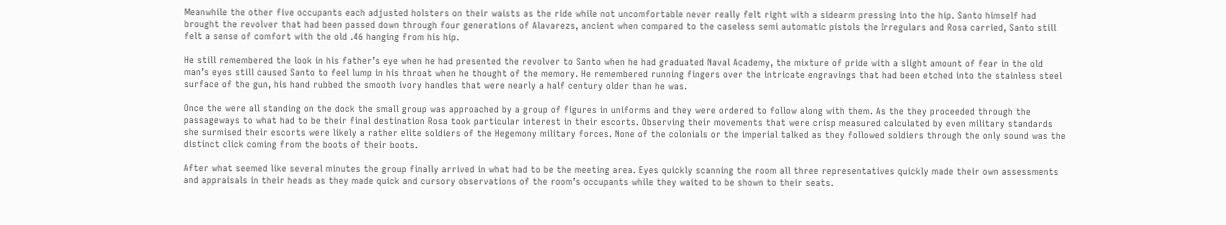Meanwhile the other five occupants each adjusted holsters on their waists as the ride while not uncomfortable never really felt right with a sidearm pressing into the hip. Santo himself had brought the revolver that had been passed down through four generations of Alavarezs, ancient when compared to the caseless semi automatic pistols the Irregulars and Rosa carried, Santo still felt a sense of comfort with the old .46 hanging from his hip.

He still remembered the look in his father’s eye when he had presented the revolver to Santo when he had graduated Naval Academy, the mixture of pride with a slight amount of fear in the old man’s eyes still caused Santo to feel lump in his throat when he thought of the memory. He remembered running fingers over the intricate engravings that had been etched into the stainless steel surface of the gun, his hand rubbed the smooth ivory handles that were nearly a half century older than he was.

Once the were all standing on the dock the small group was approached by a group of figures in uniforms and they were ordered to follow along with them. As the they proceeded through the passageways to what had to be their final destination Rosa took particular interest in their escorts. Observing their movements that were crisp measured calculated by even military standards she surmised their escorts were likely a rather elite soldiers of the Hegemony military forces. None of the colonials or the imperial talked as they followed soldiers through the only sound was the distinct click coming from the boots of their boots.

After what seemed like several minutes the group finally arrived in what had to be the meeting area. Eyes quickly scanning the room all three representatives quickly made their own assessments and appraisals in their heads as they made quick and cursory observations of the room’s occupants while they waited to be shown to their seats.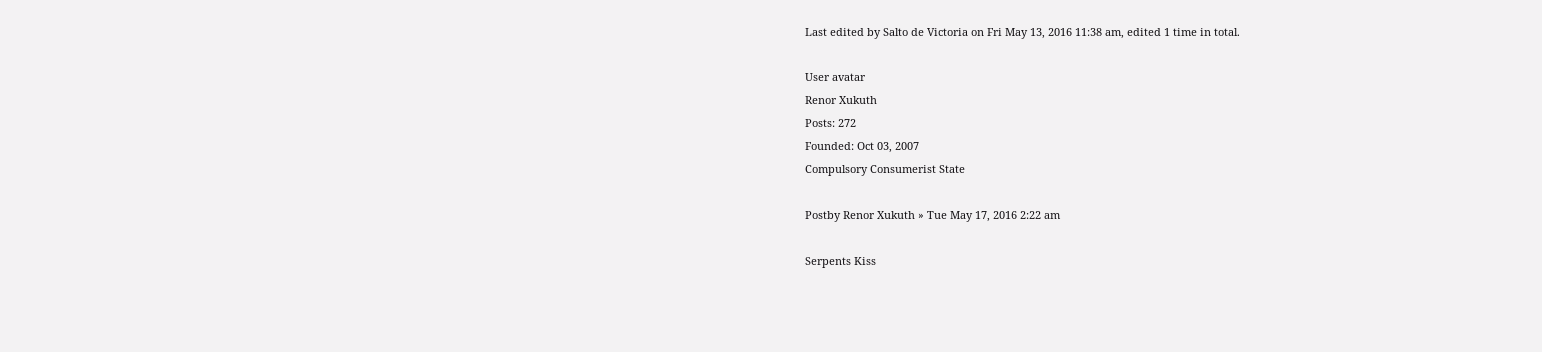Last edited by Salto de Victoria on Fri May 13, 2016 11:38 am, edited 1 time in total.

User avatar
Renor Xukuth
Posts: 272
Founded: Oct 03, 2007
Compulsory Consumerist State

Postby Renor Xukuth » Tue May 17, 2016 2:22 am

Serpents Kiss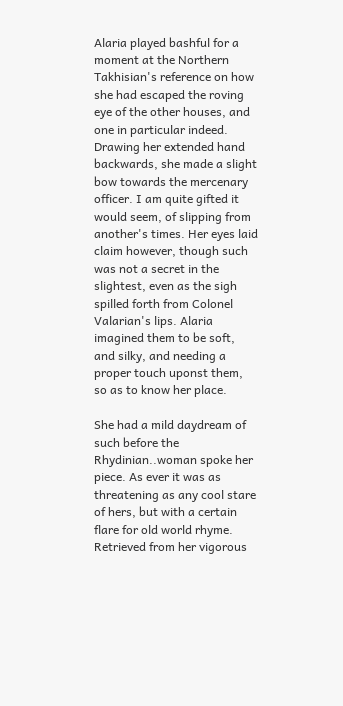Alaria played bashful for a moment at the Northern Takhisian's reference on how she had escaped the roving eye of the other houses, and one in particular indeed. Drawing her extended hand backwards, she made a slight bow towards the mercenary officer. I am quite gifted it would seem, of slipping from another's times. Her eyes laid claim however, though such was not a secret in the slightest, even as the sigh spilled forth from Colonel Valarian's lips. Alaria imagined them to be soft, and silky, and needing a proper touch uponst them, so as to know her place.

She had a mild daydream of such before the Rhydinian..woman spoke her piece. As ever it was as threatening as any cool stare of hers, but with a certain flare for old world rhyme. Retrieved from her vigorous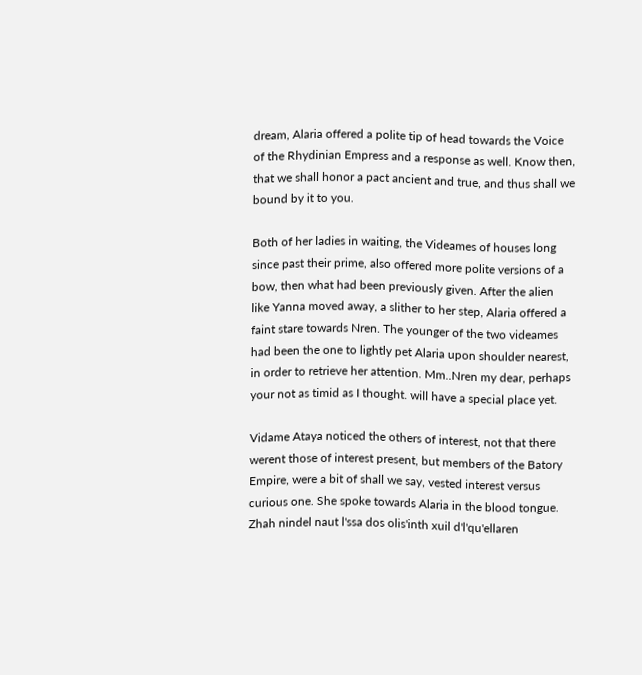dream, Alaria offered a polite tip of head towards the Voice of the Rhydinian Empress and a response as well. Know then, that we shall honor a pact ancient and true, and thus shall we bound by it to you.

Both of her ladies in waiting, the Videames of houses long since past their prime, also offered more polite versions of a bow, then what had been previously given. After the alien like Yanna moved away, a slither to her step, Alaria offered a faint stare towards Nren. The younger of the two videames had been the one to lightly pet Alaria upon shoulder nearest, in order to retrieve her attention. Mm..Nren my dear, perhaps your not as timid as I thought. will have a special place yet.

Vidame Ataya noticed the others of interest, not that there werent those of interest present, but members of the Batory Empire, were a bit of shall we say, vested interest versus curious one. She spoke towards Alaria in the blood tongue. Zhah nindel naut l'ssa dos olis'inth xuil d'l'qu'ellaren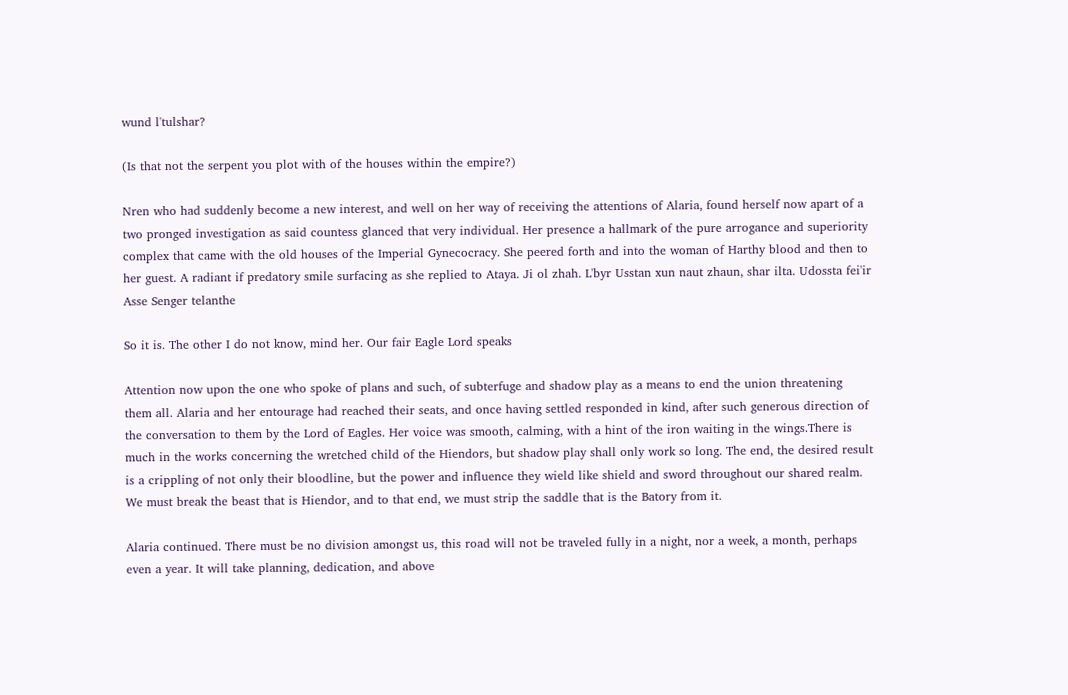wund l'tulshar?

(Is that not the serpent you plot with of the houses within the empire?)

Nren who had suddenly become a new interest, and well on her way of receiving the attentions of Alaria, found herself now apart of a two pronged investigation as said countess glanced that very individual. Her presence a hallmark of the pure arrogance and superiority complex that came with the old houses of the Imperial Gynecocracy. She peered forth and into the woman of Harthy blood and then to her guest. A radiant if predatory smile surfacing as she replied to Ataya. Ji ol zhah. L'byr Usstan xun naut zhaun, shar ilta. Udossta fei'ir Asse Senger telanthe

So it is. The other I do not know, mind her. Our fair Eagle Lord speaks

Attention now upon the one who spoke of plans and such, of subterfuge and shadow play as a means to end the union threatening them all. Alaria and her entourage had reached their seats, and once having settled responded in kind, after such generous direction of the conversation to them by the Lord of Eagles. Her voice was smooth, calming, with a hint of the iron waiting in the wings.There is much in the works concerning the wretched child of the Hiendors, but shadow play shall only work so long. The end, the desired result is a crippling of not only their bloodline, but the power and influence they wield like shield and sword throughout our shared realm. We must break the beast that is Hiendor, and to that end, we must strip the saddle that is the Batory from it.

Alaria continued. There must be no division amongst us, this road will not be traveled fully in a night, nor a week, a month, perhaps even a year. It will take planning, dedication, and above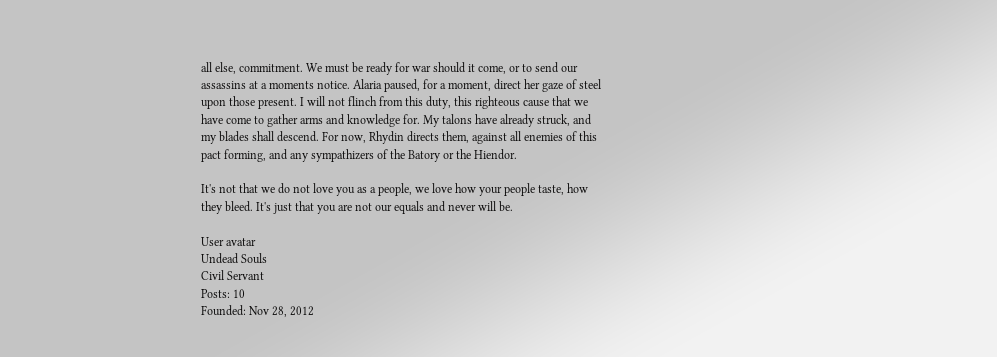all else, commitment. We must be ready for war should it come, or to send our assassins at a moments notice. Alaria paused, for a moment, direct her gaze of steel upon those present. I will not flinch from this duty, this righteous cause that we have come to gather arms and knowledge for. My talons have already struck, and my blades shall descend. For now, Rhydin directs them, against all enemies of this pact forming, and any sympathizers of the Batory or the Hiendor.

It's not that we do not love you as a people, we love how your people taste, how they bleed. It's just that you are not our equals and never will be.

User avatar
Undead Souls
Civil Servant
Posts: 10
Founded: Nov 28, 2012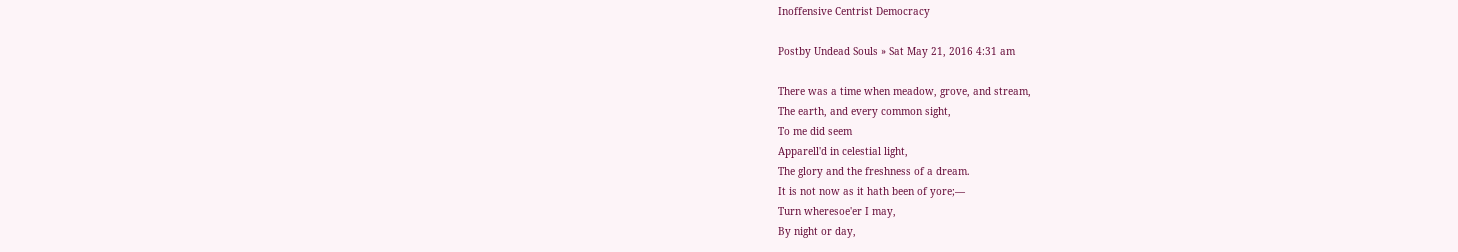Inoffensive Centrist Democracy

Postby Undead Souls » Sat May 21, 2016 4:31 am

There was a time when meadow, grove, and stream,
The earth, and every common sight,
To me did seem
Apparell'd in celestial light,
The glory and the freshness of a dream.
It is not now as it hath been of yore;—
Turn wheresoe'er I may,
By night or day,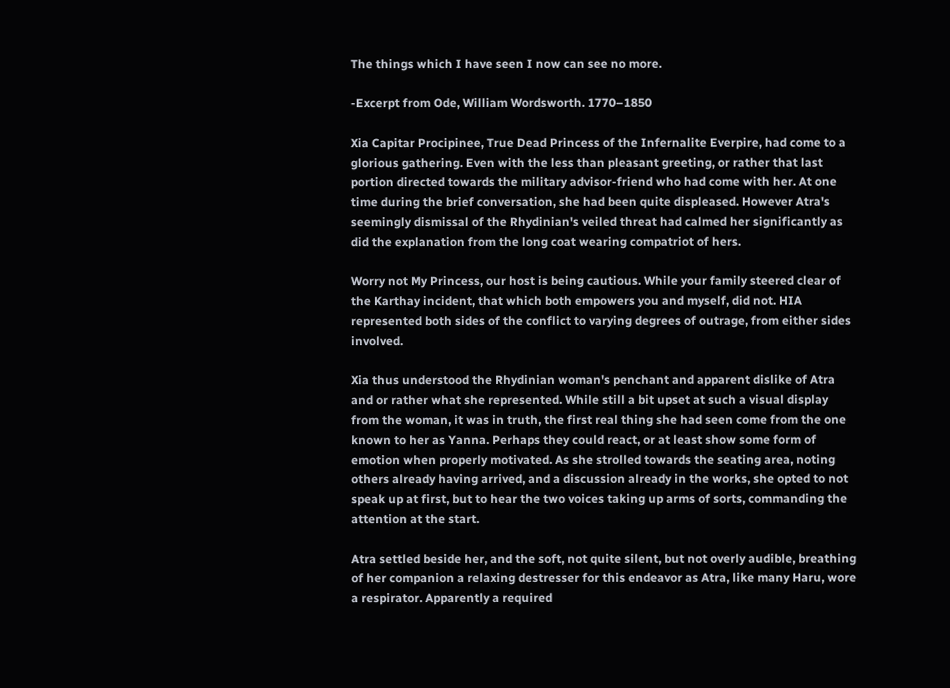The things which I have seen I now can see no more.

-Excerpt from Ode, William Wordsworth. 1770–1850

Xia Capitar Procipinee, True Dead Princess of the Infernalite Everpire, had come to a glorious gathering. Even with the less than pleasant greeting, or rather that last portion directed towards the military advisor-friend who had come with her. At one time during the brief conversation, she had been quite displeased. However Atra's seemingly dismissal of the Rhydinian's veiled threat had calmed her significantly as did the explanation from the long coat wearing compatriot of hers.

Worry not My Princess, our host is being cautious. While your family steered clear of the Karthay incident, that which both empowers you and myself, did not. HIA represented both sides of the conflict to varying degrees of outrage, from either sides involved.

Xia thus understood the Rhydinian woman's penchant and apparent dislike of Atra and or rather what she represented. While still a bit upset at such a visual display from the woman, it was in truth, the first real thing she had seen come from the one known to her as Yanna. Perhaps they could react, or at least show some form of emotion when properly motivated. As she strolled towards the seating area, noting others already having arrived, and a discussion already in the works, she opted to not speak up at first, but to hear the two voices taking up arms of sorts, commanding the attention at the start.

Atra settled beside her, and the soft, not quite silent, but not overly audible, breathing of her companion a relaxing destresser for this endeavor as Atra, like many Haru, wore a respirator. Apparently a required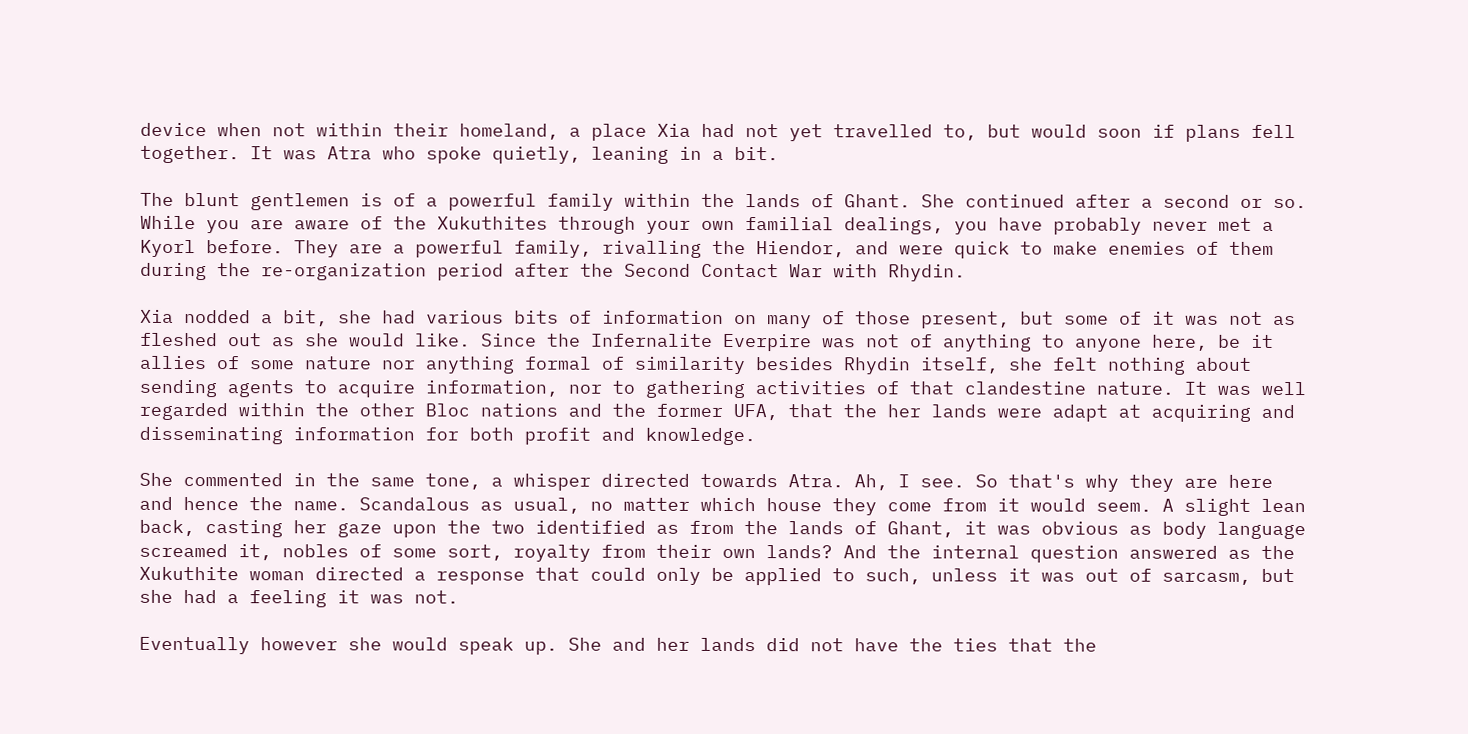device when not within their homeland, a place Xia had not yet travelled to, but would soon if plans fell together. It was Atra who spoke quietly, leaning in a bit.

The blunt gentlemen is of a powerful family within the lands of Ghant. She continued after a second or so. While you are aware of the Xukuthites through your own familial dealings, you have probably never met a Kyorl before. They are a powerful family, rivalling the Hiendor, and were quick to make enemies of them during the re-organization period after the Second Contact War with Rhydin.

Xia nodded a bit, she had various bits of information on many of those present, but some of it was not as fleshed out as she would like. Since the Infernalite Everpire was not of anything to anyone here, be it allies of some nature nor anything formal of similarity besides Rhydin itself, she felt nothing about sending agents to acquire information, nor to gathering activities of that clandestine nature. It was well regarded within the other Bloc nations and the former UFA, that the her lands were adapt at acquiring and disseminating information for both profit and knowledge.

She commented in the same tone, a whisper directed towards Atra. Ah, I see. So that's why they are here and hence the name. Scandalous as usual, no matter which house they come from it would seem. A slight lean back, casting her gaze upon the two identified as from the lands of Ghant, it was obvious as body language screamed it, nobles of some sort, royalty from their own lands? And the internal question answered as the Xukuthite woman directed a response that could only be applied to such, unless it was out of sarcasm, but she had a feeling it was not.

Eventually however she would speak up. She and her lands did not have the ties that the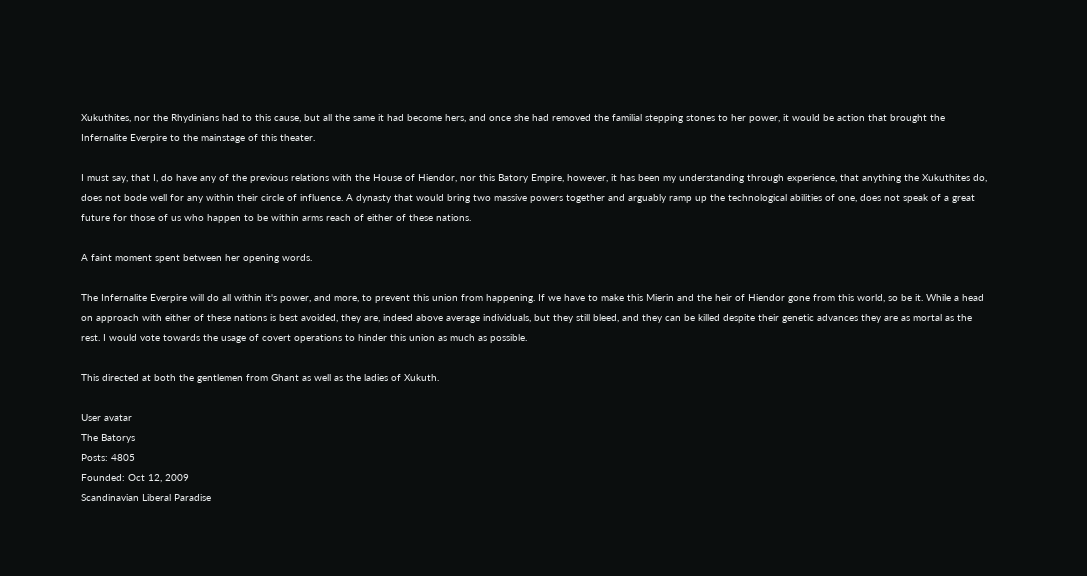Xukuthites, nor the Rhydinians had to this cause, but all the same it had become hers, and once she had removed the familial stepping stones to her power, it would be action that brought the Infernalite Everpire to the mainstage of this theater.

I must say, that I, do have any of the previous relations with the House of Hiendor, nor this Batory Empire, however, it has been my understanding through experience, that anything the Xukuthites do, does not bode well for any within their circle of influence. A dynasty that would bring two massive powers together and arguably ramp up the technological abilities of one, does not speak of a great future for those of us who happen to be within arms reach of either of these nations.

A faint moment spent between her opening words.

The Infernalite Everpire will do all within it's power, and more, to prevent this union from happening. If we have to make this Mierin and the heir of Hiendor gone from this world, so be it. While a head on approach with either of these nations is best avoided, they are, indeed above average individuals, but they still bleed, and they can be killed despite their genetic advances they are as mortal as the rest. I would vote towards the usage of covert operations to hinder this union as much as possible.

This directed at both the gentlemen from Ghant as well as the ladies of Xukuth.

User avatar
The Batorys
Posts: 4805
Founded: Oct 12, 2009
Scandinavian Liberal Paradise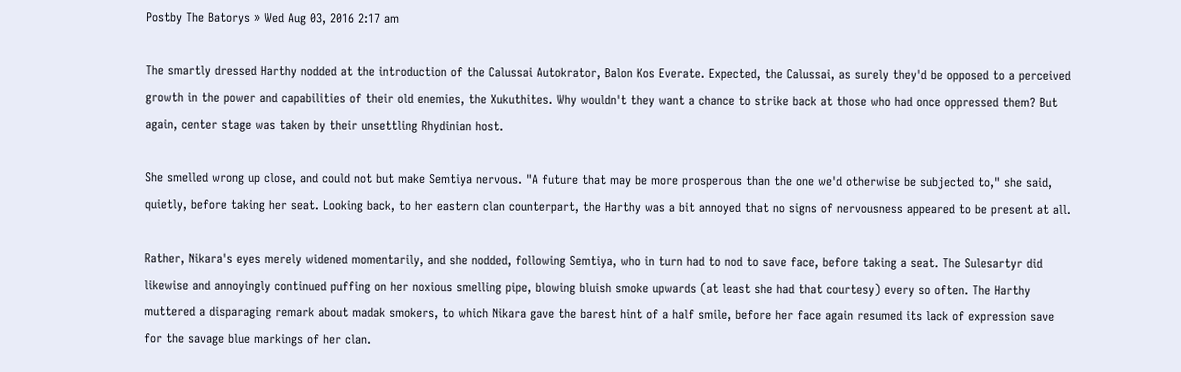Postby The Batorys » Wed Aug 03, 2016 2:17 am

The smartly dressed Harthy nodded at the introduction of the Calussai Autokrator, Balon Kos Everate. Expected, the Calussai, as surely they'd be opposed to a perceived growth in the power and capabilities of their old enemies, the Xukuthites. Why wouldn't they want a chance to strike back at those who had once oppressed them? But again, center stage was taken by their unsettling Rhydinian host.

She smelled wrong up close, and could not but make Semtiya nervous. "A future that may be more prosperous than the one we'd otherwise be subjected to," she said, quietly, before taking her seat. Looking back, to her eastern clan counterpart, the Harthy was a bit annoyed that no signs of nervousness appeared to be present at all.

Rather, Nikara's eyes merely widened momentarily, and she nodded, following Semtiya, who in turn had to nod to save face, before taking a seat. The Sulesartyr did likewise and annoyingly continued puffing on her noxious smelling pipe, blowing bluish smoke upwards (at least she had that courtesy) every so often. The Harthy muttered a disparaging remark about madak smokers, to which Nikara gave the barest hint of a half smile, before her face again resumed its lack of expression save for the savage blue markings of her clan.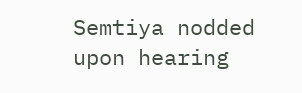Semtiya nodded upon hearing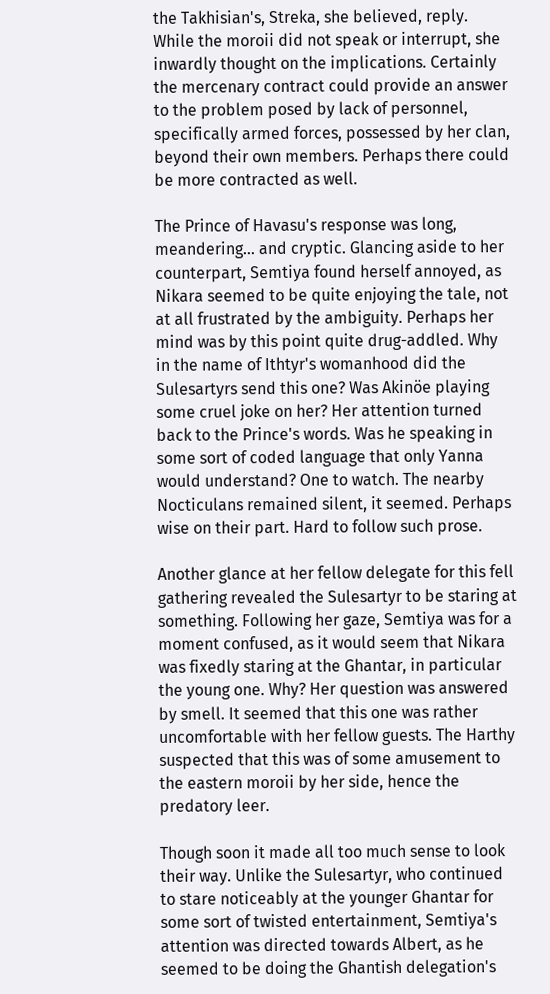the Takhisian's, Streka, she believed, reply. While the moroii did not speak or interrupt, she inwardly thought on the implications. Certainly the mercenary contract could provide an answer to the problem posed by lack of personnel, specifically armed forces, possessed by her clan, beyond their own members. Perhaps there could be more contracted as well.

The Prince of Havasu's response was long, meandering... and cryptic. Glancing aside to her counterpart, Semtiya found herself annoyed, as Nikara seemed to be quite enjoying the tale, not at all frustrated by the ambiguity. Perhaps her mind was by this point quite drug-addled. Why in the name of Ithtyr's womanhood did the Sulesartyrs send this one? Was Akinöe playing some cruel joke on her? Her attention turned back to the Prince's words. Was he speaking in some sort of coded language that only Yanna would understand? One to watch. The nearby Nocticulans remained silent, it seemed. Perhaps wise on their part. Hard to follow such prose.

Another glance at her fellow delegate for this fell gathering revealed the Sulesartyr to be staring at something. Following her gaze, Semtiya was for a moment confused, as it would seem that Nikara was fixedly staring at the Ghantar, in particular the young one. Why? Her question was answered by smell. It seemed that this one was rather uncomfortable with her fellow guests. The Harthy suspected that this was of some amusement to the eastern moroii by her side, hence the predatory leer.

Though soon it made all too much sense to look their way. Unlike the Sulesartyr, who continued to stare noticeably at the younger Ghantar for some sort of twisted entertainment, Semtiya's attention was directed towards Albert, as he seemed to be doing the Ghantish delegation's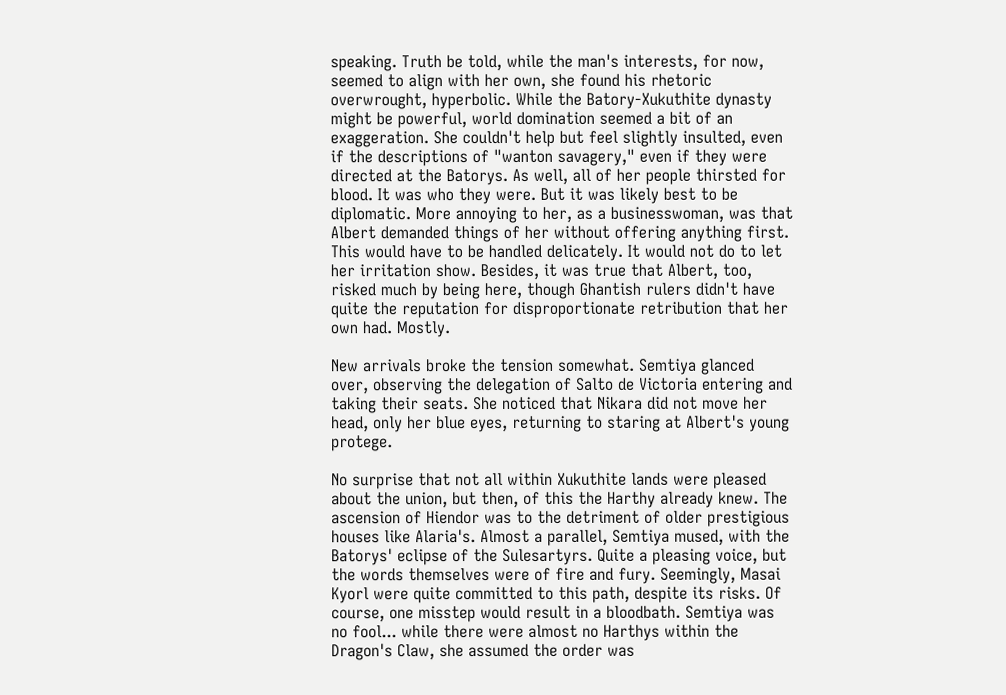speaking. Truth be told, while the man's interests, for now, seemed to align with her own, she found his rhetoric overwrought, hyperbolic. While the Batory-Xukuthite dynasty might be powerful, world domination seemed a bit of an exaggeration. She couldn't help but feel slightly insulted, even if the descriptions of "wanton savagery," even if they were directed at the Batorys. As well, all of her people thirsted for blood. It was who they were. But it was likely best to be diplomatic. More annoying to her, as a businesswoman, was that Albert demanded things of her without offering anything first. This would have to be handled delicately. It would not do to let her irritation show. Besides, it was true that Albert, too, risked much by being here, though Ghantish rulers didn't have quite the reputation for disproportionate retribution that her own had. Mostly.

New arrivals broke the tension somewhat. Semtiya glanced over, observing the delegation of Salto de Victoria entering and taking their seats. She noticed that Nikara did not move her head, only her blue eyes, returning to staring at Albert's young protege.

No surprise that not all within Xukuthite lands were pleased about the union, but then, of this the Harthy already knew. The ascension of Hiendor was to the detriment of older prestigious houses like Alaria's. Almost a parallel, Semtiya mused, with the Batorys' eclipse of the Sulesartyrs. Quite a pleasing voice, but the words themselves were of fire and fury. Seemingly, Masai Kyorl were quite committed to this path, despite its risks. Of course, one misstep would result in a bloodbath. Semtiya was no fool... while there were almost no Harthys within the Dragon's Claw, she assumed the order was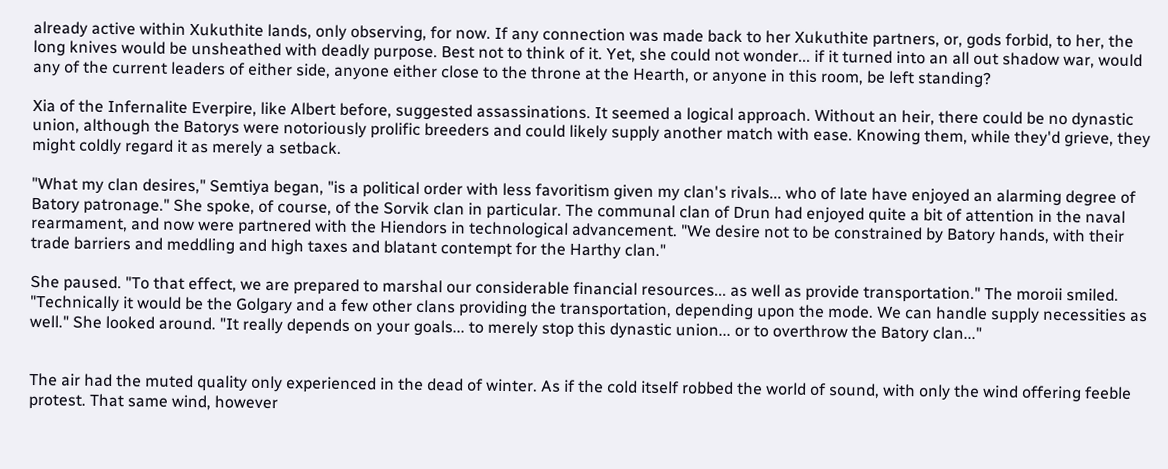already active within Xukuthite lands, only observing, for now. If any connection was made back to her Xukuthite partners, or, gods forbid, to her, the long knives would be unsheathed with deadly purpose. Best not to think of it. Yet, she could not wonder... if it turned into an all out shadow war, would any of the current leaders of either side, anyone either close to the throne at the Hearth, or anyone in this room, be left standing?

Xia of the Infernalite Everpire, like Albert before, suggested assassinations. It seemed a logical approach. Without an heir, there could be no dynastic union, although the Batorys were notoriously prolific breeders and could likely supply another match with ease. Knowing them, while they'd grieve, they might coldly regard it as merely a setback.

"What my clan desires," Semtiya began, "is a political order with less favoritism given my clan's rivals... who of late have enjoyed an alarming degree of Batory patronage." She spoke, of course, of the Sorvik clan in particular. The communal clan of Drun had enjoyed quite a bit of attention in the naval rearmament, and now were partnered with the Hiendors in technological advancement. "We desire not to be constrained by Batory hands, with their trade barriers and meddling and high taxes and blatant contempt for the Harthy clan."

She paused. "To that effect, we are prepared to marshal our considerable financial resources... as well as provide transportation." The moroii smiled. "Technically it would be the Golgary and a few other clans providing the transportation, depending upon the mode. We can handle supply necessities as well." She looked around. "It really depends on your goals... to merely stop this dynastic union... or to overthrow the Batory clan..."


The air had the muted quality only experienced in the dead of winter. As if the cold itself robbed the world of sound, with only the wind offering feeble protest. That same wind, however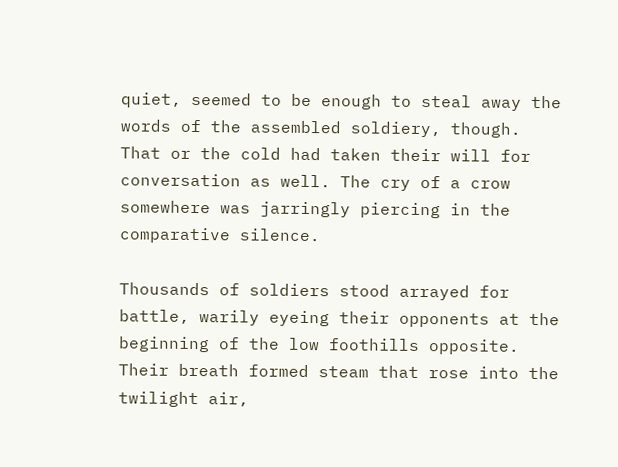quiet, seemed to be enough to steal away the words of the assembled soldiery, though. That or the cold had taken their will for conversation as well. The cry of a crow somewhere was jarringly piercing in the comparative silence.

Thousands of soldiers stood arrayed for battle, warily eyeing their opponents at the beginning of the low foothills opposite. Their breath formed steam that rose into the twilight air,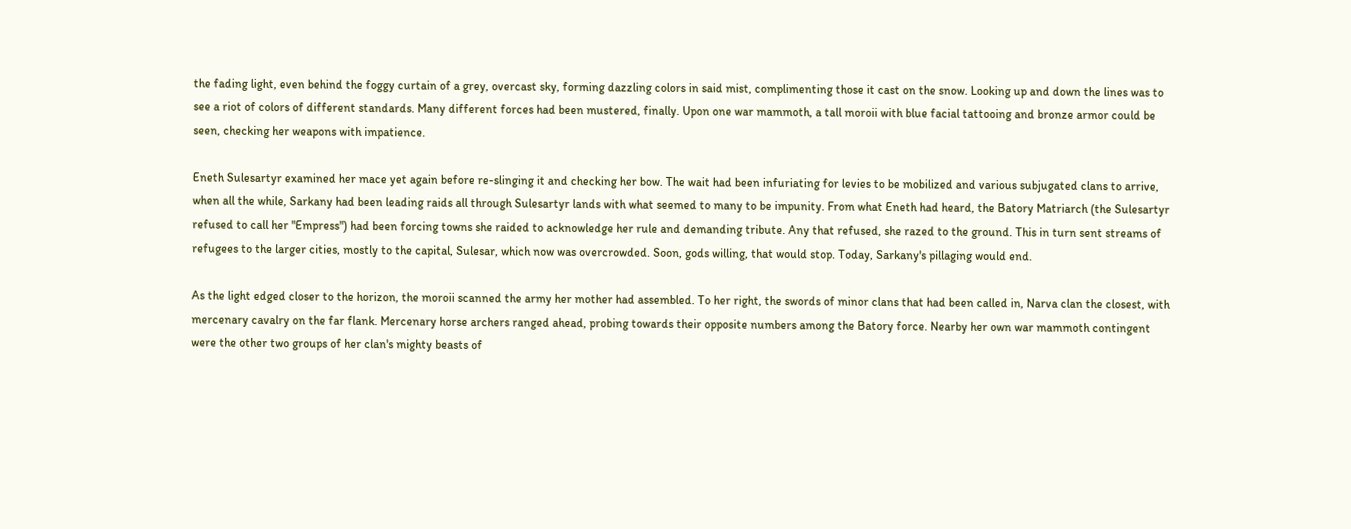the fading light, even behind the foggy curtain of a grey, overcast sky, forming dazzling colors in said mist, complimenting those it cast on the snow. Looking up and down the lines was to see a riot of colors of different standards. Many different forces had been mustered, finally. Upon one war mammoth, a tall moroii with blue facial tattooing and bronze armor could be seen, checking her weapons with impatience.

Eneth Sulesartyr examined her mace yet again before re-slinging it and checking her bow. The wait had been infuriating for levies to be mobilized and various subjugated clans to arrive, when all the while, Sarkany had been leading raids all through Sulesartyr lands with what seemed to many to be impunity. From what Eneth had heard, the Batory Matriarch (the Sulesartyr refused to call her "Empress") had been forcing towns she raided to acknowledge her rule and demanding tribute. Any that refused, she razed to the ground. This in turn sent streams of refugees to the larger cities, mostly to the capital, Sulesar, which now was overcrowded. Soon, gods willing, that would stop. Today, Sarkany's pillaging would end.

As the light edged closer to the horizon, the moroii scanned the army her mother had assembled. To her right, the swords of minor clans that had been called in, Narva clan the closest, with mercenary cavalry on the far flank. Mercenary horse archers ranged ahead, probing towards their opposite numbers among the Batory force. Nearby her own war mammoth contingent were the other two groups of her clan's mighty beasts of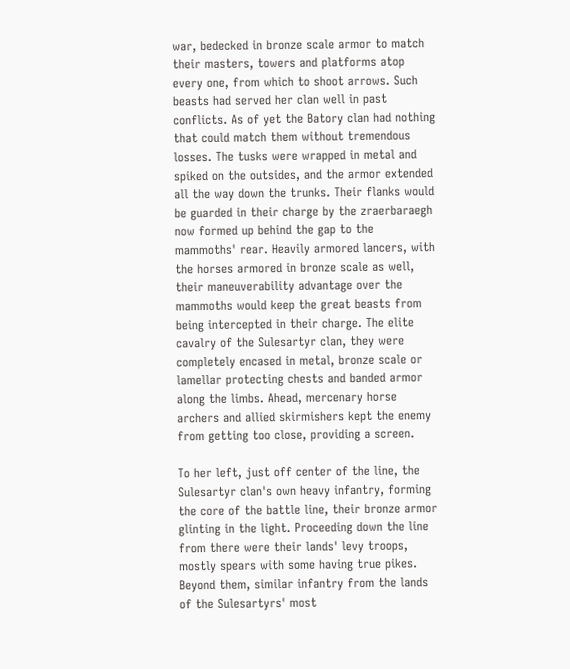war, bedecked in bronze scale armor to match their masters, towers and platforms atop every one, from which to shoot arrows. Such beasts had served her clan well in past conflicts. As of yet the Batory clan had nothing that could match them without tremendous losses. The tusks were wrapped in metal and spiked on the outsides, and the armor extended all the way down the trunks. Their flanks would be guarded in their charge by the zraerbaraegh now formed up behind the gap to the mammoths' rear. Heavily armored lancers, with the horses armored in bronze scale as well, their maneuverability advantage over the mammoths would keep the great beasts from being intercepted in their charge. The elite cavalry of the Sulesartyr clan, they were completely encased in metal, bronze scale or lamellar protecting chests and banded armor along the limbs. Ahead, mercenary horse archers and allied skirmishers kept the enemy from getting too close, providing a screen.

To her left, just off center of the line, the Sulesartyr clan's own heavy infantry, forming the core of the battle line, their bronze armor glinting in the light. Proceeding down the line from there were their lands' levy troops, mostly spears with some having true pikes. Beyond them, similar infantry from the lands of the Sulesartyrs' most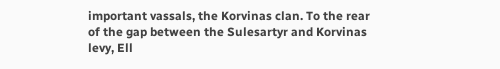important vassals, the Korvinas clan. To the rear of the gap between the Sulesartyr and Korvinas levy, Ell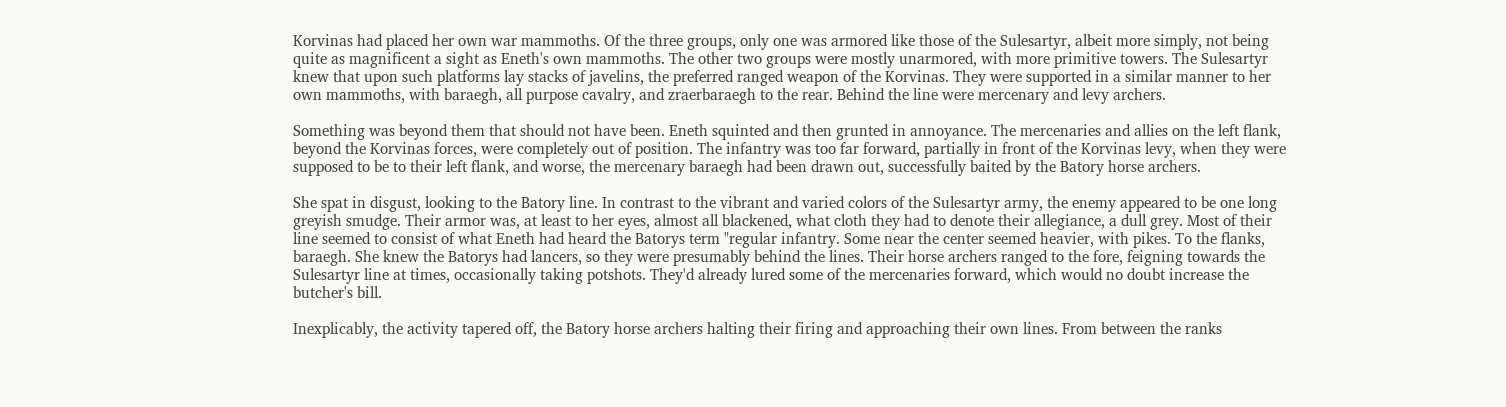Korvinas had placed her own war mammoths. Of the three groups, only one was armored like those of the Sulesartyr, albeit more simply, not being quite as magnificent a sight as Eneth's own mammoths. The other two groups were mostly unarmored, with more primitive towers. The Sulesartyr knew that upon such platforms lay stacks of javelins, the preferred ranged weapon of the Korvinas. They were supported in a similar manner to her own mammoths, with baraegh, all purpose cavalry, and zraerbaraegh to the rear. Behind the line were mercenary and levy archers.

Something was beyond them that should not have been. Eneth squinted and then grunted in annoyance. The mercenaries and allies on the left flank, beyond the Korvinas forces, were completely out of position. The infantry was too far forward, partially in front of the Korvinas levy, when they were supposed to be to their left flank, and worse, the mercenary baraegh had been drawn out, successfully baited by the Batory horse archers.

She spat in disgust, looking to the Batory line. In contrast to the vibrant and varied colors of the Sulesartyr army, the enemy appeared to be one long greyish smudge. Their armor was, at least to her eyes, almost all blackened, what cloth they had to denote their allegiance, a dull grey. Most of their line seemed to consist of what Eneth had heard the Batorys term "regular infantry. Some near the center seemed heavier, with pikes. To the flanks, baraegh. She knew the Batorys had lancers, so they were presumably behind the lines. Their horse archers ranged to the fore, feigning towards the Sulesartyr line at times, occasionally taking potshots. They'd already lured some of the mercenaries forward, which would no doubt increase the butcher's bill.

Inexplicably, the activity tapered off, the Batory horse archers halting their firing and approaching their own lines. From between the ranks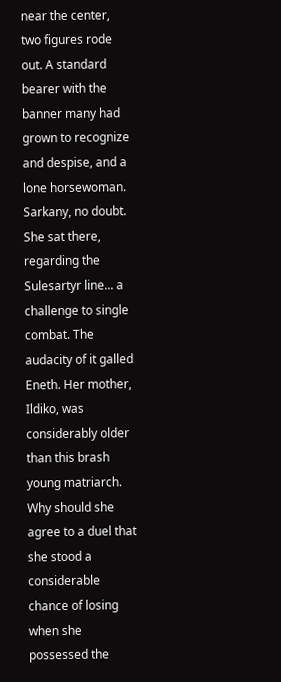near the center, two figures rode out. A standard bearer with the banner many had grown to recognize and despise, and a lone horsewoman. Sarkany, no doubt. She sat there, regarding the Sulesartyr line... a challenge to single combat. The audacity of it galled Eneth. Her mother, Ildiko, was considerably older than this brash young matriarch. Why should she agree to a duel that she stood a considerable chance of losing when she possessed the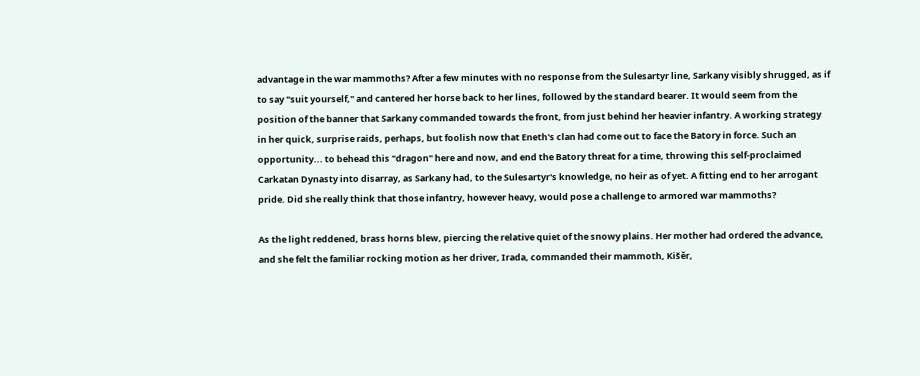advantage in the war mammoths? After a few minutes with no response from the Sulesartyr line, Sarkany visibly shrugged, as if to say "suit yourself," and cantered her horse back to her lines, followed by the standard bearer. It would seem from the position of the banner that Sarkany commanded towards the front, from just behind her heavier infantry. A working strategy in her quick, surprise raids, perhaps, but foolish now that Eneth's clan had come out to face the Batory in force. Such an opportunity... to behead this "dragon" here and now, and end the Batory threat for a time, throwing this self-proclaimed Carkatan Dynasty into disarray, as Sarkany had, to the Sulesartyr's knowledge, no heir as of yet. A fitting end to her arrogant pride. Did she really think that those infantry, however heavy, would pose a challenge to armored war mammoths?

As the light reddened, brass horns blew, piercing the relative quiet of the snowy plains. Her mother had ordered the advance, and she felt the familiar rocking motion as her driver, Irada, commanded their mammoth, Kišĕr,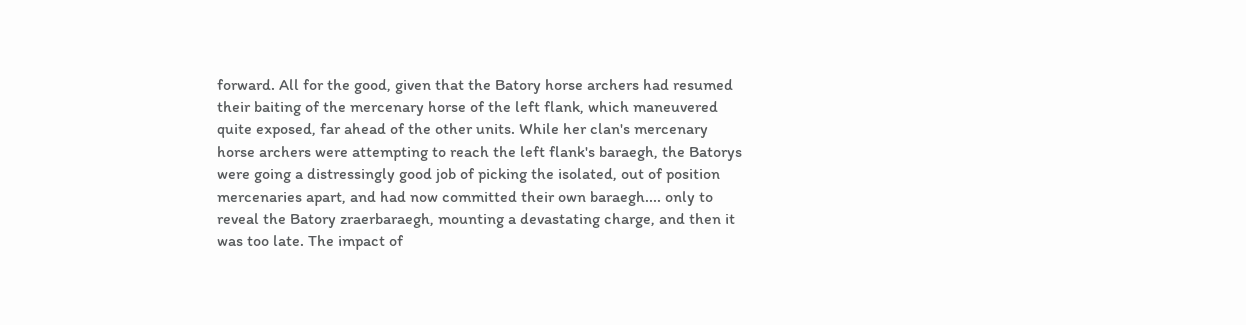forward. All for the good, given that the Batory horse archers had resumed their baiting of the mercenary horse of the left flank, which maneuvered quite exposed, far ahead of the other units. While her clan's mercenary horse archers were attempting to reach the left flank's baraegh, the Batorys were going a distressingly good job of picking the isolated, out of position mercenaries apart, and had now committed their own baraegh.... only to reveal the Batory zraerbaraegh, mounting a devastating charge, and then it was too late. The impact of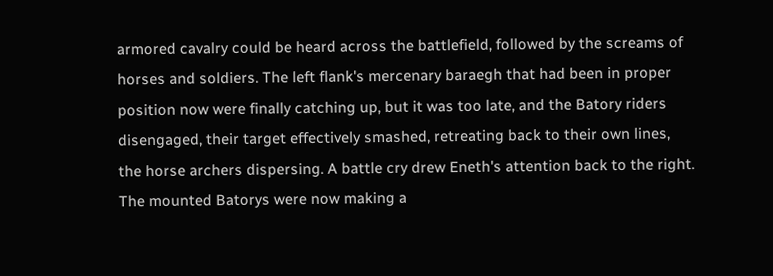armored cavalry could be heard across the battlefield, followed by the screams of horses and soldiers. The left flank's mercenary baraegh that had been in proper position now were finally catching up, but it was too late, and the Batory riders disengaged, their target effectively smashed, retreating back to their own lines, the horse archers dispersing. A battle cry drew Eneth's attention back to the right. The mounted Batorys were now making a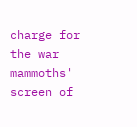charge for the war mammoths' screen of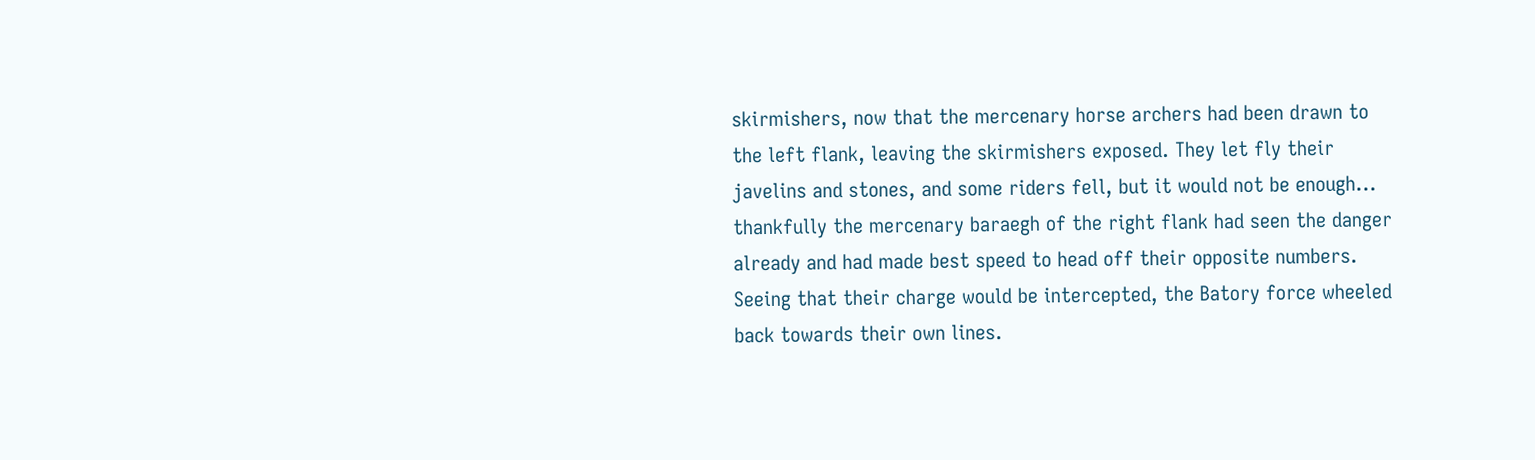skirmishers, now that the mercenary horse archers had been drawn to the left flank, leaving the skirmishers exposed. They let fly their javelins and stones, and some riders fell, but it would not be enough... thankfully the mercenary baraegh of the right flank had seen the danger already and had made best speed to head off their opposite numbers. Seeing that their charge would be intercepted, the Batory force wheeled back towards their own lines.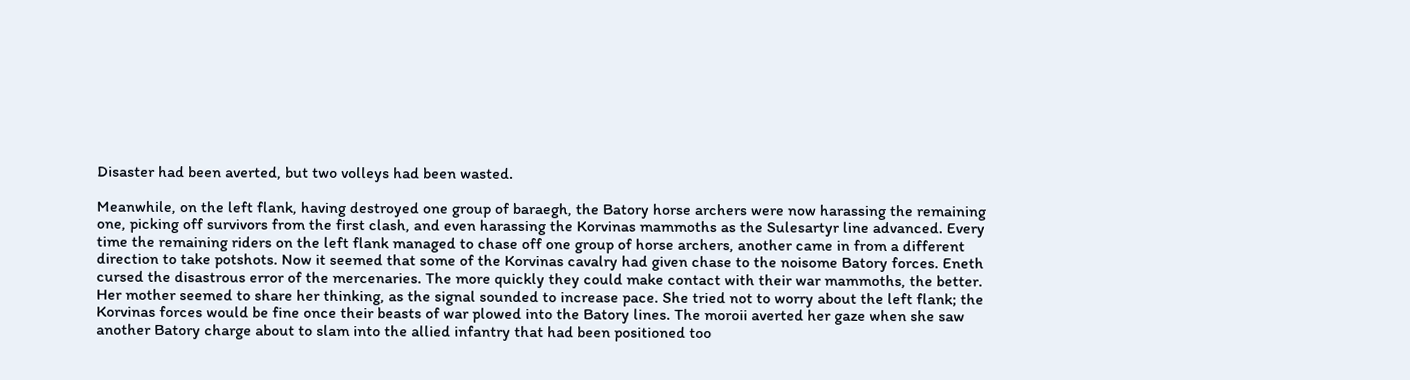Disaster had been averted, but two volleys had been wasted.

Meanwhile, on the left flank, having destroyed one group of baraegh, the Batory horse archers were now harassing the remaining one, picking off survivors from the first clash, and even harassing the Korvinas mammoths as the Sulesartyr line advanced. Every time the remaining riders on the left flank managed to chase off one group of horse archers, another came in from a different direction to take potshots. Now it seemed that some of the Korvinas cavalry had given chase to the noisome Batory forces. Eneth cursed the disastrous error of the mercenaries. The more quickly they could make contact with their war mammoths, the better. Her mother seemed to share her thinking, as the signal sounded to increase pace. She tried not to worry about the left flank; the Korvinas forces would be fine once their beasts of war plowed into the Batory lines. The moroii averted her gaze when she saw another Batory charge about to slam into the allied infantry that had been positioned too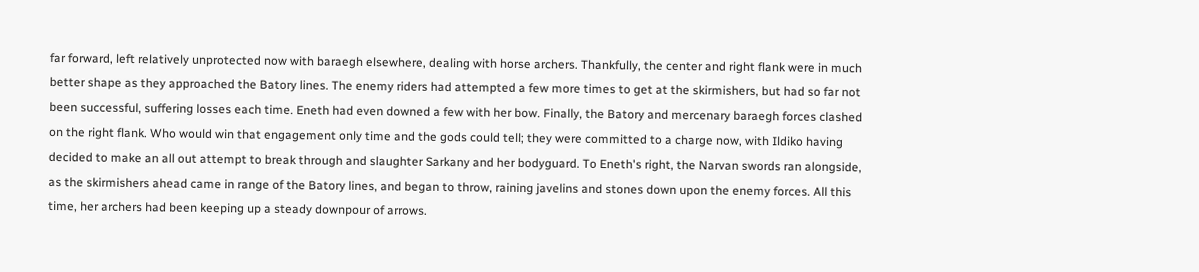far forward, left relatively unprotected now with baraegh elsewhere, dealing with horse archers. Thankfully, the center and right flank were in much better shape as they approached the Batory lines. The enemy riders had attempted a few more times to get at the skirmishers, but had so far not been successful, suffering losses each time. Eneth had even downed a few with her bow. Finally, the Batory and mercenary baraegh forces clashed on the right flank. Who would win that engagement only time and the gods could tell; they were committed to a charge now, with Ildiko having decided to make an all out attempt to break through and slaughter Sarkany and her bodyguard. To Eneth's right, the Narvan swords ran alongside, as the skirmishers ahead came in range of the Batory lines, and began to throw, raining javelins and stones down upon the enemy forces. All this time, her archers had been keeping up a steady downpour of arrows.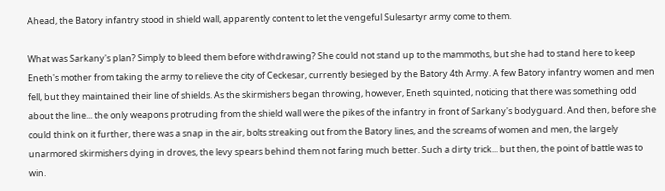Ahead, the Batory infantry stood in shield wall, apparently content to let the vengeful Sulesartyr army come to them.

What was Sarkany's plan? Simply to bleed them before withdrawing? She could not stand up to the mammoths, but she had to stand here to keep Eneth's mother from taking the army to relieve the city of Ceckesar, currently besieged by the Batory 4th Army. A few Batory infantry women and men fell, but they maintained their line of shields. As the skirmishers began throwing, however, Eneth squinted, noticing that there was something odd about the line... the only weapons protruding from the shield wall were the pikes of the infantry in front of Sarkany's bodyguard. And then, before she could think on it further, there was a snap in the air, bolts streaking out from the Batory lines, and the screams of women and men, the largely unarmored skirmishers dying in droves, the levy spears behind them not faring much better. Such a dirty trick... but then, the point of battle was to win.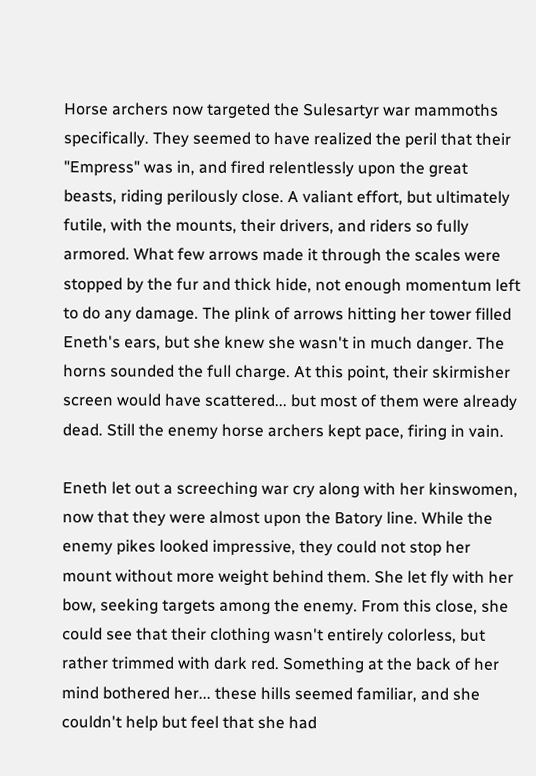Horse archers now targeted the Sulesartyr war mammoths specifically. They seemed to have realized the peril that their "Empress" was in, and fired relentlessly upon the great beasts, riding perilously close. A valiant effort, but ultimately futile, with the mounts, their drivers, and riders so fully armored. What few arrows made it through the scales were stopped by the fur and thick hide, not enough momentum left to do any damage. The plink of arrows hitting her tower filled Eneth's ears, but she knew she wasn't in much danger. The horns sounded the full charge. At this point, their skirmisher screen would have scattered... but most of them were already dead. Still the enemy horse archers kept pace, firing in vain.

Eneth let out a screeching war cry along with her kinswomen, now that they were almost upon the Batory line. While the enemy pikes looked impressive, they could not stop her mount without more weight behind them. She let fly with her bow, seeking targets among the enemy. From this close, she could see that their clothing wasn't entirely colorless, but rather trimmed with dark red. Something at the back of her mind bothered her... these hills seemed familiar, and she couldn't help but feel that she had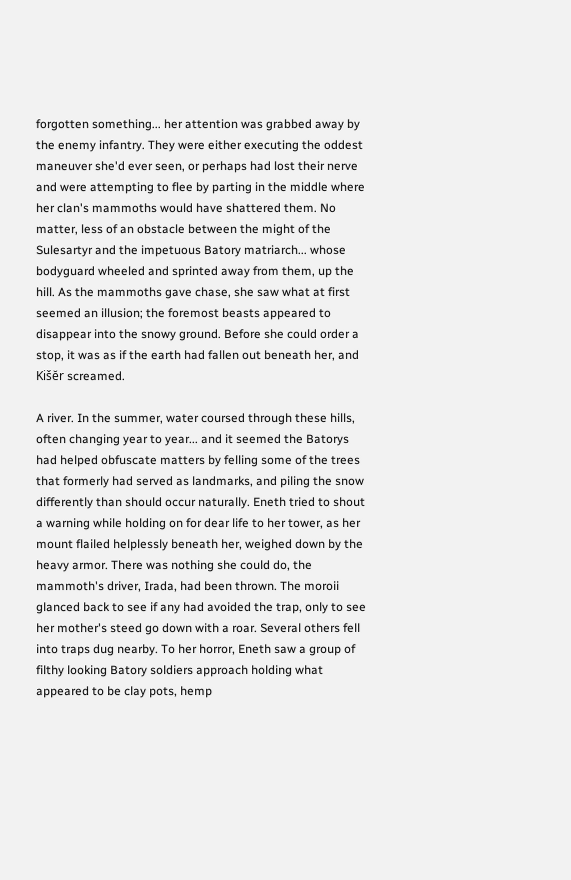forgotten something... her attention was grabbed away by the enemy infantry. They were either executing the oddest maneuver she'd ever seen, or perhaps had lost their nerve and were attempting to flee by parting in the middle where her clan's mammoths would have shattered them. No matter, less of an obstacle between the might of the Sulesartyr and the impetuous Batory matriarch... whose bodyguard wheeled and sprinted away from them, up the hill. As the mammoths gave chase, she saw what at first seemed an illusion; the foremost beasts appeared to disappear into the snowy ground. Before she could order a stop, it was as if the earth had fallen out beneath her, and Kišĕr screamed.

A river. In the summer, water coursed through these hills, often changing year to year... and it seemed the Batorys had helped obfuscate matters by felling some of the trees that formerly had served as landmarks, and piling the snow differently than should occur naturally. Eneth tried to shout a warning while holding on for dear life to her tower, as her mount flailed helplessly beneath her, weighed down by the heavy armor. There was nothing she could do, the mammoth's driver, Irada, had been thrown. The moroii glanced back to see if any had avoided the trap, only to see her mother's steed go down with a roar. Several others fell into traps dug nearby. To her horror, Eneth saw a group of filthy looking Batory soldiers approach holding what appeared to be clay pots, hemp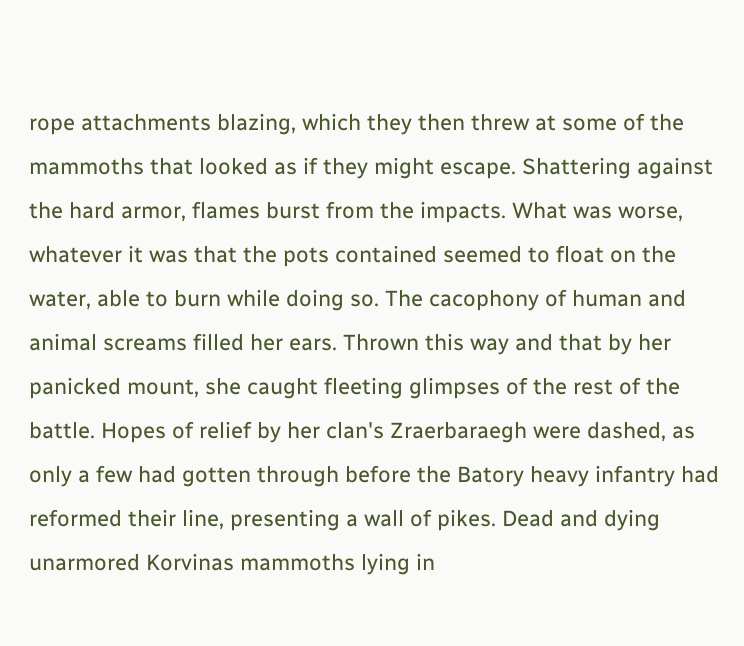rope attachments blazing, which they then threw at some of the mammoths that looked as if they might escape. Shattering against the hard armor, flames burst from the impacts. What was worse, whatever it was that the pots contained seemed to float on the water, able to burn while doing so. The cacophony of human and animal screams filled her ears. Thrown this way and that by her panicked mount, she caught fleeting glimpses of the rest of the battle. Hopes of relief by her clan's Zraerbaraegh were dashed, as only a few had gotten through before the Batory heavy infantry had reformed their line, presenting a wall of pikes. Dead and dying unarmored Korvinas mammoths lying in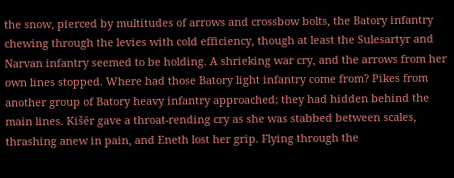the snow, pierced by multitudes of arrows and crossbow bolts, the Batory infantry chewing through the levies with cold efficiency, though at least the Sulesartyr and Narvan infantry seemed to be holding. A shrieking war cry, and the arrows from her own lines stopped. Where had those Batory light infantry come from? Pikes from another group of Batory heavy infantry approached; they had hidden behind the main lines. Kišĕr gave a throat-rending cry as she was stabbed between scales, thrashing anew in pain, and Eneth lost her grip. Flying through the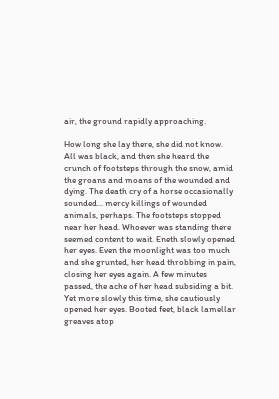air, the ground rapidly approaching.

How long she lay there, she did not know. All was black, and then she heard the crunch of footsteps through the snow, amid the groans and moans of the wounded and dying. The death cry of a horse occasionally sounded... mercy killings of wounded animals, perhaps. The footsteps stopped near her head. Whoever was standing there seemed content to wait. Eneth slowly opened her eyes. Even the moonlight was too much and she grunted, her head throbbing in pain, closing her eyes again. A few minutes passed, the ache of her head subsiding a bit. Yet more slowly this time, she cautiously opened her eyes. Booted feet, black lamellar greaves atop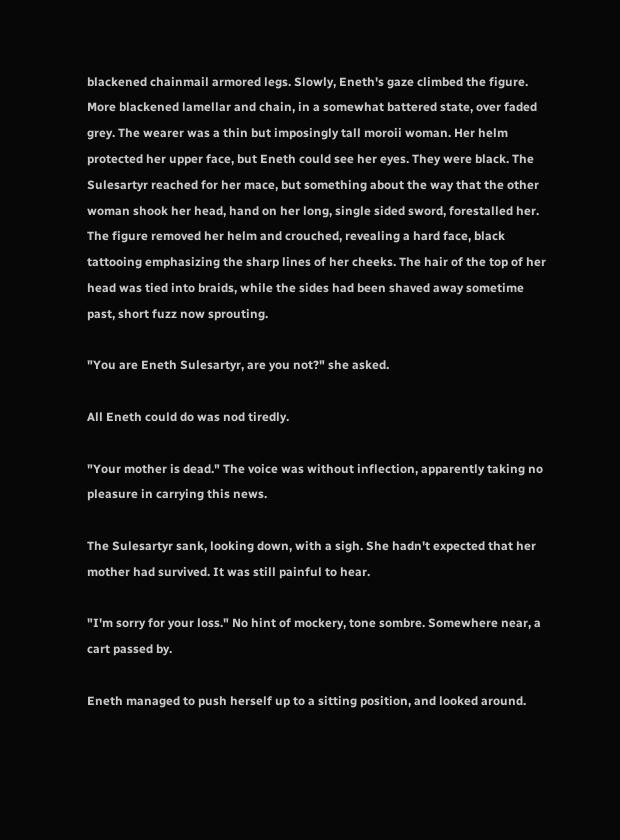blackened chainmail armored legs. Slowly, Eneth's gaze climbed the figure. More blackened lamellar and chain, in a somewhat battered state, over faded grey. The wearer was a thin but imposingly tall moroii woman. Her helm protected her upper face, but Eneth could see her eyes. They were black. The Sulesartyr reached for her mace, but something about the way that the other woman shook her head, hand on her long, single sided sword, forestalled her. The figure removed her helm and crouched, revealing a hard face, black tattooing emphasizing the sharp lines of her cheeks. The hair of the top of her head was tied into braids, while the sides had been shaved away sometime past, short fuzz now sprouting.

"You are Eneth Sulesartyr, are you not?" she asked.

All Eneth could do was nod tiredly.

"Your mother is dead." The voice was without inflection, apparently taking no pleasure in carrying this news.

The Sulesartyr sank, looking down, with a sigh. She hadn't expected that her mother had survived. It was still painful to hear.

"I'm sorry for your loss." No hint of mockery, tone sombre. Somewhere near, a cart passed by.

Eneth managed to push herself up to a sitting position, and looked around.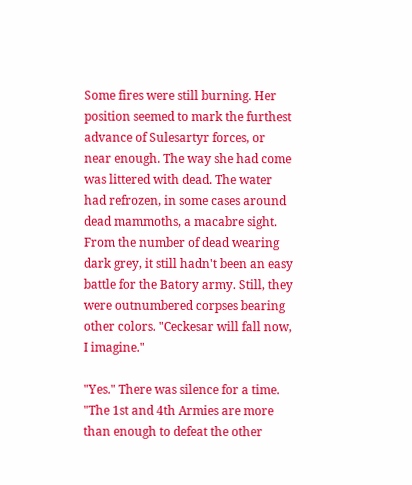Some fires were still burning. Her position seemed to mark the furthest advance of Sulesartyr forces, or near enough. The way she had come was littered with dead. The water had refrozen, in some cases around dead mammoths, a macabre sight. From the number of dead wearing dark grey, it still hadn't been an easy battle for the Batory army. Still, they were outnumbered corpses bearing other colors. "Ceckesar will fall now, I imagine."

"Yes." There was silence for a time. "The 1st and 4th Armies are more than enough to defeat the other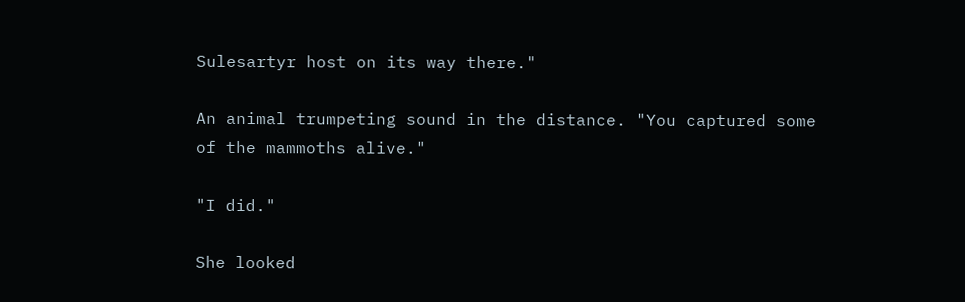Sulesartyr host on its way there."

An animal trumpeting sound in the distance. "You captured some of the mammoths alive."

"I did."

She looked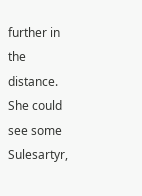further in the distance. She could see some Sulesartyr,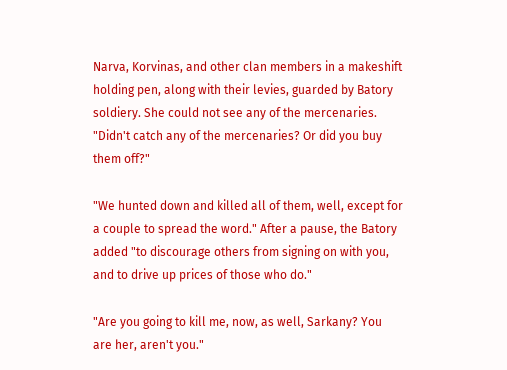Narva, Korvinas, and other clan members in a makeshift holding pen, along with their levies, guarded by Batory soldiery. She could not see any of the mercenaries. "Didn't catch any of the mercenaries? Or did you buy them off?"

"We hunted down and killed all of them, well, except for a couple to spread the word." After a pause, the Batory added "to discourage others from signing on with you, and to drive up prices of those who do."

"Are you going to kill me, now, as well, Sarkany? You are her, aren't you."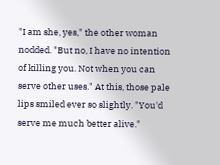"I am she, yes," the other woman nodded. "But no, I have no intention of killing you. Not when you can serve other uses." At this, those pale lips smiled ever so slightly. "You'd serve me much better alive."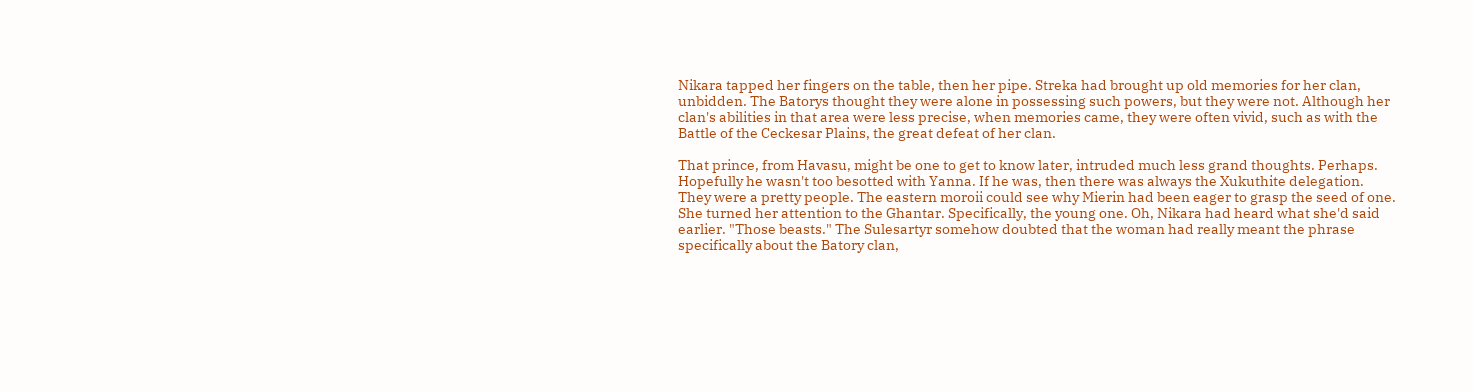Nikara tapped her fingers on the table, then her pipe. Streka had brought up old memories for her clan, unbidden. The Batorys thought they were alone in possessing such powers, but they were not. Although her clan's abilities in that area were less precise, when memories came, they were often vivid, such as with the Battle of the Ceckesar Plains, the great defeat of her clan.

That prince, from Havasu, might be one to get to know later, intruded much less grand thoughts. Perhaps. Hopefully he wasn't too besotted with Yanna. If he was, then there was always the Xukuthite delegation. They were a pretty people. The eastern moroii could see why Mierin had been eager to grasp the seed of one. She turned her attention to the Ghantar. Specifically, the young one. Oh, Nikara had heard what she'd said earlier. "Those beasts." The Sulesartyr somehow doubted that the woman had really meant the phrase specifically about the Batory clan,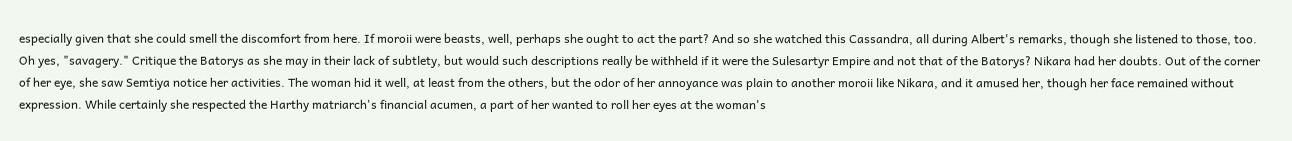especially given that she could smell the discomfort from here. If moroii were beasts, well, perhaps she ought to act the part? And so she watched this Cassandra, all during Albert's remarks, though she listened to those, too. Oh yes, "savagery." Critique the Batorys as she may in their lack of subtlety, but would such descriptions really be withheld if it were the Sulesartyr Empire and not that of the Batorys? Nikara had her doubts. Out of the corner of her eye, she saw Semtiya notice her activities. The woman hid it well, at least from the others, but the odor of her annoyance was plain to another moroii like Nikara, and it amused her, though her face remained without expression. While certainly she respected the Harthy matriarch's financial acumen, a part of her wanted to roll her eyes at the woman's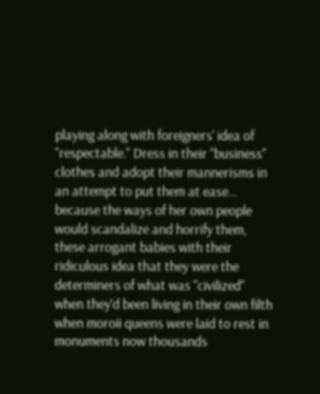playing along with foreigners' idea of "respectable." Dress in their "business" clothes and adopt their mannerisms in an attempt to put them at ease... because the ways of her own people would scandalize and horrify them, these arrogant babies with their ridiculous idea that they were the determiners of what was "civilized" when they'd been living in their own filth when moroii queens were laid to rest in monuments now thousands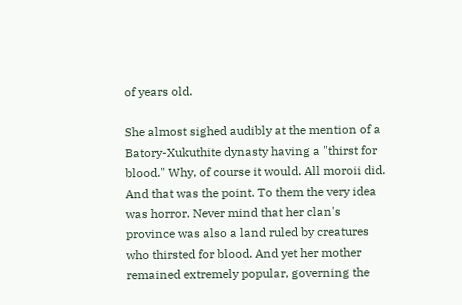of years old.

She almost sighed audibly at the mention of a Batory-Xukuthite dynasty having a "thirst for blood." Why, of course it would. All moroii did. And that was the point. To them the very idea was horror. Never mind that her clan's province was also a land ruled by creatures who thirsted for blood. And yet her mother remained extremely popular, governing the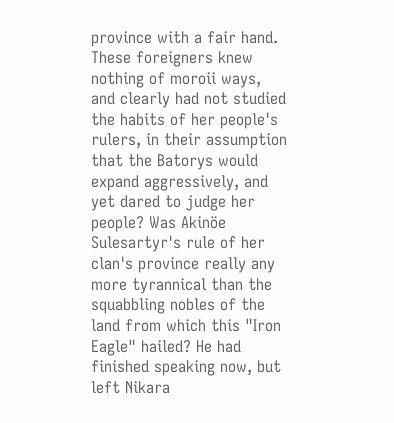province with a fair hand. These foreigners knew nothing of moroii ways, and clearly had not studied the habits of her people's rulers, in their assumption that the Batorys would expand aggressively, and yet dared to judge her people? Was Akinöe Sulesartyr's rule of her clan's province really any more tyrannical than the squabbling nobles of the land from which this "Iron Eagle" hailed? He had finished speaking now, but left Nikara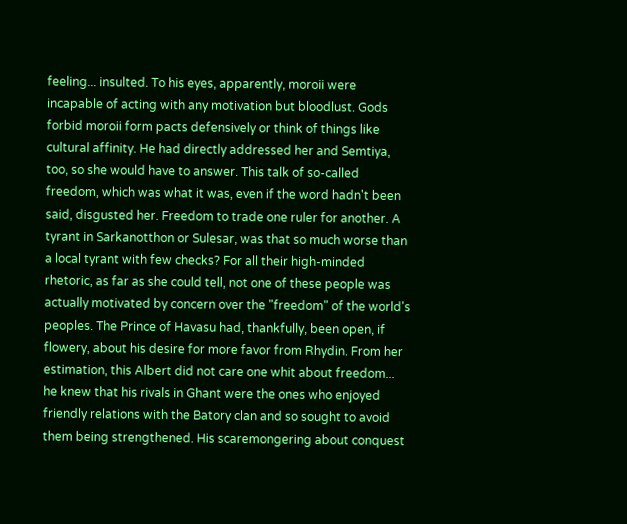feeling... insulted. To his eyes, apparently, moroii were incapable of acting with any motivation but bloodlust. Gods forbid moroii form pacts defensively or think of things like cultural affinity. He had directly addressed her and Semtiya, too, so she would have to answer. This talk of so-called freedom, which was what it was, even if the word hadn't been said, disgusted her. Freedom to trade one ruler for another. A tyrant in Sarkanotthon or Sulesar, was that so much worse than a local tyrant with few checks? For all their high-minded rhetoric, as far as she could tell, not one of these people was actually motivated by concern over the "freedom" of the world's peoples. The Prince of Havasu had, thankfully, been open, if flowery, about his desire for more favor from Rhydin. From her estimation, this Albert did not care one whit about freedom... he knew that his rivals in Ghant were the ones who enjoyed friendly relations with the Batory clan and so sought to avoid them being strengthened. His scaremongering about conquest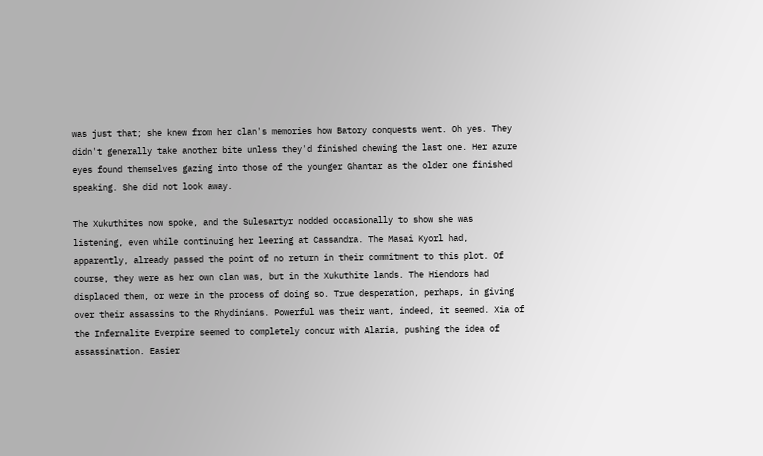was just that; she knew from her clan's memories how Batory conquests went. Oh yes. They didn't generally take another bite unless they'd finished chewing the last one. Her azure eyes found themselves gazing into those of the younger Ghantar as the older one finished speaking. She did not look away.

The Xukuthites now spoke, and the Sulesartyr nodded occasionally to show she was listening, even while continuing her leering at Cassandra. The Masai Kyorl had, apparently, already passed the point of no return in their commitment to this plot. Of course, they were as her own clan was, but in the Xukuthite lands. The Hiendors had displaced them, or were in the process of doing so. True desperation, perhaps, in giving over their assassins to the Rhydinians. Powerful was their want, indeed, it seemed. Xia of the Infernalite Everpire seemed to completely concur with Alaria, pushing the idea of assassination. Easier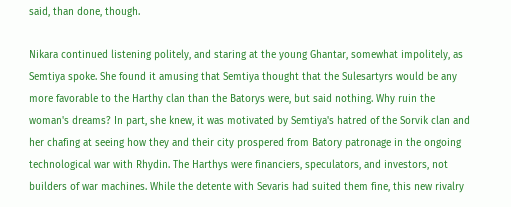said, than done, though.

Nikara continued listening politely, and staring at the young Ghantar, somewhat impolitely, as Semtiya spoke. She found it amusing that Semtiya thought that the Sulesartyrs would be any more favorable to the Harthy clan than the Batorys were, but said nothing. Why ruin the woman's dreams? In part, she knew, it was motivated by Semtiya's hatred of the Sorvik clan and her chafing at seeing how they and their city prospered from Batory patronage in the ongoing technological war with Rhydin. The Harthys were financiers, speculators, and investors, not builders of war machines. While the detente with Sevaris had suited them fine, this new rivalry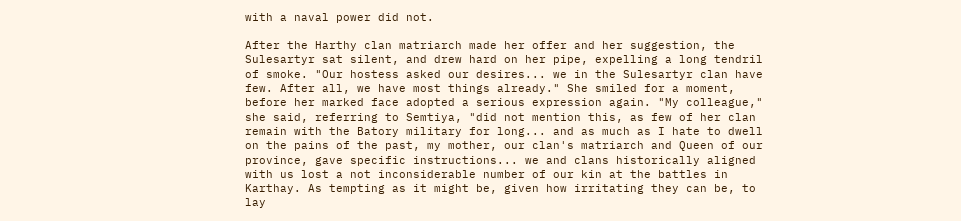with a naval power did not.

After the Harthy clan matriarch made her offer and her suggestion, the Sulesartyr sat silent, and drew hard on her pipe, expelling a long tendril of smoke. "Our hostess asked our desires... we in the Sulesartyr clan have few. After all, we have most things already." She smiled for a moment, before her marked face adopted a serious expression again. "My colleague," she said, referring to Semtiya, "did not mention this, as few of her clan remain with the Batory military for long... and as much as I hate to dwell on the pains of the past, my mother, our clan's matriarch and Queen of our province, gave specific instructions... we and clans historically aligned with us lost a not inconsiderable number of our kin at the battles in Karthay. As tempting as it might be, given how irritating they can be, to lay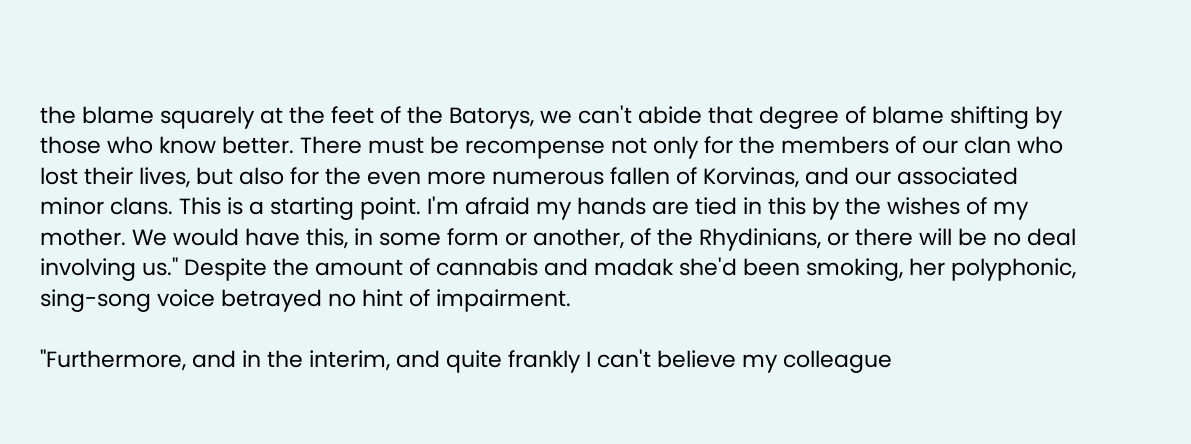the blame squarely at the feet of the Batorys, we can't abide that degree of blame shifting by those who know better. There must be recompense not only for the members of our clan who lost their lives, but also for the even more numerous fallen of Korvinas, and our associated minor clans. This is a starting point. I'm afraid my hands are tied in this by the wishes of my mother. We would have this, in some form or another, of the Rhydinians, or there will be no deal involving us." Despite the amount of cannabis and madak she'd been smoking, her polyphonic, sing-song voice betrayed no hint of impairment.

"Furthermore, and in the interim, and quite frankly I can't believe my colleague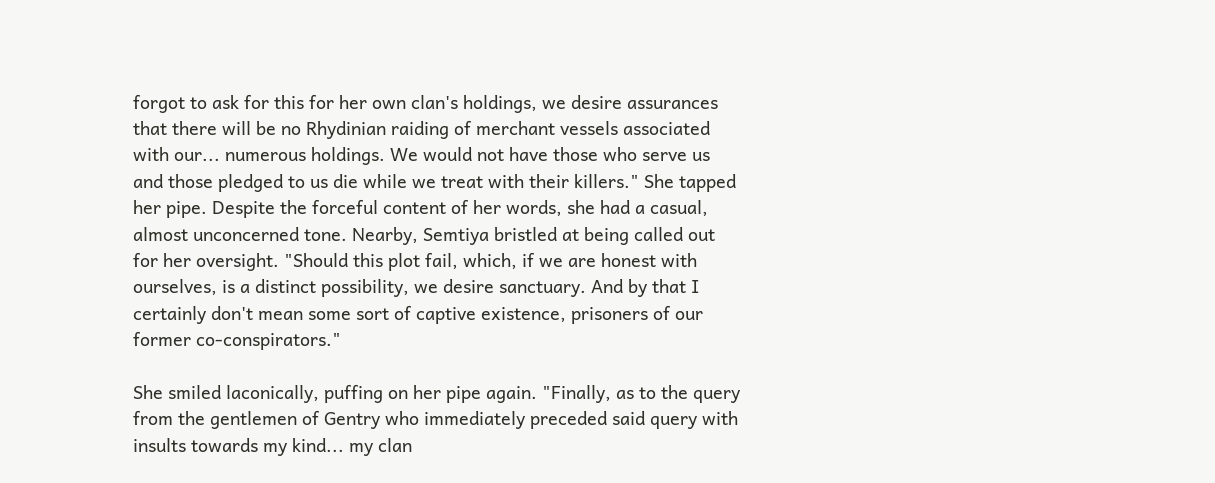forgot to ask for this for her own clan's holdings, we desire assurances that there will be no Rhydinian raiding of merchant vessels associated with our... numerous holdings. We would not have those who serve us and those pledged to us die while we treat with their killers." She tapped her pipe. Despite the forceful content of her words, she had a casual, almost unconcerned tone. Nearby, Semtiya bristled at being called out for her oversight. "Should this plot fail, which, if we are honest with ourselves, is a distinct possibility, we desire sanctuary. And by that I certainly don't mean some sort of captive existence, prisoners of our former co-conspirators."

She smiled laconically, puffing on her pipe again. "Finally, as to the query from the gentlemen of Gentry who immediately preceded said query with insults towards my kind... my clan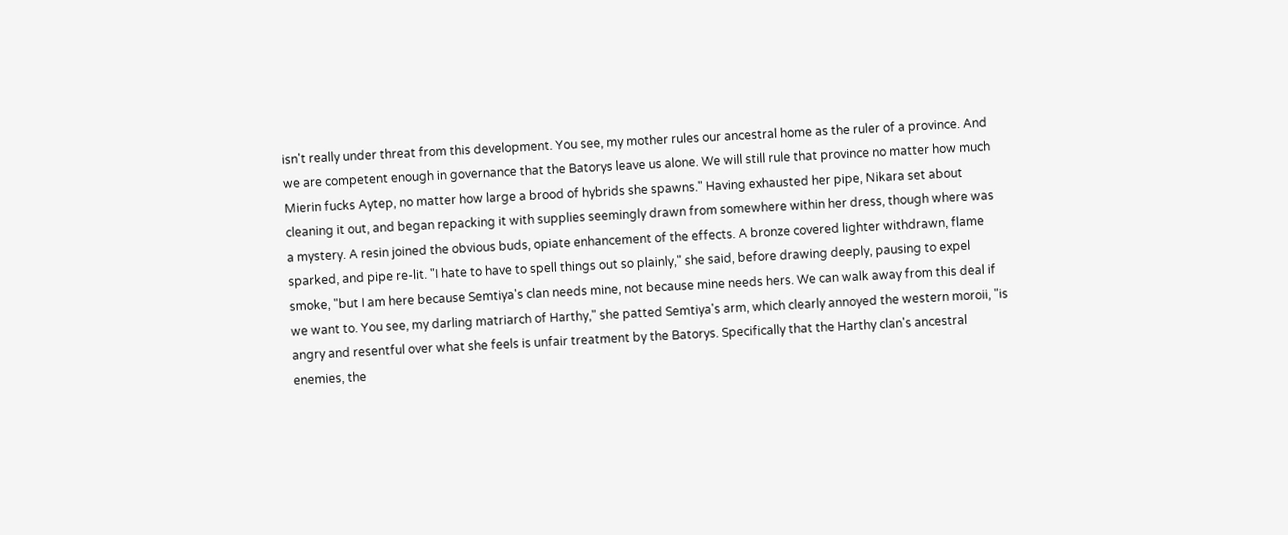isn't really under threat from this development. You see, my mother rules our ancestral home as the ruler of a province. And we are competent enough in governance that the Batorys leave us alone. We will still rule that province no matter how much Mierin fucks Aytep, no matter how large a brood of hybrids she spawns." Having exhausted her pipe, Nikara set about cleaning it out, and began repacking it with supplies seemingly drawn from somewhere within her dress, though where was a mystery. A resin joined the obvious buds, opiate enhancement of the effects. A bronze covered lighter withdrawn, flame sparked, and pipe re-lit. "I hate to have to spell things out so plainly," she said, before drawing deeply, pausing to expel smoke, "but I am here because Semtiya's clan needs mine, not because mine needs hers. We can walk away from this deal if we want to. You see, my darling matriarch of Harthy," she patted Semtiya's arm, which clearly annoyed the western moroii, "is angry and resentful over what she feels is unfair treatment by the Batorys. Specifically that the Harthy clan's ancestral enemies, the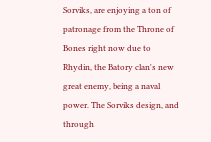Sorviks, are enjoying a ton of patronage from the Throne of Bones right now due to Rhydin, the Batory clan's new great enemy, being a naval power. The Sorviks design, and through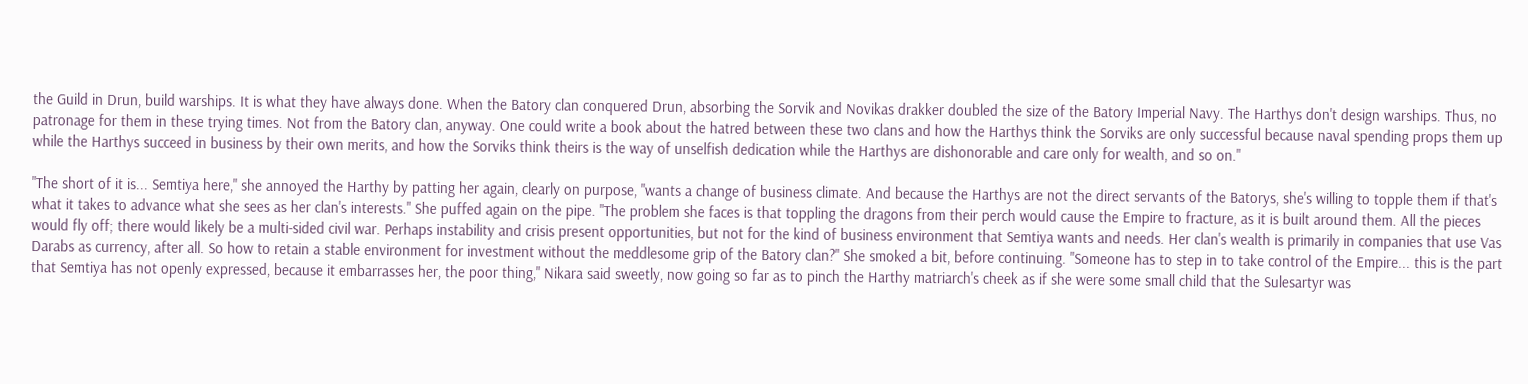the Guild in Drun, build warships. It is what they have always done. When the Batory clan conquered Drun, absorbing the Sorvik and Novikas drakker doubled the size of the Batory Imperial Navy. The Harthys don't design warships. Thus, no patronage for them in these trying times. Not from the Batory clan, anyway. One could write a book about the hatred between these two clans and how the Harthys think the Sorviks are only successful because naval spending props them up while the Harthys succeed in business by their own merits, and how the Sorviks think theirs is the way of unselfish dedication while the Harthys are dishonorable and care only for wealth, and so on."

"The short of it is... Semtiya here," she annoyed the Harthy by patting her again, clearly on purpose, "wants a change of business climate. And because the Harthys are not the direct servants of the Batorys, she's willing to topple them if that's what it takes to advance what she sees as her clan's interests." She puffed again on the pipe. "The problem she faces is that toppling the dragons from their perch would cause the Empire to fracture, as it is built around them. All the pieces would fly off; there would likely be a multi-sided civil war. Perhaps instability and crisis present opportunities, but not for the kind of business environment that Semtiya wants and needs. Her clan's wealth is primarily in companies that use Vas Darabs as currency, after all. So how to retain a stable environment for investment without the meddlesome grip of the Batory clan?" She smoked a bit, before continuing. "Someone has to step in to take control of the Empire... this is the part that Semtiya has not openly expressed, because it embarrasses her, the poor thing," Nikara said sweetly, now going so far as to pinch the Harthy matriarch's cheek as if she were some small child that the Sulesartyr was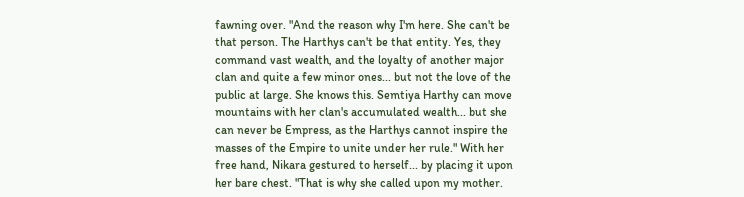fawning over. "And the reason why I'm here. She can't be that person. The Harthys can't be that entity. Yes, they command vast wealth, and the loyalty of another major clan and quite a few minor ones... but not the love of the public at large. She knows this. Semtiya Harthy can move mountains with her clan's accumulated wealth... but she can never be Empress, as the Harthys cannot inspire the masses of the Empire to unite under her rule." With her free hand, Nikara gestured to herself... by placing it upon her bare chest. "That is why she called upon my mother.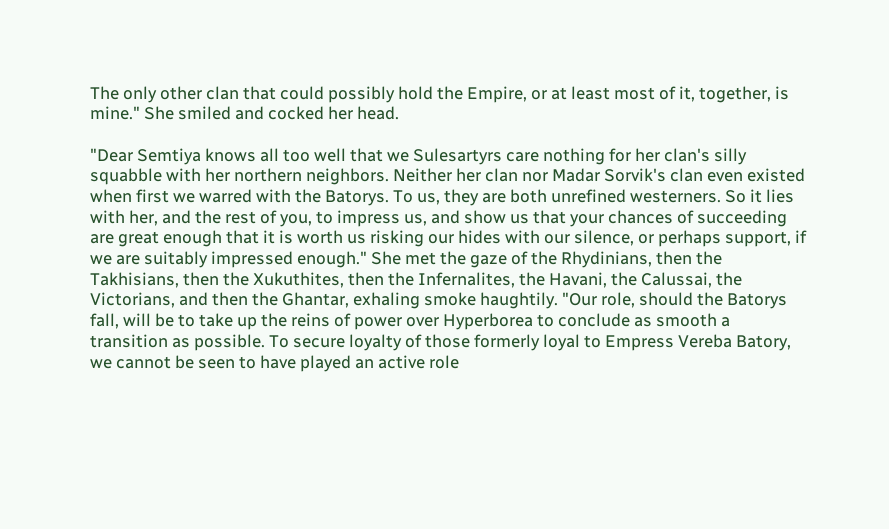The only other clan that could possibly hold the Empire, or at least most of it, together, is mine." She smiled and cocked her head.

"Dear Semtiya knows all too well that we Sulesartyrs care nothing for her clan's silly squabble with her northern neighbors. Neither her clan nor Madar Sorvik's clan even existed when first we warred with the Batorys. To us, they are both unrefined westerners. So it lies with her, and the rest of you, to impress us, and show us that your chances of succeeding are great enough that it is worth us risking our hides with our silence, or perhaps support, if we are suitably impressed enough." She met the gaze of the Rhydinians, then the Takhisians, then the Xukuthites, then the Infernalites, the Havani, the Calussai, the Victorians, and then the Ghantar, exhaling smoke haughtily. "Our role, should the Batorys fall, will be to take up the reins of power over Hyperborea to conclude as smooth a transition as possible. To secure loyalty of those formerly loyal to Empress Vereba Batory, we cannot be seen to have played an active role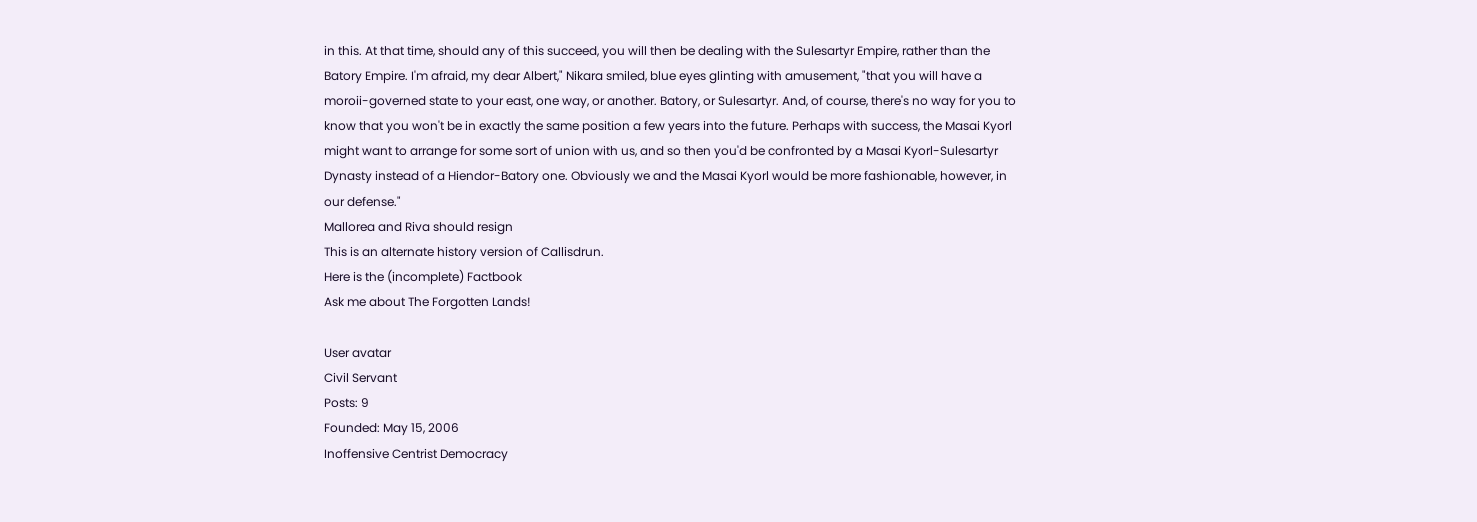in this. At that time, should any of this succeed, you will then be dealing with the Sulesartyr Empire, rather than the Batory Empire. I'm afraid, my dear Albert," Nikara smiled, blue eyes glinting with amusement, "that you will have a moroii-governed state to your east, one way, or another. Batory, or Sulesartyr. And, of course, there's no way for you to know that you won't be in exactly the same position a few years into the future. Perhaps with success, the Masai Kyorl might want to arrange for some sort of union with us, and so then you'd be confronted by a Masai Kyorl-Sulesartyr Dynasty instead of a Hiendor-Batory one. Obviously we and the Masai Kyorl would be more fashionable, however, in our defense."
Mallorea and Riva should resign
This is an alternate history version of Callisdrun.
Here is the (incomplete) Factbook
Ask me about The Forgotten Lands!

User avatar
Civil Servant
Posts: 9
Founded: May 15, 2006
Inoffensive Centrist Democracy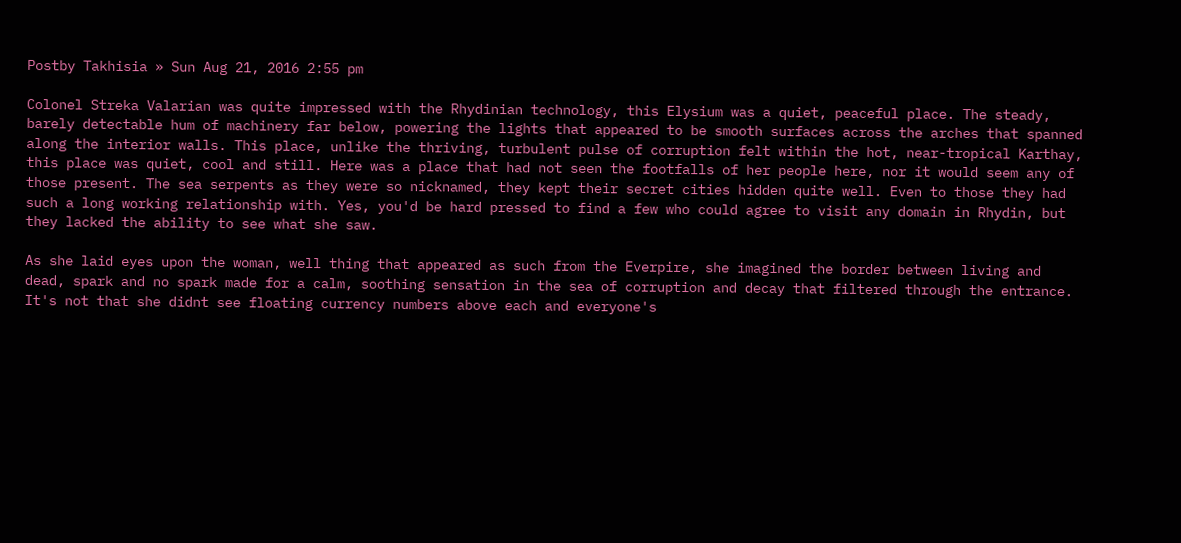Postby Takhisia » Sun Aug 21, 2016 2:55 pm

Colonel Streka Valarian was quite impressed with the Rhydinian technology, this Elysium was a quiet, peaceful place. The steady, barely detectable hum of machinery far below, powering the lights that appeared to be smooth surfaces across the arches that spanned along the interior walls. This place, unlike the thriving, turbulent pulse of corruption felt within the hot, near-tropical Karthay, this place was quiet, cool and still. Here was a place that had not seen the footfalls of her people here, nor it would seem any of those present. The sea serpents as they were so nicknamed, they kept their secret cities hidden quite well. Even to those they had such a long working relationship with. Yes, you'd be hard pressed to find a few who could agree to visit any domain in Rhydin, but they lacked the ability to see what she saw.

As she laid eyes upon the woman, well thing that appeared as such from the Everpire, she imagined the border between living and dead, spark and no spark made for a calm, soothing sensation in the sea of corruption and decay that filtered through the entrance. It's not that she didnt see floating currency numbers above each and everyone's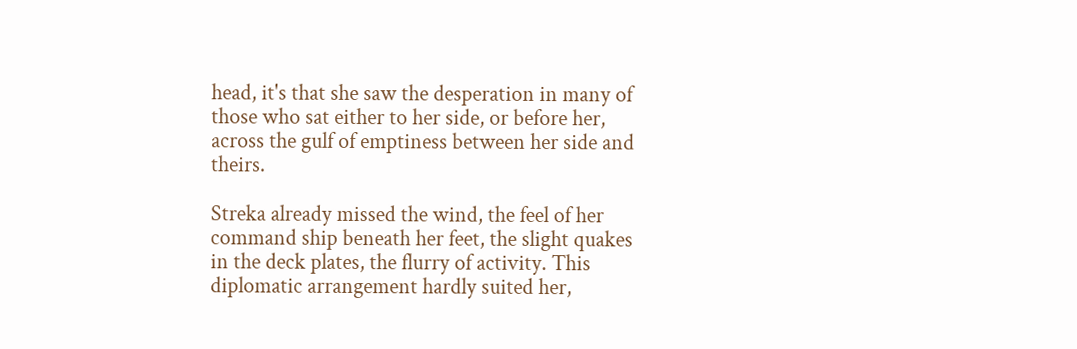head, it's that she saw the desperation in many of those who sat either to her side, or before her, across the gulf of emptiness between her side and theirs.

Streka already missed the wind, the feel of her command ship beneath her feet, the slight quakes in the deck plates, the flurry of activity. This diplomatic arrangement hardly suited her,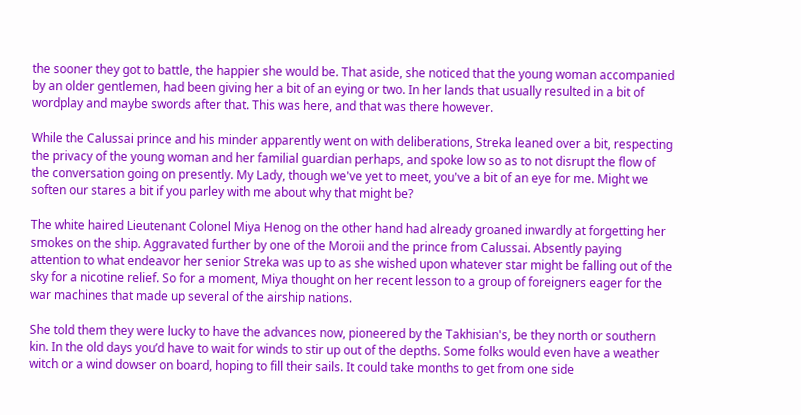the sooner they got to battle, the happier she would be. That aside, she noticed that the young woman accompanied by an older gentlemen, had been giving her a bit of an eying or two. In her lands that usually resulted in a bit of wordplay and maybe swords after that. This was here, and that was there however.

While the Calussai prince and his minder apparently went on with deliberations, Streka leaned over a bit, respecting the privacy of the young woman and her familial guardian perhaps, and spoke low so as to not disrupt the flow of the conversation going on presently. My Lady, though we've yet to meet, you've a bit of an eye for me. Might we soften our stares a bit if you parley with me about why that might be?

The white haired Lieutenant Colonel Miya Henog on the other hand had already groaned inwardly at forgetting her smokes on the ship. Aggravated further by one of the Moroii and the prince from Calussai. Absently paying attention to what endeavor her senior Streka was up to as she wished upon whatever star might be falling out of the sky for a nicotine relief. So for a moment, Miya thought on her recent lesson to a group of foreigners eager for the war machines that made up several of the airship nations.

She told them they were lucky to have the advances now, pioneered by the Takhisian's, be they north or southern kin. In the old days you’d have to wait for winds to stir up out of the depths. Some folks would even have a weather witch or a wind dowser on board, hoping to fill their sails. It could take months to get from one side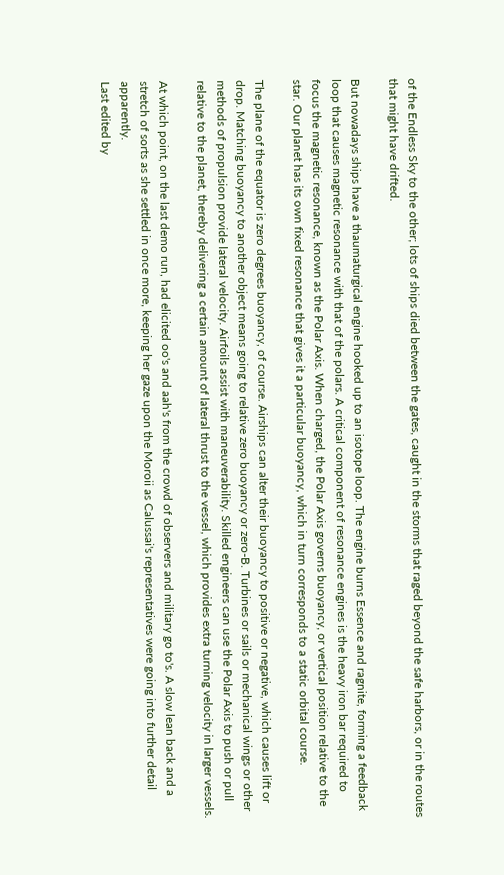of the Endless Sky to the other; lots of ships died between the gates, caught in the storms that raged beyond the safe harbors, or in the routes that might have drifted.

But nowadays ships have a thaumaturgical engine hooked up to an isotope loop. The engine burns Essence and ragnite, forming a feedback loop that causes magnetic resonance with that of the polars. A critical component of resonance engines is the heavy iron bar required to focus the magnetic resonance, known as the Polar Axis. When charged, the Polar Axis governs buoyancy, or vertical position relative to the star. Our planet has its own fixed resonance that gives it a particular buoyancy, which in turn corresponds to a static orbital course.

The plane of the equator is zero degrees buoyancy, of course. Airships can alter their buoyancy to positive or negative, which causes lift or drop. Matching buoyancy to another object means going to relative zero buoyancy or zero-B. Turbines or sails or mechanical wings or other methods of propulsion provide lateral velocity. Airfoils assist with maneuverability. Skilled engineers can use the Polar Axis to push or pull relative to the planet, thereby delivering a certain amount of lateral thrust to the vessel, which provides extra turning velocity in larger vessels.

At which point, on the last demo run, had elicited oo's and aah's from the crowd of observers and military go to's. A slow lean back and a stretch of sorts as she settled in once more, keeping her gaze upon the Moroii as Calussai's representatives were going into further detail apparently.
Last edited by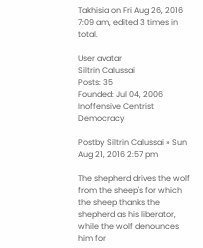Takhisia on Fri Aug 26, 2016 7:09 am, edited 3 times in total.

User avatar
Siltrin Calussai
Posts: 35
Founded: Jul 04, 2006
Inoffensive Centrist Democracy

Postby Siltrin Calussai » Sun Aug 21, 2016 2:57 pm

The shepherd drives the wolf from the sheep's for which the sheep thanks the shepherd as his liberator,
while the wolf denounces him for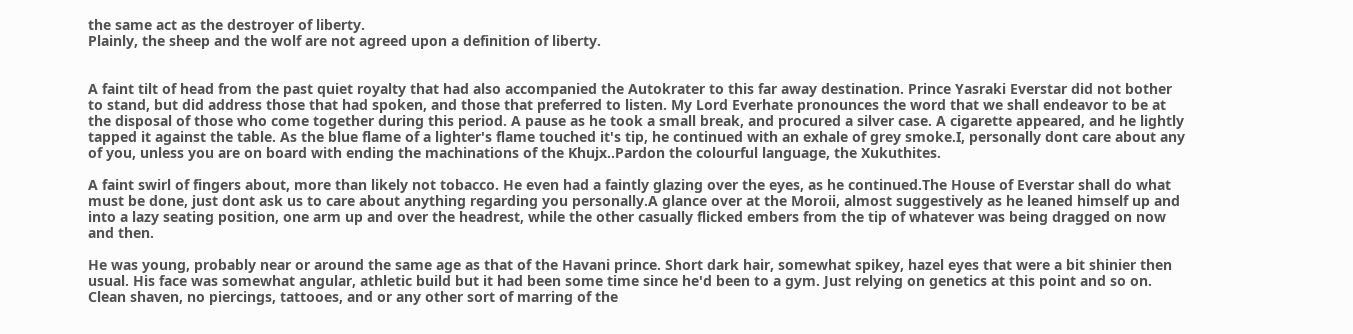the same act as the destroyer of liberty.
Plainly, the sheep and the wolf are not agreed upon a definition of liberty.


A faint tilt of head from the past quiet royalty that had also accompanied the Autokrater to this far away destination. Prince Yasraki Everstar did not bother to stand, but did address those that had spoken, and those that preferred to listen. My Lord Everhate pronounces the word that we shall endeavor to be at the disposal of those who come together during this period. A pause as he took a small break, and procured a silver case. A cigarette appeared, and he lightly tapped it against the table. As the blue flame of a lighter's flame touched it's tip, he continued with an exhale of grey smoke.I, personally dont care about any of you, unless you are on board with ending the machinations of the Khujx..Pardon the colourful language, the Xukuthites.

A faint swirl of fingers about, more than likely not tobacco. He even had a faintly glazing over the eyes, as he continued.The House of Everstar shall do what must be done, just dont ask us to care about anything regarding you personally.A glance over at the Moroii, almost suggestively as he leaned himself up and into a lazy seating position, one arm up and over the headrest, while the other casually flicked embers from the tip of whatever was being dragged on now and then.

He was young, probably near or around the same age as that of the Havani prince. Short dark hair, somewhat spikey, hazel eyes that were a bit shinier then usual. His face was somewhat angular, athletic build but it had been some time since he'd been to a gym. Just relying on genetics at this point and so on. Clean shaven, no piercings, tattooes, and or any other sort of marring of the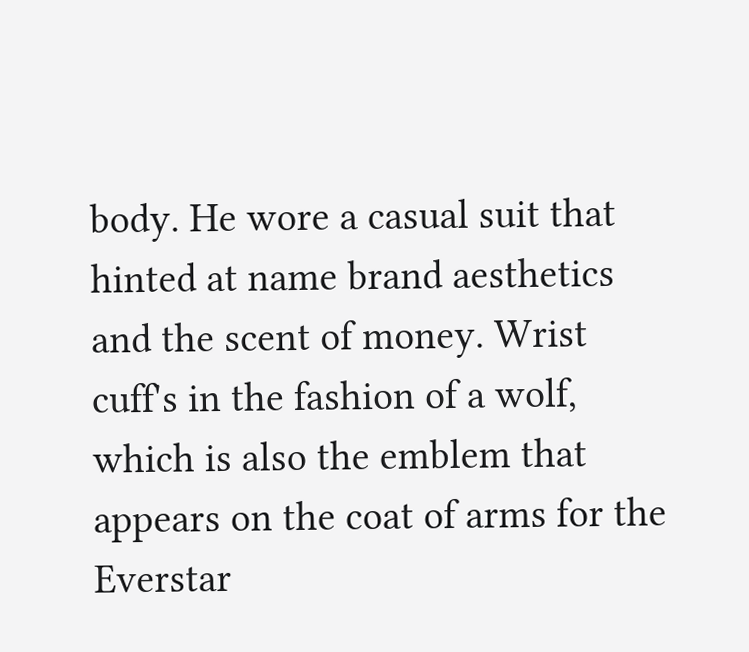body. He wore a casual suit that hinted at name brand aesthetics and the scent of money. Wrist cuff's in the fashion of a wolf, which is also the emblem that appears on the coat of arms for the Everstar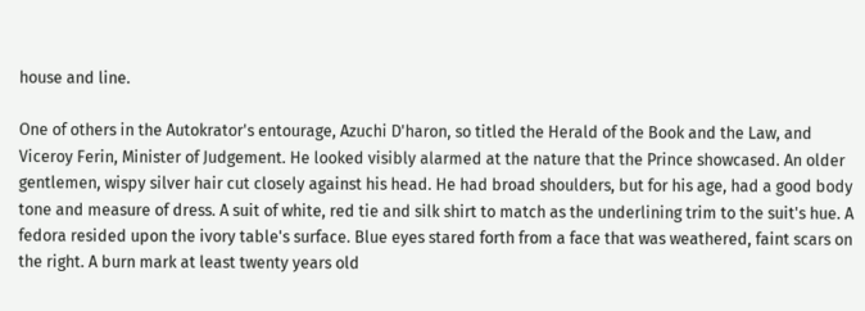house and line.

One of others in the Autokrator's entourage, Azuchi D'haron, so titled the Herald of the Book and the Law, and Viceroy Ferin, Minister of Judgement. He looked visibly alarmed at the nature that the Prince showcased. An older gentlemen, wispy silver hair cut closely against his head. He had broad shoulders, but for his age, had a good body tone and measure of dress. A suit of white, red tie and silk shirt to match as the underlining trim to the suit's hue. A fedora resided upon the ivory table's surface. Blue eyes stared forth from a face that was weathered, faint scars on the right. A burn mark at least twenty years old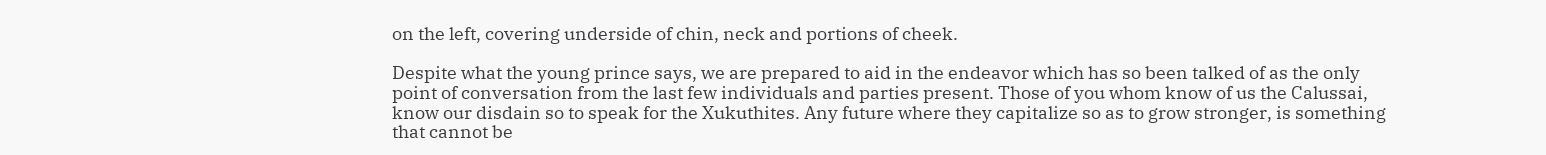on the left, covering underside of chin, neck and portions of cheek.

Despite what the young prince says, we are prepared to aid in the endeavor which has so been talked of as the only point of conversation from the last few individuals and parties present. Those of you whom know of us the Calussai, know our disdain so to speak for the Xukuthites. Any future where they capitalize so as to grow stronger, is something that cannot be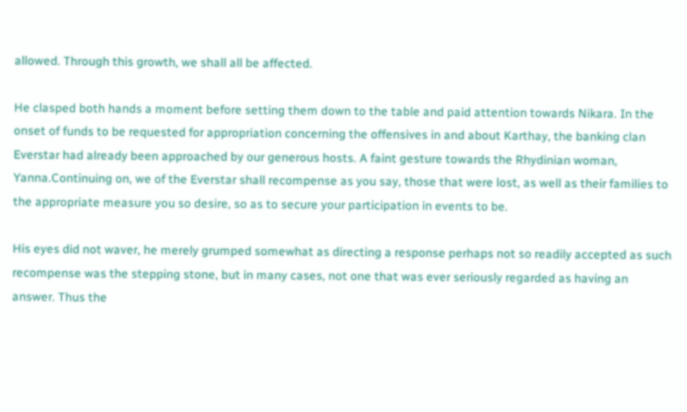allowed. Through this growth, we shall all be affected.

He clasped both hands a moment before setting them down to the table and paid attention towards Nikara. In the onset of funds to be requested for appropriation concerning the offensives in and about Karthay, the banking clan Everstar had already been approached by our generous hosts. A faint gesture towards the Rhydinian woman, Yanna.Continuing on, we of the Everstar shall recompense as you say, those that were lost, as well as their families to the appropriate measure you so desire, so as to secure your participation in events to be.

His eyes did not waver, he merely grumped somewhat as directing a response perhaps not so readily accepted as such recompense was the stepping stone, but in many cases, not one that was ever seriously regarded as having an answer. Thus the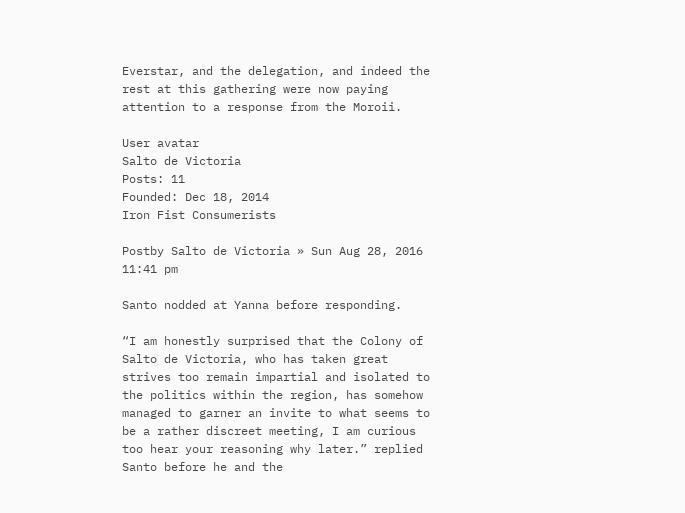Everstar, and the delegation, and indeed the rest at this gathering were now paying attention to a response from the Moroii.

User avatar
Salto de Victoria
Posts: 11
Founded: Dec 18, 2014
Iron Fist Consumerists

Postby Salto de Victoria » Sun Aug 28, 2016 11:41 pm

Santo nodded at Yanna before responding.

“I am honestly surprised that the Colony of Salto de Victoria, who has taken great strives too remain impartial and isolated to the politics within the region, has somehow managed to garner an invite to what seems to be a rather discreet meeting, I am curious too hear your reasoning why later.” replied Santo before he and the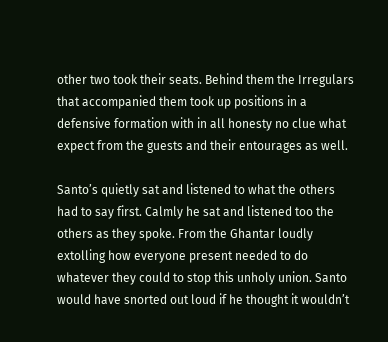other two took their seats. Behind them the Irregulars that accompanied them took up positions in a defensive formation with in all honesty no clue what expect from the guests and their entourages as well.

Santo’s quietly sat and listened to what the others had to say first. Calmly he sat and listened too the others as they spoke. From the Ghantar loudly extolling how everyone present needed to do whatever they could to stop this unholy union. Santo would have snorted out loud if he thought it wouldn’t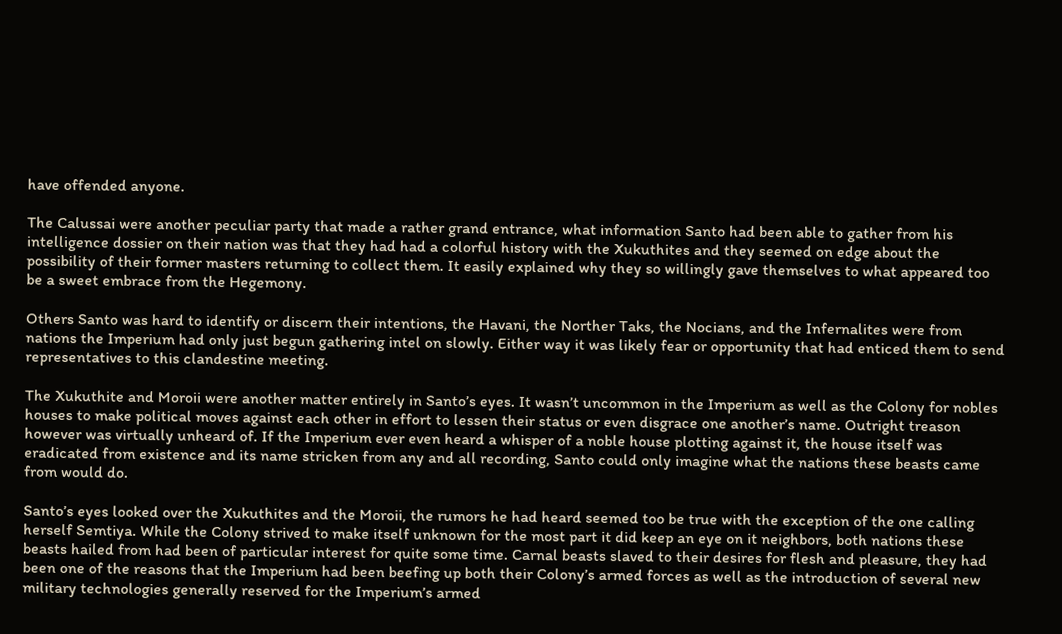have offended anyone.

The Calussai were another peculiar party that made a rather grand entrance, what information Santo had been able to gather from his intelligence dossier on their nation was that they had had a colorful history with the Xukuthites and they seemed on edge about the possibility of their former masters returning to collect them. It easily explained why they so willingly gave themselves to what appeared too be a sweet embrace from the Hegemony.

Others Santo was hard to identify or discern their intentions, the Havani, the Norther Taks, the Nocians, and the Infernalites were from nations the Imperium had only just begun gathering intel on slowly. Either way it was likely fear or opportunity that had enticed them to send representatives to this clandestine meeting.

The Xukuthite and Moroii were another matter entirely in Santo’s eyes. It wasn’t uncommon in the Imperium as well as the Colony for nobles houses to make political moves against each other in effort to lessen their status or even disgrace one another’s name. Outright treason however was virtually unheard of. If the Imperium ever even heard a whisper of a noble house plotting against it, the house itself was eradicated from existence and its name stricken from any and all recording, Santo could only imagine what the nations these beasts came from would do.

Santo’s eyes looked over the Xukuthites and the Moroii, the rumors he had heard seemed too be true with the exception of the one calling herself Semtiya. While the Colony strived to make itself unknown for the most part it did keep an eye on it neighbors, both nations these beasts hailed from had been of particular interest for quite some time. Carnal beasts slaved to their desires for flesh and pleasure, they had been one of the reasons that the Imperium had been beefing up both their Colony’s armed forces as well as the introduction of several new military technologies generally reserved for the Imperium’s armed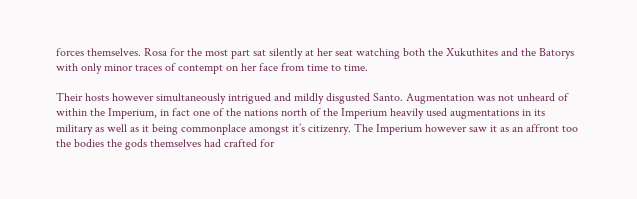forces themselves. Rosa for the most part sat silently at her seat watching both the Xukuthites and the Batorys with only minor traces of contempt on her face from time to time.

Their hosts however simultaneously intrigued and mildly disgusted Santo. Augmentation was not unheard of within the Imperium, in fact one of the nations north of the Imperium heavily used augmentations in its military as well as it being commonplace amongst it’s citizenry. The Imperium however saw it as an affront too the bodies the gods themselves had crafted for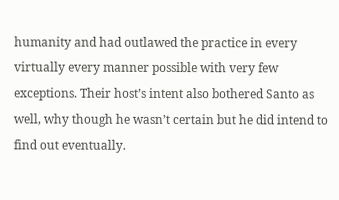humanity and had outlawed the practice in every virtually every manner possible with very few exceptions. Their host’s intent also bothered Santo as well, why though he wasn’t certain but he did intend to find out eventually.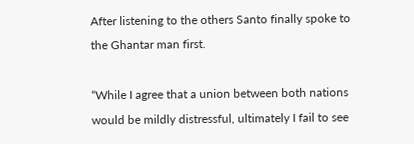After listening to the others Santo finally spoke to the Ghantar man first.

“While I agree that a union between both nations would be mildly distressful, ultimately I fail to see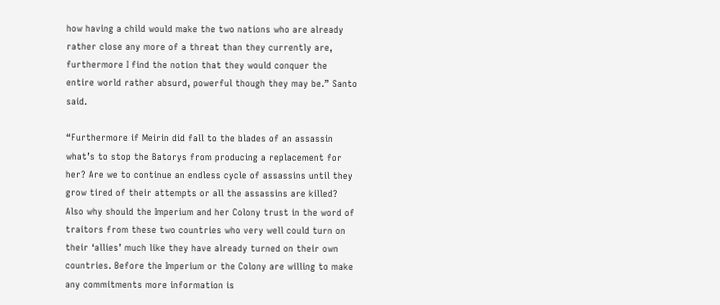how having a child would make the two nations who are already rather close any more of a threat than they currently are, furthermore I find the notion that they would conquer the entire world rather absurd, powerful though they may be.” Santo said.

“Furthermore if Meirin did fall to the blades of an assassin what’s to stop the Batorys from producing a replacement for her? Are we to continue an endless cycle of assassins until they grow tired of their attempts or all the assassins are killed? Also why should the Imperium and her Colony trust in the word of traitors from these two countries who very well could turn on their ‘allies’ much like they have already turned on their own countries. Before the Imperium or the Colony are willing to make any commitments more information is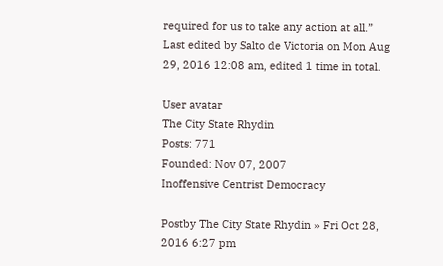required for us to take any action at all.”
Last edited by Salto de Victoria on Mon Aug 29, 2016 12:08 am, edited 1 time in total.

User avatar
The City State Rhydin
Posts: 771
Founded: Nov 07, 2007
Inoffensive Centrist Democracy

Postby The City State Rhydin » Fri Oct 28, 2016 6:27 pm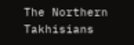The Northern Takhisians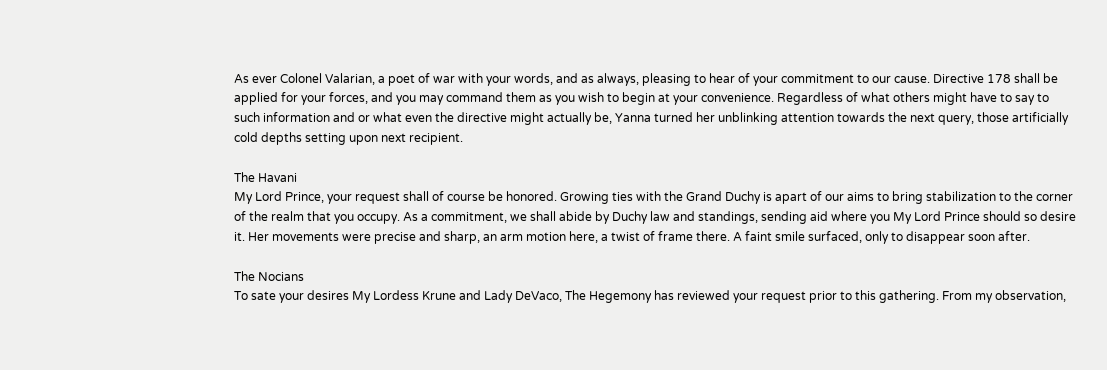As ever Colonel Valarian, a poet of war with your words, and as always, pleasing to hear of your commitment to our cause. Directive 178 shall be applied for your forces, and you may command them as you wish to begin at your convenience. Regardless of what others might have to say to such information and or what even the directive might actually be, Yanna turned her unblinking attention towards the next query, those artificially cold depths setting upon next recipient.

The Havani
My Lord Prince, your request shall of course be honored. Growing ties with the Grand Duchy is apart of our aims to bring stabilization to the corner of the realm that you occupy. As a commitment, we shall abide by Duchy law and standings, sending aid where you My Lord Prince should so desire it. Her movements were precise and sharp, an arm motion here, a twist of frame there. A faint smile surfaced, only to disappear soon after.

The Nocians
To sate your desires My Lordess Krune and Lady DeVaco, The Hegemony has reviewed your request prior to this gathering. From my observation,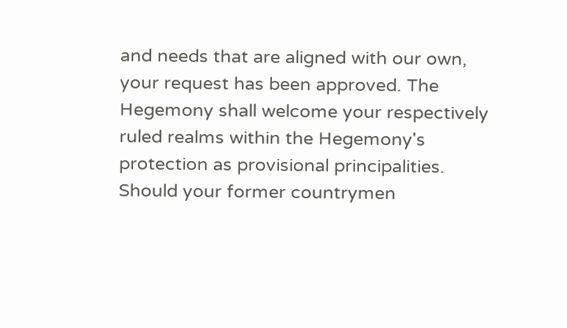and needs that are aligned with our own, your request has been approved. The Hegemony shall welcome your respectively ruled realms within the Hegemony's protection as provisional principalities. Should your former countrymen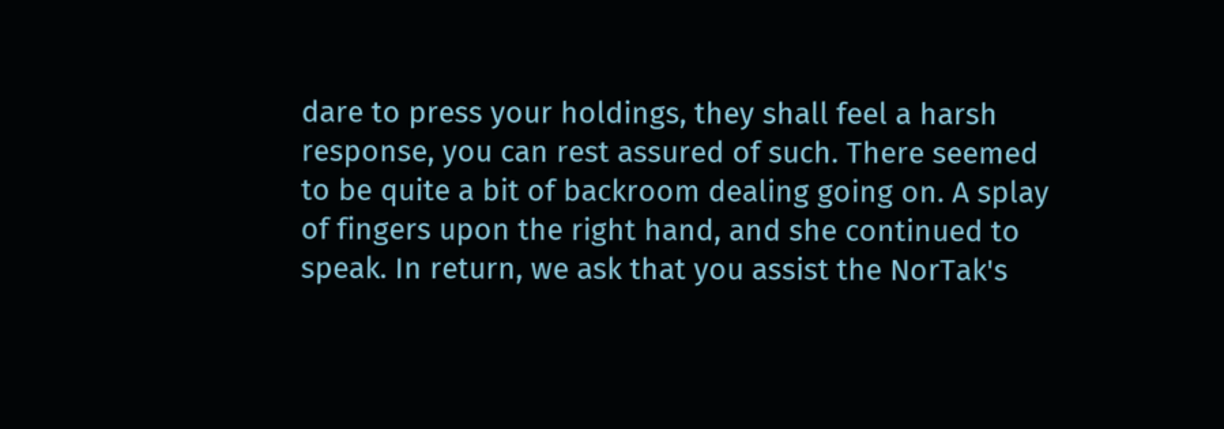dare to press your holdings, they shall feel a harsh response, you can rest assured of such. There seemed to be quite a bit of backroom dealing going on. A splay of fingers upon the right hand, and she continued to speak. In return, we ask that you assist the NorTak's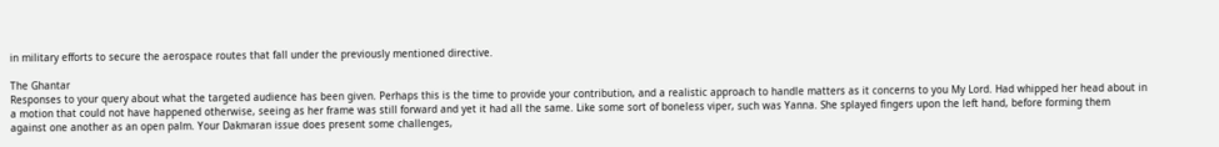in military efforts to secure the aerospace routes that fall under the previously mentioned directive.

The Ghantar
Responses to your query about what the targeted audience has been given. Perhaps this is the time to provide your contribution, and a realistic approach to handle matters as it concerns to you My Lord. Had whipped her head about in a motion that could not have happened otherwise, seeing as her frame was still forward and yet it had all the same. Like some sort of boneless viper, such was Yanna. She splayed fingers upon the left hand, before forming them against one another as an open palm. Your Dakmaran issue does present some challenges,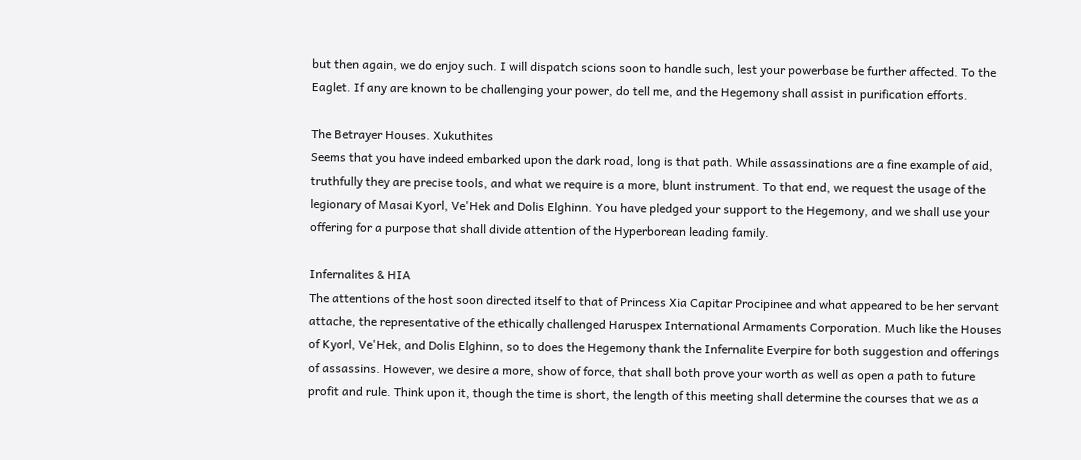but then again, we do enjoy such. I will dispatch scions soon to handle such, lest your powerbase be further affected. To the Eaglet. If any are known to be challenging your power, do tell me, and the Hegemony shall assist in purification efforts.

The Betrayer Houses. Xukuthites
Seems that you have indeed embarked upon the dark road, long is that path. While assassinations are a fine example of aid, truthfully they are precise tools, and what we require is a more, blunt instrument. To that end, we request the usage of the legionary of Masai Kyorl, Ve'Hek and Dolis Elghinn. You have pledged your support to the Hegemony, and we shall use your offering for a purpose that shall divide attention of the Hyperborean leading family.

Infernalites & HIA
The attentions of the host soon directed itself to that of Princess Xia Capitar Procipinee and what appeared to be her servant attache, the representative of the ethically challenged Haruspex International Armaments Corporation. Much like the Houses of Kyorl, Ve'Hek, and Dolis Elghinn, so to does the Hegemony thank the Infernalite Everpire for both suggestion and offerings of assassins. However, we desire a more, show of force, that shall both prove your worth as well as open a path to future profit and rule. Think upon it, though the time is short, the length of this meeting shall determine the courses that we as a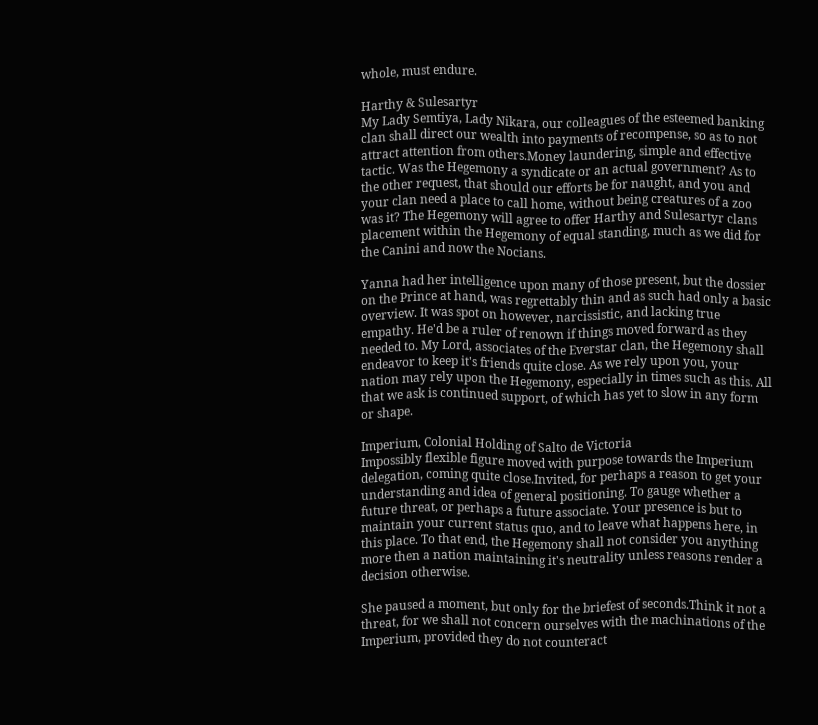whole, must endure.

Harthy & Sulesartyr
My Lady Semtiya, Lady Nikara, our colleagues of the esteemed banking clan shall direct our wealth into payments of recompense, so as to not attract attention from others.Money laundering, simple and effective tactic. Was the Hegemony a syndicate or an actual government? As to the other request, that should our efforts be for naught, and you and your clan need a place to call home, without being creatures of a zoo was it? The Hegemony will agree to offer Harthy and Sulesartyr clans placement within the Hegemony of equal standing, much as we did for the Canini and now the Nocians.

Yanna had her intelligence upon many of those present, but the dossier on the Prince at hand, was regrettably thin and as such had only a basic overview. It was spot on however, narcissistic, and lacking true empathy. He'd be a ruler of renown if things moved forward as they needed to. My Lord, associates of the Everstar clan, the Hegemony shall endeavor to keep it's friends quite close. As we rely upon you, your nation may rely upon the Hegemony, especially in times such as this. All that we ask is continued support, of which has yet to slow in any form or shape.

Imperium, Colonial Holding of Salto de Victoria
Impossibly flexible figure moved with purpose towards the Imperium delegation, coming quite close.Invited, for perhaps a reason to get your understanding and idea of general positioning. To gauge whether a future threat, or perhaps a future associate. Your presence is but to maintain your current status quo, and to leave what happens here, in this place. To that end, the Hegemony shall not consider you anything more then a nation maintaining it's neutrality unless reasons render a decision otherwise.

She paused a moment, but only for the briefest of seconds.Think it not a threat, for we shall not concern ourselves with the machinations of the Imperium, provided they do not counteract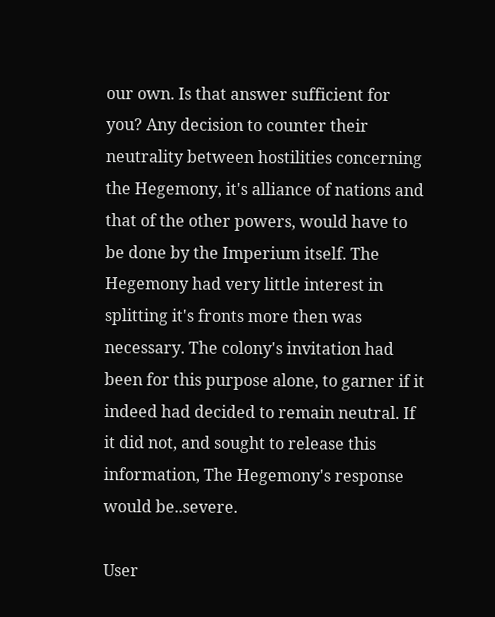our own. Is that answer sufficient for you? Any decision to counter their neutrality between hostilities concerning the Hegemony, it's alliance of nations and that of the other powers, would have to be done by the Imperium itself. The Hegemony had very little interest in splitting it's fronts more then was necessary. The colony's invitation had been for this purpose alone, to garner if it indeed had decided to remain neutral. If it did not, and sought to release this information, The Hegemony's response would be..severe.

User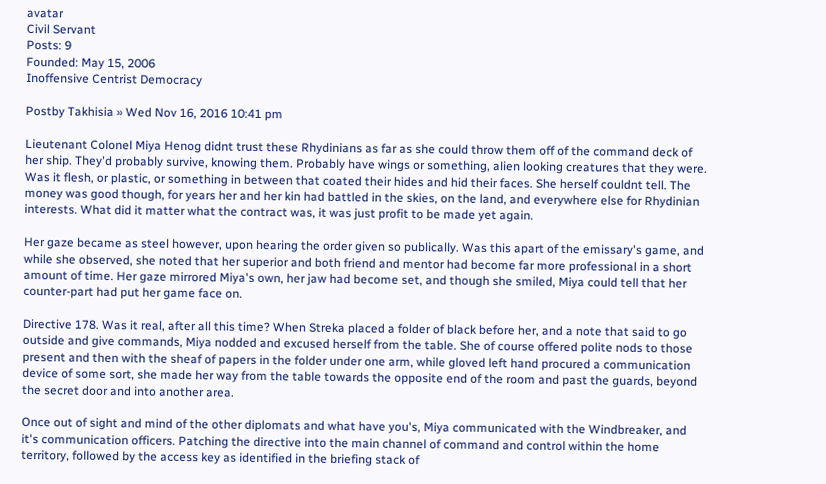avatar
Civil Servant
Posts: 9
Founded: May 15, 2006
Inoffensive Centrist Democracy

Postby Takhisia » Wed Nov 16, 2016 10:41 pm

Lieutenant Colonel Miya Henog didnt trust these Rhydinians as far as she could throw them off of the command deck of her ship. They'd probably survive, knowing them. Probably have wings or something, alien looking creatures that they were. Was it flesh, or plastic, or something in between that coated their hides and hid their faces. She herself couldnt tell. The money was good though, for years her and her kin had battled in the skies, on the land, and everywhere else for Rhydinian interests. What did it matter what the contract was, it was just profit to be made yet again.

Her gaze became as steel however, upon hearing the order given so publically. Was this apart of the emissary's game, and while she observed, she noted that her superior and both friend and mentor had become far more professional in a short amount of time. Her gaze mirrored Miya's own, her jaw had become set, and though she smiled, Miya could tell that her counter-part had put her game face on.

Directive 178. Was it real, after all this time? When Streka placed a folder of black before her, and a note that said to go outside and give commands, Miya nodded and excused herself from the table. She of course offered polite nods to those present and then with the sheaf of papers in the folder under one arm, while gloved left hand procured a communication device of some sort, she made her way from the table towards the opposite end of the room and past the guards, beyond the secret door and into another area.

Once out of sight and mind of the other diplomats and what have you's, Miya communicated with the Windbreaker, and it's communication officers. Patching the directive into the main channel of command and control within the home territory, followed by the access key as identified in the briefing stack of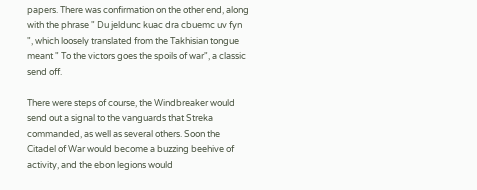papers. There was confirmation on the other end, along with the phrase " Du jeldunc kuac dra cbuemc uv fyn ", which loosely translated from the Takhisian tongue meant " To the victors goes the spoils of war", a classic send off.

There were steps of course, the Windbreaker would send out a signal to the vanguards that Streka commanded, as well as several others. Soon the Citadel of War would become a buzzing beehive of activity, and the ebon legions would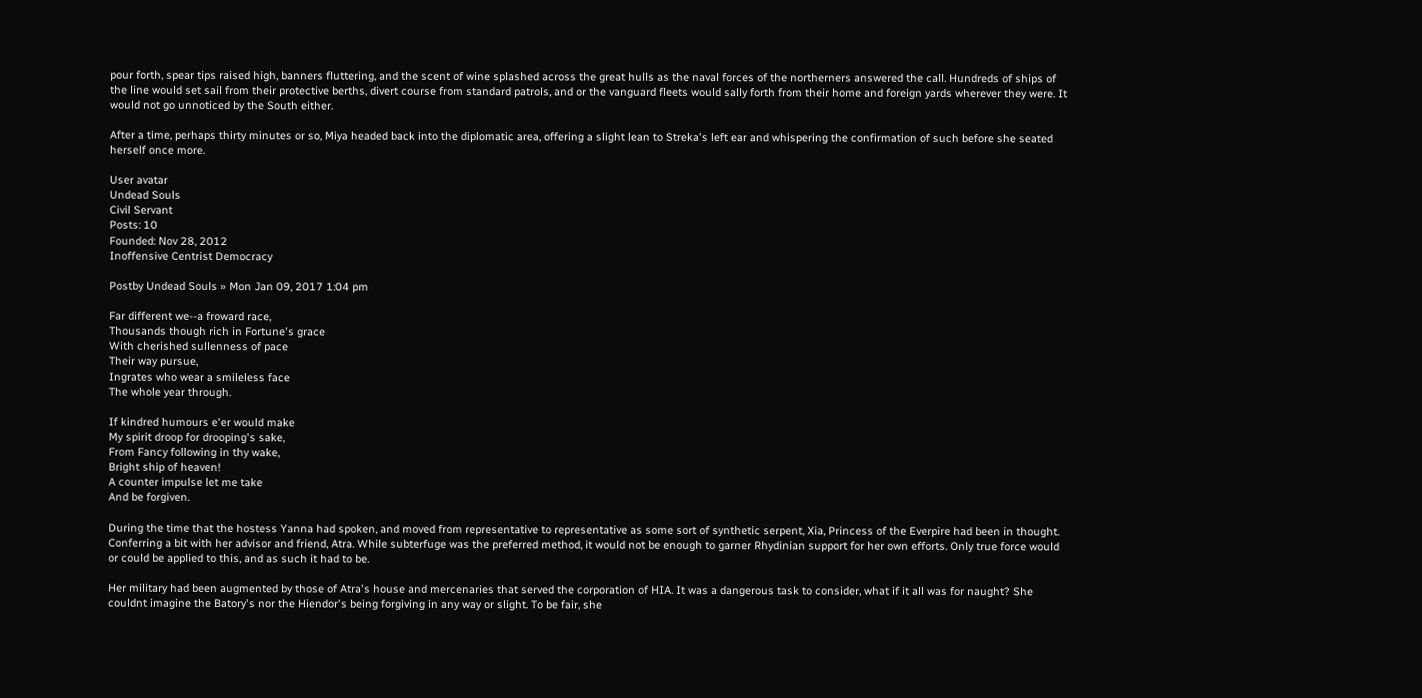pour forth, spear tips raised high, banners fluttering, and the scent of wine splashed across the great hulls as the naval forces of the northerners answered the call. Hundreds of ships of the line would set sail from their protective berths, divert course from standard patrols, and or the vanguard fleets would sally forth from their home and foreign yards wherever they were. It would not go unnoticed by the South either.

After a time, perhaps thirty minutes or so, Miya headed back into the diplomatic area, offering a slight lean to Streka's left ear and whispering the confirmation of such before she seated herself once more.

User avatar
Undead Souls
Civil Servant
Posts: 10
Founded: Nov 28, 2012
Inoffensive Centrist Democracy

Postby Undead Souls » Mon Jan 09, 2017 1:04 pm

Far different we--a froward race,
Thousands though rich in Fortune's grace
With cherished sullenness of pace
Their way pursue,
Ingrates who wear a smileless face
The whole year through.

If kindred humours e'er would make
My spirit droop for drooping's sake,
From Fancy following in thy wake,
Bright ship of heaven!
A counter impulse let me take
And be forgiven.

During the time that the hostess Yanna had spoken, and moved from representative to representative as some sort of synthetic serpent, Xia, Princess of the Everpire had been in thought. Conferring a bit with her advisor and friend, Atra. While subterfuge was the preferred method, it would not be enough to garner Rhydinian support for her own efforts. Only true force would or could be applied to this, and as such it had to be.

Her military had been augmented by those of Atra's house and mercenaries that served the corporation of HIA. It was a dangerous task to consider, what if it all was for naught? She couldnt imagine the Batory's nor the Hiendor's being forgiving in any way or slight. To be fair, she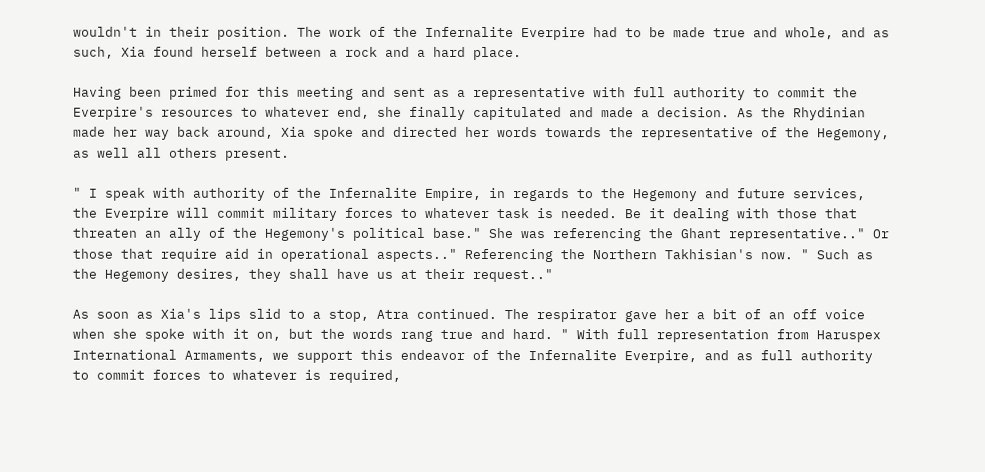wouldn't in their position. The work of the Infernalite Everpire had to be made true and whole, and as such, Xia found herself between a rock and a hard place.

Having been primed for this meeting and sent as a representative with full authority to commit the Everpire's resources to whatever end, she finally capitulated and made a decision. As the Rhydinian made her way back around, Xia spoke and directed her words towards the representative of the Hegemony, as well all others present.

" I speak with authority of the Infernalite Empire, in regards to the Hegemony and future services, the Everpire will commit military forces to whatever task is needed. Be it dealing with those that threaten an ally of the Hegemony's political base." She was referencing the Ghant representative.." Or those that require aid in operational aspects.." Referencing the Northern Takhisian's now. " Such as the Hegemony desires, they shall have us at their request.."

As soon as Xia's lips slid to a stop, Atra continued. The respirator gave her a bit of an off voice when she spoke with it on, but the words rang true and hard. " With full representation from Haruspex International Armaments, we support this endeavor of the Infernalite Everpire, and as full authority to commit forces to whatever is required,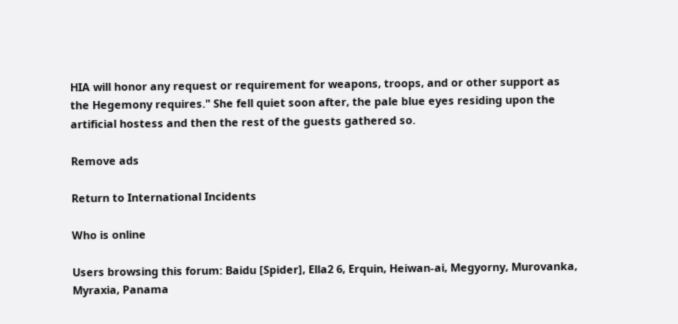HIA will honor any request or requirement for weapons, troops, and or other support as the Hegemony requires." She fell quiet soon after, the pale blue eyes residing upon the artificial hostess and then the rest of the guests gathered so.

Remove ads

Return to International Incidents

Who is online

Users browsing this forum: Baidu [Spider], Ella2 6, Erquin, Heiwan-ai, Megyorny, Murovanka, Myraxia, Panama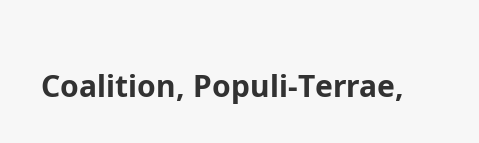Coalition, Populi-Terrae,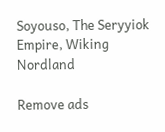Soyouso, The Seryyiok Empire, Wiking Nordland

Remove ads